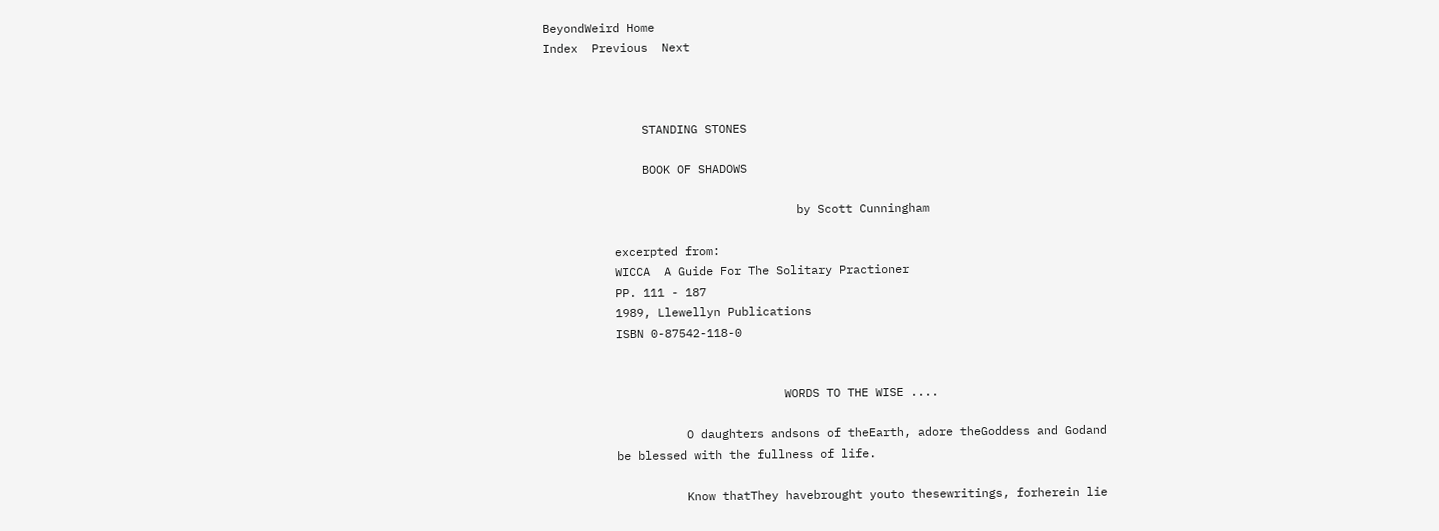BeyondWeird Home
Index  Previous  Next



              STANDING STONES

              BOOK OF SHADOWS

                                    by Scott Cunningham

          excerpted from:
          WICCA  A Guide For The Solitary Practioner
          PP. 111 - 187
          1989, Llewellyn Publications
          ISBN 0-87542-118-0


                                  WORDS TO THE WISE ....

                    O daughters andsons of theEarth, adore theGoddess and Godand
          be blessed with the fullness of life.

                    Know thatThey havebrought youto thesewritings, forherein lie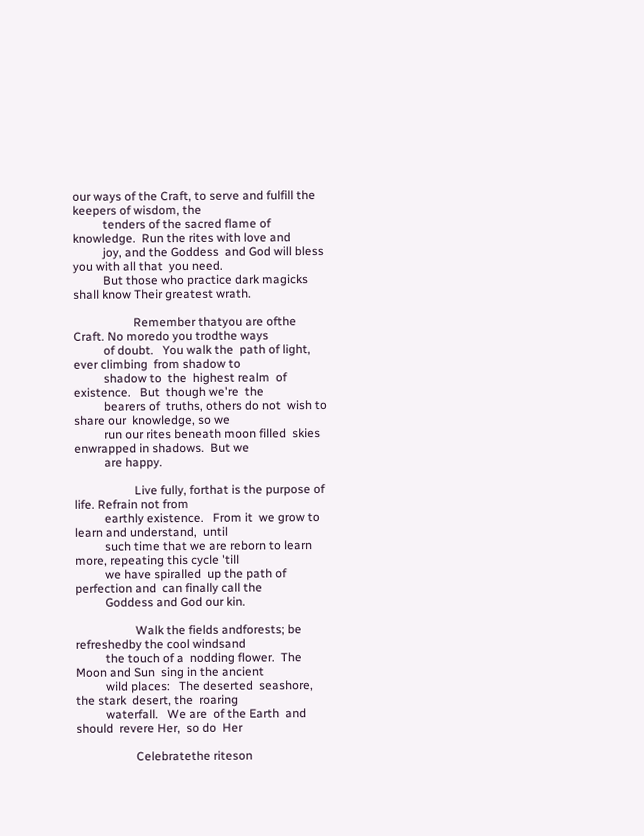our ways of the Craft, to serve and fulfill the keepers of wisdom, the
          tenders of the sacred flame of knowledge.  Run the rites with love and
          joy, and the Goddess  and God will bless  you with all that  you need.
          But those who practice dark magicks shall know Their greatest wrath.

                    Remember thatyou are ofthe Craft. No moredo you trodthe ways
          of doubt.   You walk the  path of light, ever climbing  from shadow to
          shadow to  the  highest realm  of  existence.   But  though we're  the
          bearers of  truths, others do not  wish to share our  knowledge, so we
          run our rites beneath moon filled  skies enwrapped in shadows.  But we
          are happy.

                    Live fully, forthat is the purpose of life. Refrain not from
          earthly existence.   From it  we grow to  learn and understand,  until
          such time that we are reborn to learn more, repeating this cycle 'till
          we have spiralled  up the path of perfection and  can finally call the
          Goddess and God our kin.

                    Walk the fields andforests; be refreshedby the cool windsand
          the touch of a  nodding flower.  The Moon and Sun  sing in the ancient
          wild places:   The deserted  seashore, the stark  desert, the  roaring
          waterfall.   We are  of the Earth  and should  revere Her,  so do  Her

                    Celebratethe riteson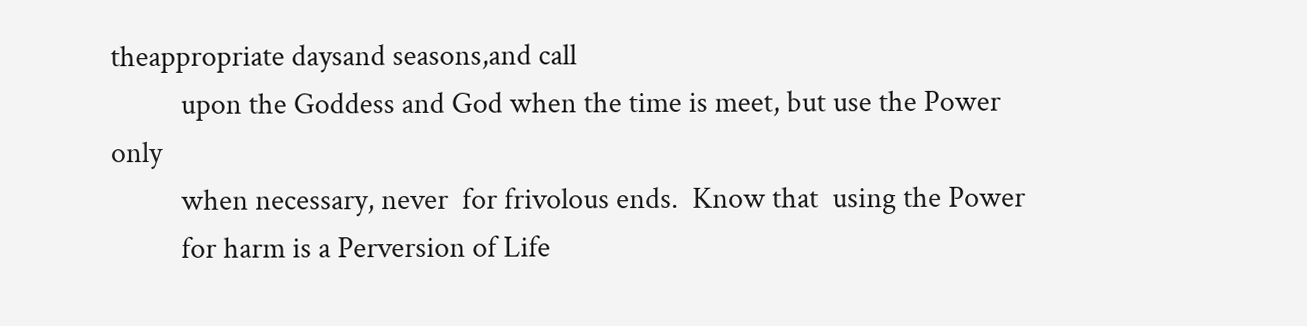theappropriate daysand seasons,and call
          upon the Goddess and God when the time is meet, but use the Power only
          when necessary, never  for frivolous ends.  Know that  using the Power
          for harm is a Perversion of Life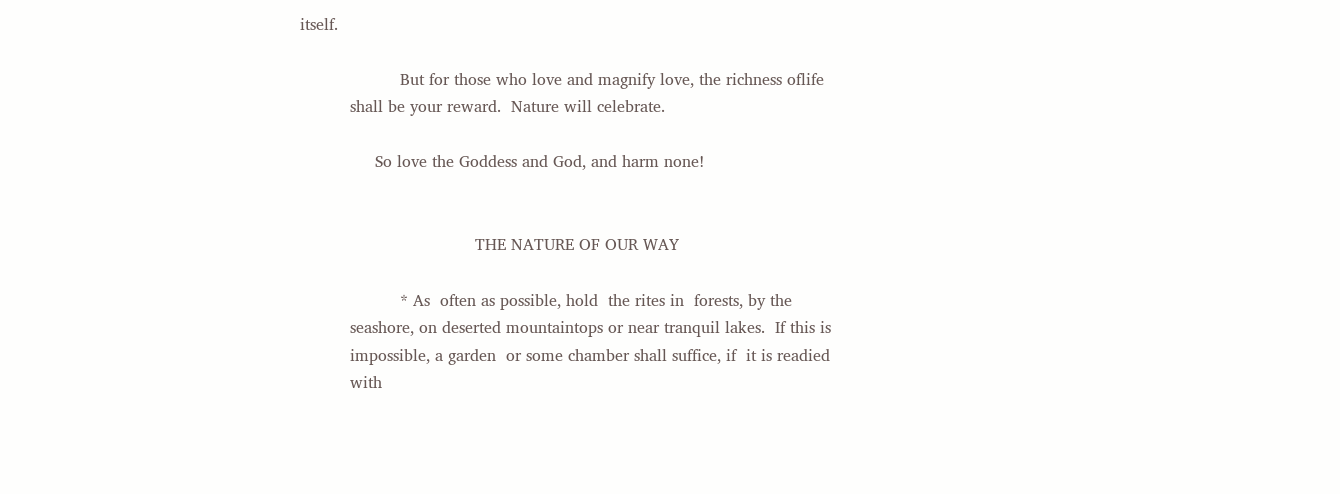itself.

                    But for those who love and magnify love, the richness oflife
          shall be your reward.  Nature will celebrate.

               So love the Goddess and God, and harm none!


                                   THE NATURE OF OUR WAY

                    * As  often as possible, hold  the rites in  forests, by the
          seashore, on deserted mountaintops or near tranquil lakes.  If this is
          impossible, a garden  or some chamber shall suffice, if  it is readied
          with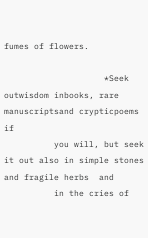fumes of flowers.

                    *Seek outwisdom inbooks, rare manuscriptsand crypticpoems if
          you will, but seek it out also in simple stones and fragile herbs  and
          in the cries of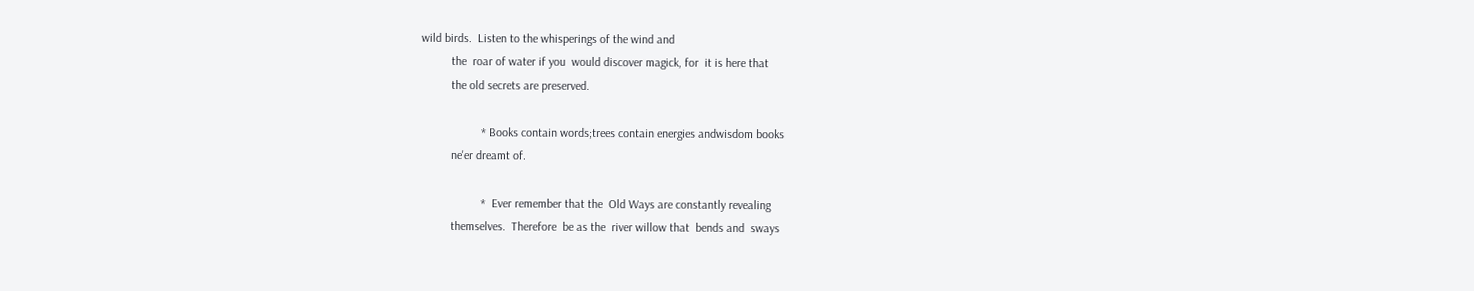wild birds.  Listen to the whisperings of the wind and
          the  roar of water if you  would discover magick, for  it is here that
          the old secrets are preserved.

                    * Books contain words;trees contain energies andwisdom books
          ne'er dreamt of.

                    *  Ever remember that the  Old Ways are constantly revealing
          themselves.  Therefore  be as the  river willow that  bends and  sways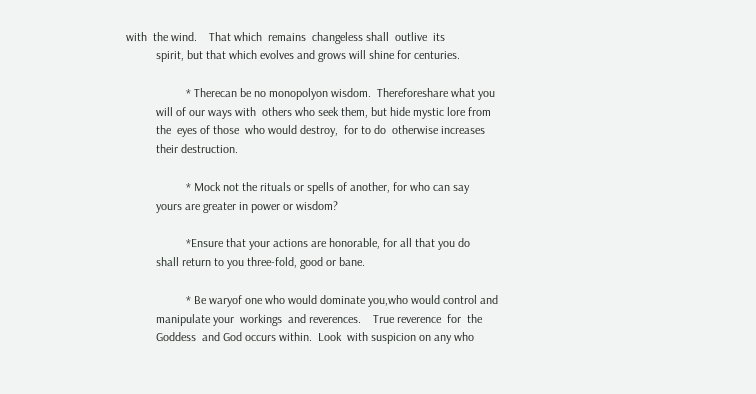with  the wind.    That which  remains  changeless shall  outlive  its
          spirit, but that which evolves and grows will shine for centuries.

                    * Therecan be no monopolyon wisdom.  Thereforeshare what you
          will of our ways with  others who seek them, but hide mystic lore from
          the  eyes of those  who would destroy,  for to do  otherwise increases
          their destruction.

                    * Mock not the rituals or spells of another, for who can say
          yours are greater in power or wisdom?

                    *Ensure that your actions are honorable, for all that you do
          shall return to you three-fold, good or bane.

                    * Be waryof one who would dominate you,who would control and
          manipulate your  workings  and reverences.    True reverence  for  the
          Goddess  and God occurs within.  Look  with suspicion on any who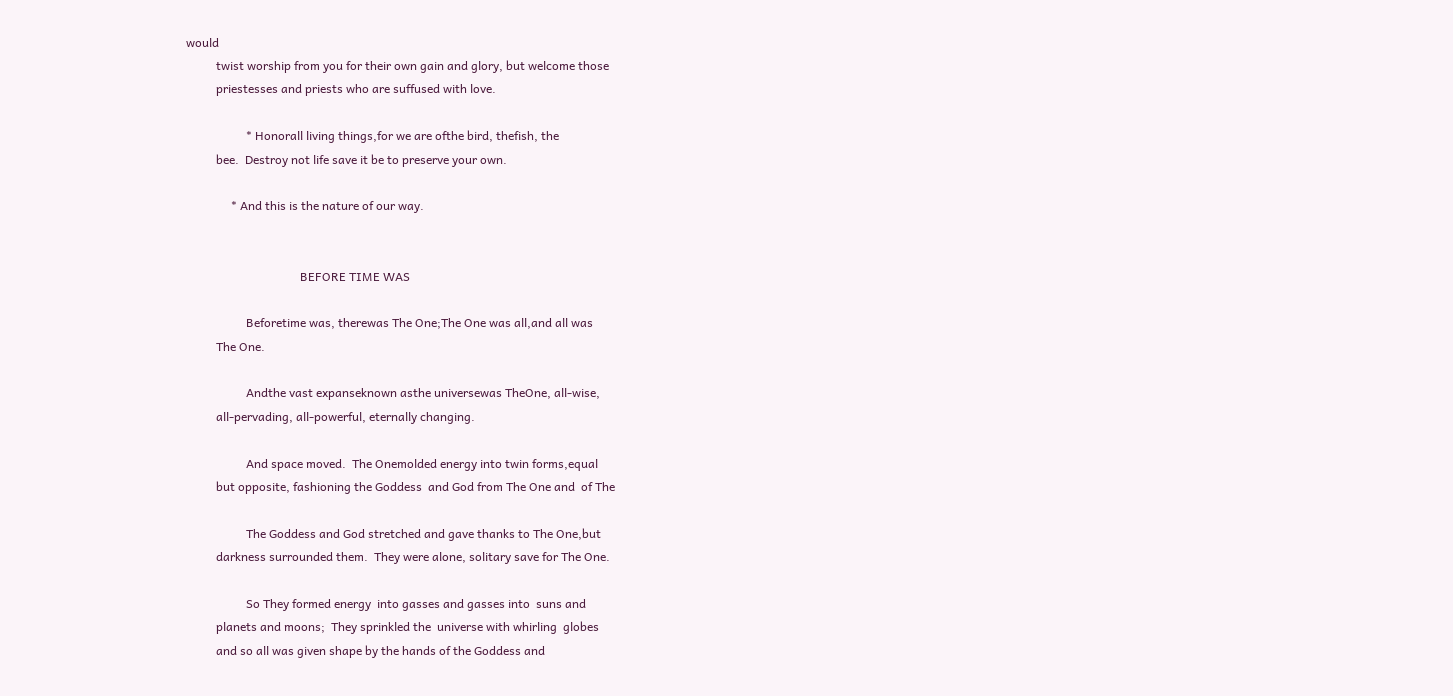would
          twist worship from you for their own gain and glory, but welcome those
          priestesses and priests who are suffused with love.

                    * Honorall living things,for we are ofthe bird, thefish, the
          bee.  Destroy not life save it be to preserve your own.

               * And this is the nature of our way.


                                      BEFORE TIME WAS

                    Beforetime was, therewas The One;The One was all,and all was
          The One.

                    Andthe vast expanseknown asthe universewas TheOne, all-wise,
          all-pervading, all-powerful, eternally changing.

                    And space moved.  The Onemolded energy into twin forms,equal
          but opposite, fashioning the Goddess  and God from The One and  of The

                    The Goddess and God stretched and gave thanks to The One,but
          darkness surrounded them.  They were alone, solitary save for The One.

                    So They formed energy  into gasses and gasses into  suns and
          planets and moons;  They sprinkled the  universe with whirling  globes
          and so all was given shape by the hands of the Goddess and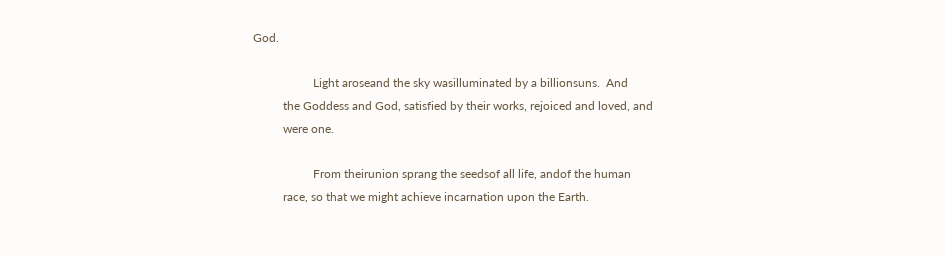God.

                    Light aroseand the sky wasilluminated by a billionsuns.  And
          the Goddess and God, satisfied by their works, rejoiced and loved, and
          were one.

                    From theirunion sprang the seedsof all life, andof the human
          race, so that we might achieve incarnation upon the Earth.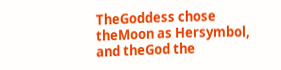TheGoddess chose theMoon as Hersymbol, and theGod the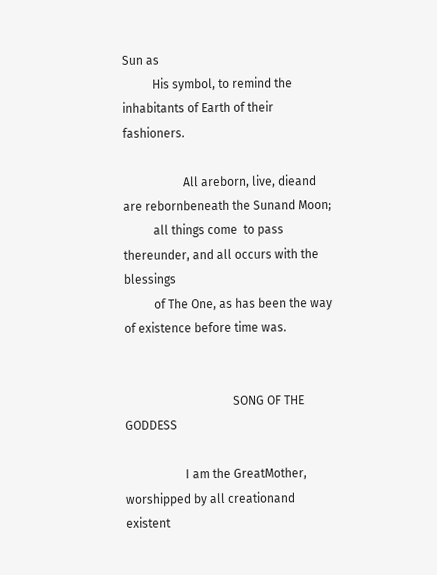Sun as
          His symbol, to remind the inhabitants of Earth of their fashioners.

                    All areborn, live, dieand are rebornbeneath the Sunand Moon;
          all things come  to pass thereunder, and all occurs with the blessings
          of The One, as has been the way of existence before time was.


                                    SONG OF THE GODDESS

                    I am the GreatMother, worshipped by all creationand existent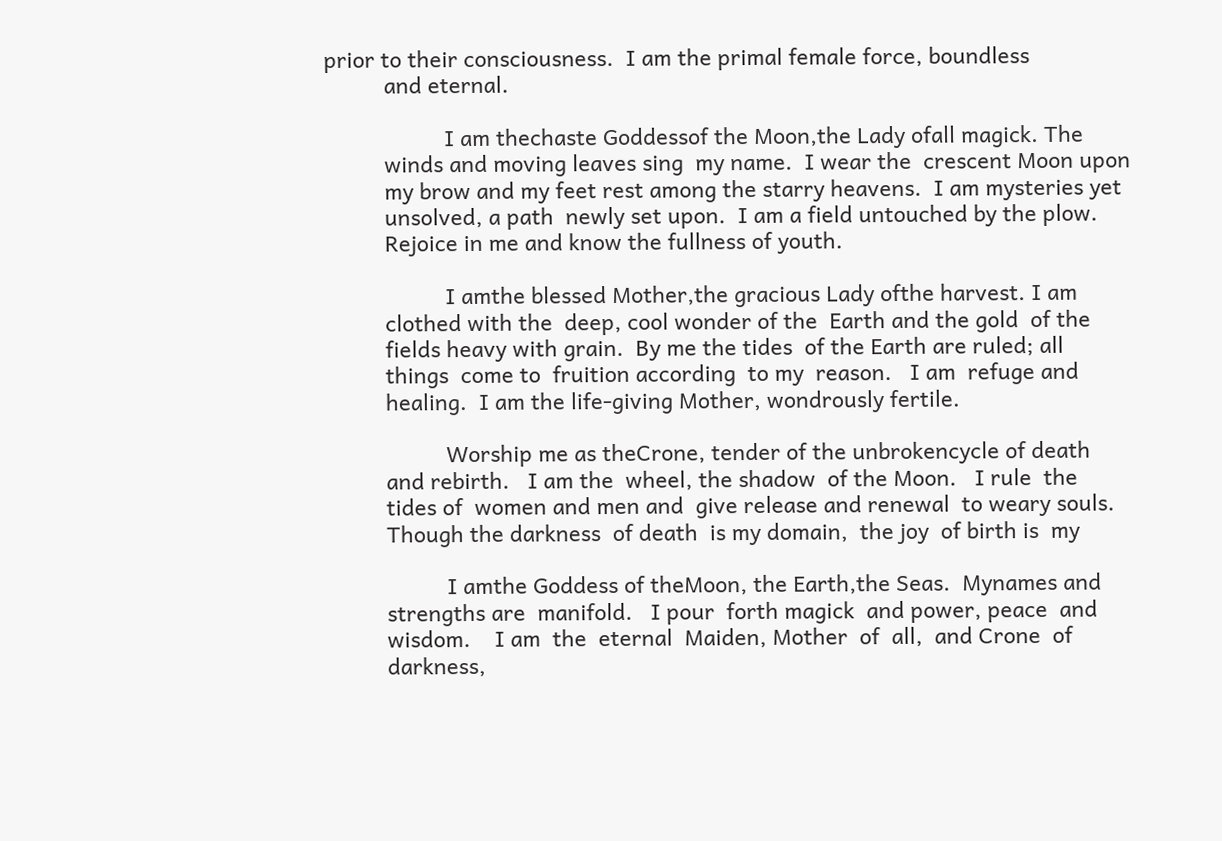prior to their consciousness.  I am the primal female force, boundless
          and eternal.

                    I am thechaste Goddessof the Moon,the Lady ofall magick. The
          winds and moving leaves sing  my name.  I wear the  crescent Moon upon
          my brow and my feet rest among the starry heavens.  I am mysteries yet
          unsolved, a path  newly set upon.  I am a field untouched by the plow.
          Rejoice in me and know the fullness of youth.

                    I amthe blessed Mother,the gracious Lady ofthe harvest. I am
          clothed with the  deep, cool wonder of the  Earth and the gold  of the
          fields heavy with grain.  By me the tides  of the Earth are ruled; all
          things  come to  fruition according  to my  reason.   I am  refuge and
          healing.  I am the life-giving Mother, wondrously fertile.

                    Worship me as theCrone, tender of the unbrokencycle of death
          and rebirth.   I am the  wheel, the shadow  of the Moon.   I rule  the
          tides of  women and men and  give release and renewal  to weary souls.
          Though the darkness  of death  is my domain,  the joy  of birth is  my

                    I amthe Goddess of theMoon, the Earth,the Seas.  Mynames and
          strengths are  manifold.   I pour  forth magick  and power, peace  and
          wisdom.    I am  the  eternal  Maiden, Mother  of  all,  and Crone  of
          darkness,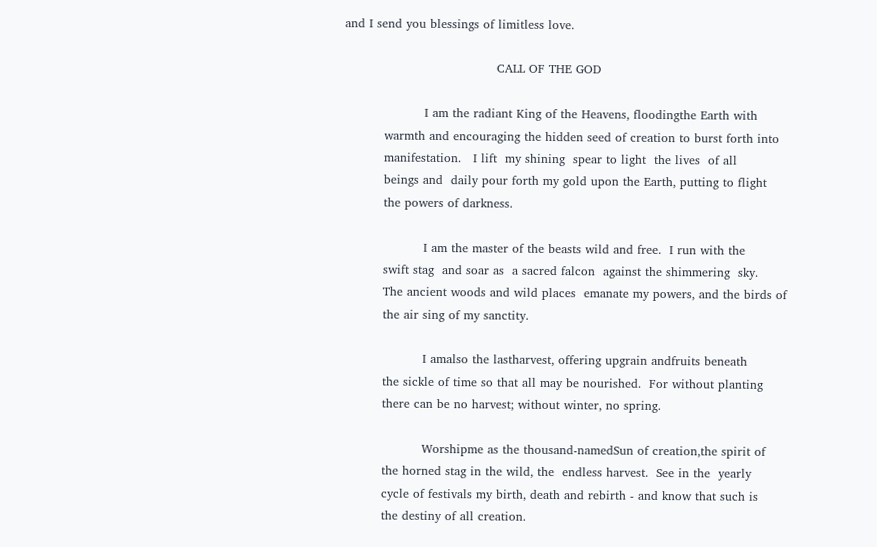and I send you blessings of limitless love.

                                      CALL OF THE GOD

                    I am the radiant King of the Heavens, floodingthe Earth with
          warmth and encouraging the hidden seed of creation to burst forth into
          manifestation.   I lift  my shining  spear to light  the lives  of all
          beings and  daily pour forth my gold upon the Earth, putting to flight
          the powers of darkness.

                    I am the master of the beasts wild and free.  I run with the
          swift stag  and soar as  a sacred falcon  against the shimmering  sky.
          The ancient woods and wild places  emanate my powers, and the birds of
          the air sing of my sanctity.

                    I amalso the lastharvest, offering upgrain andfruits beneath
          the sickle of time so that all may be nourished.  For without planting
          there can be no harvest; without winter, no spring.

                    Worshipme as the thousand-namedSun of creation,the spirit of
          the horned stag in the wild, the  endless harvest.  See in the  yearly
          cycle of festivals my birth, death and rebirth - and know that such is
          the destiny of all creation.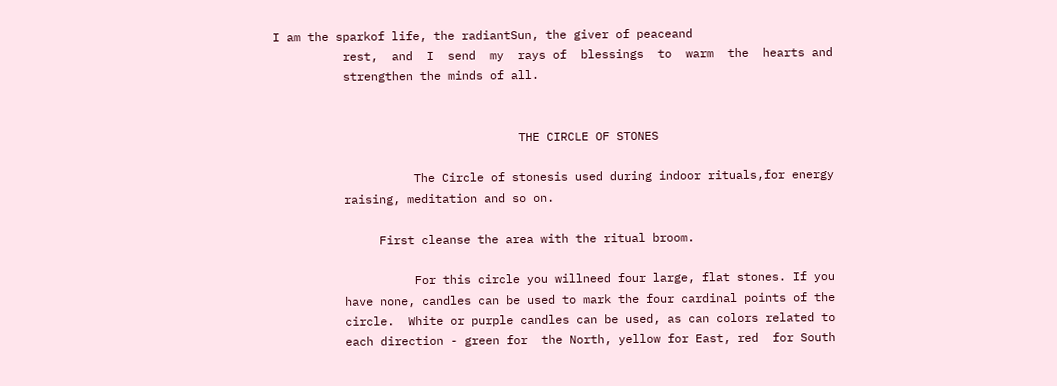I am the sparkof life, the radiantSun, the giver of peaceand
          rest,  and  I  send  my  rays of  blessings  to  warm  the  hearts and
          strengthen the minds of all.


                                   THE CIRCLE OF STONES

                    The Circle of stonesis used during indoor rituals,for energy
          raising, meditation and so on.

               First cleanse the area with the ritual broom.

                    For this circle you willneed four large, flat stones. If you
          have none, candles can be used to mark the four cardinal points of the
          circle.  White or purple candles can be used, as can colors related to
          each direction - green for  the North, yellow for East, red  for South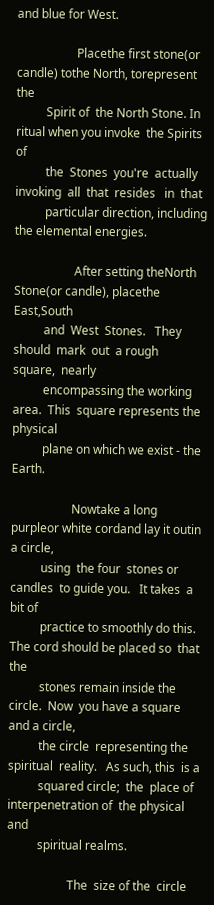and blue for West.

                    Placethe first stone(or candle) tothe North, torepresent the
          Spirit of  the North Stone. In  ritual when you invoke  the Spirits of
          the  Stones  you're  actually  invoking  all  that  resides   in  that
          particular direction, including the elemental energies.

                    After setting theNorth Stone(or candle), placethe East,South
          and  West  Stones.   They  should  mark  out  a rough  square,  nearly
          encompassing the working  area.  This  square represents the  physical
          plane on which we exist - the Earth.

                    Nowtake a long purpleor white cordand lay it outin a circle,
          using  the four  stones or candles  to guide you.   It takes  a bit of
          practice to smoothly do this.   The cord should be placed so  that the
          stones remain inside the circle.  Now  you have a square and a circle,
          the circle  representing the spiritual  reality.   As such, this  is a
          squared circle;  the  place of  interpenetration of  the physical  and
          spiritual realms.

                    The  size of the  circle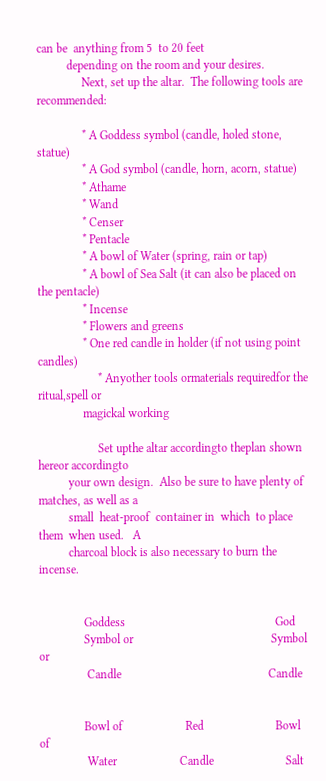can be  anything from 5  to 20 feet
          depending on the room and your desires.
               Next, set up the altar.  The following tools are recommended:

               * A Goddess symbol (candle, holed stone, statue)
               * A God symbol (candle, horn, acorn, statue)
               * Athame
               * Wand
               * Censer
               * Pentacle
               * A bowl of Water (spring, rain or tap)
               * A bowl of Sea Salt (it can also be placed on the pentacle)
               * Incense
               * Flowers and greens
               * One red candle in holder (if not using point candles)
                    * Anyother tools ormaterials requiredfor the ritual,spell or
               magickal working

                    Set upthe altar accordingto theplan shown hereor accordingto
          your own design.  Also be sure to have plenty of matches, as well as a
          small  heat-proof  container in  which  to place  them  when used.   A
          charcoal block is also necessary to burn the incense.


               Goddess                                                  God
               Symbol or                                              Symbol or
                Candle                                                 Candle


               Bowl of                     Red                        Bowl of
                Water                     Candle                        Salt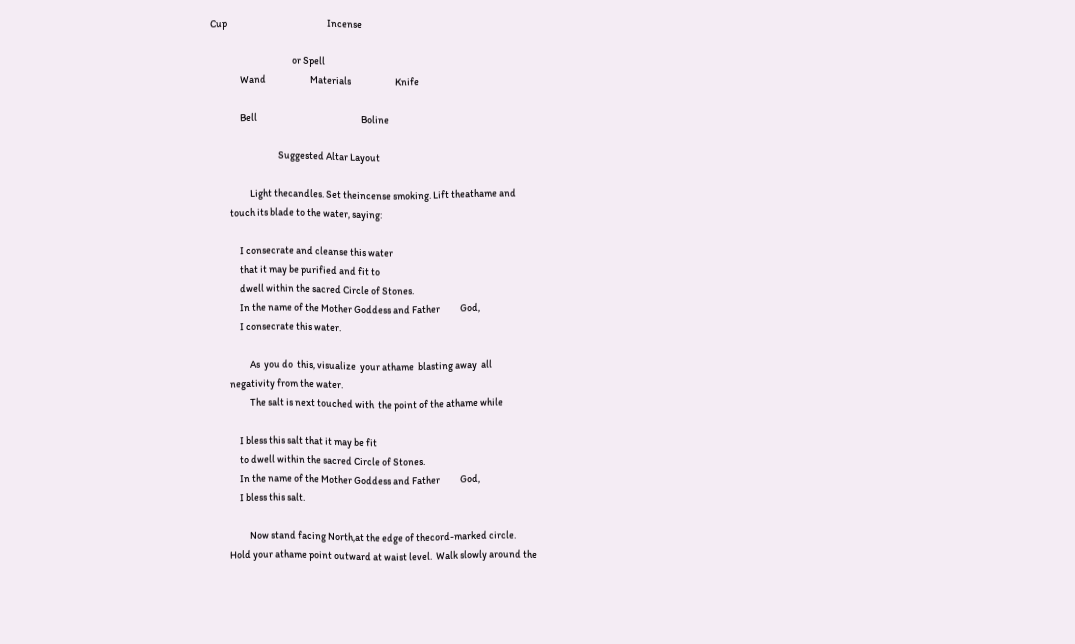Cup                                                  Incense

                                         or Spell
               Wand                      Materials                      Knife

               Bell                                                    Boline

                                  Suggested Altar Layout

                    Light thecandles. Set theincense smoking. Lift theathame and
          touch its blade to the water, saying:

               I consecrate and cleanse this water
               that it may be purified and fit to
               dwell within the sacred Circle of Stones.
               In the name of the Mother Goddess and Father          God,
               I consecrate this water.

                    As  you do  this, visualize  your athame  blasting away  all
          negativity from the water.
                    The salt is next touched with  the point of the athame while

               I bless this salt that it may be fit
               to dwell within the sacred Circle of Stones.
               In the name of the Mother Goddess and Father          God,
               I bless this salt.

                    Now stand facing North,at the edge of thecord-marked circle.
          Hold your athame point outward at waist level.  Walk slowly around the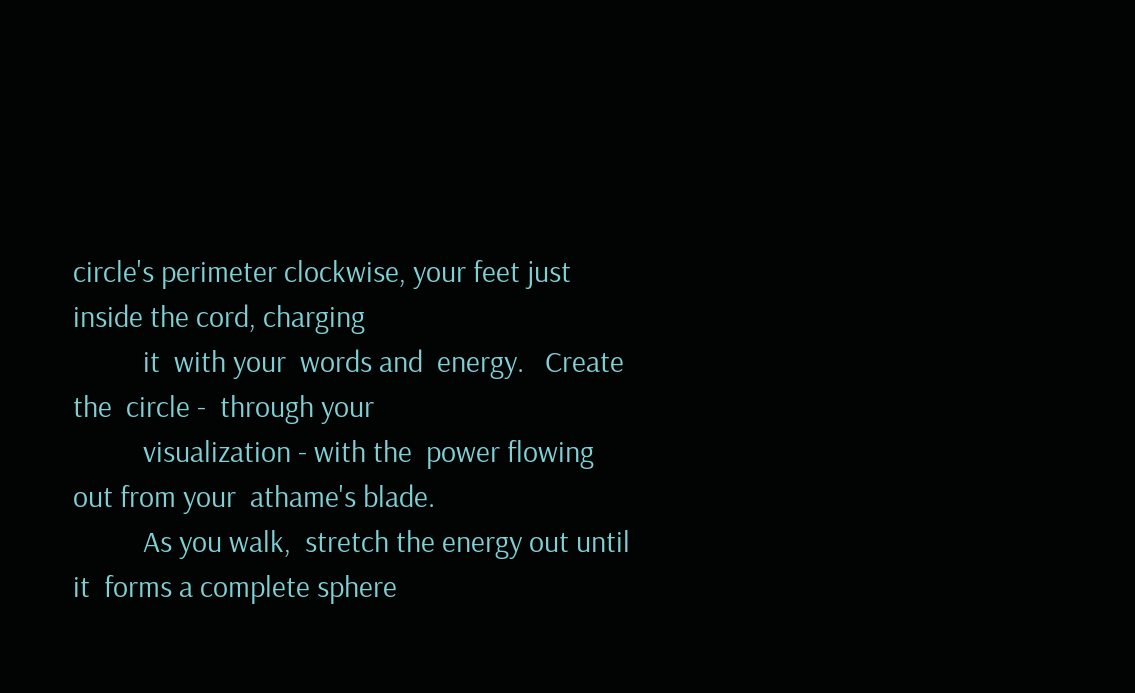circle's perimeter clockwise, your feet just inside the cord, charging
          it  with your  words and  energy.   Create the  circle -  through your
          visualization - with the  power flowing out from your  athame's blade.
          As you walk,  stretch the energy out until it  forms a complete sphere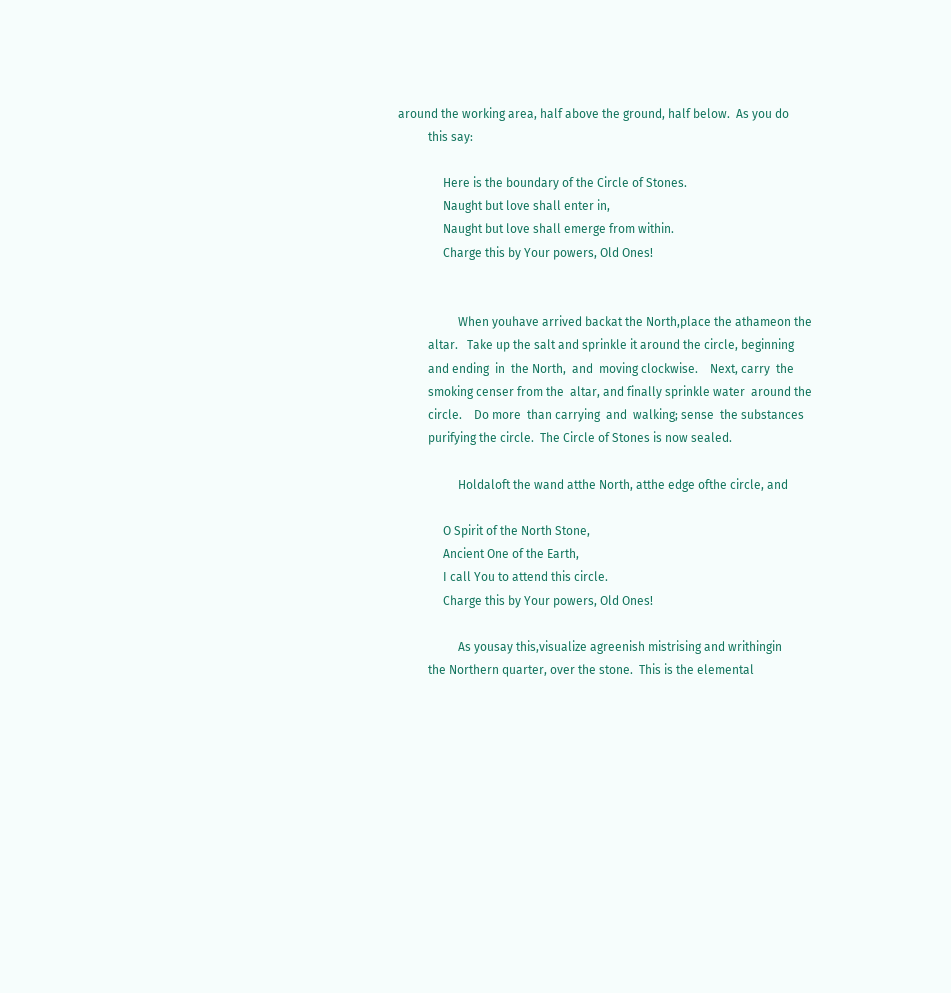around the working area, half above the ground, half below.  As you do
          this say:

               Here is the boundary of the Circle of Stones.
               Naught but love shall enter in,
               Naught but love shall emerge from within.
               Charge this by Your powers, Old Ones!


                    When youhave arrived backat the North,place the athameon the
          altar.   Take up the salt and sprinkle it around the circle, beginning
          and ending  in  the North,  and  moving clockwise.    Next, carry  the
          smoking censer from the  altar, and finally sprinkle water  around the
          circle.    Do more  than carrying  and  walking; sense  the substances
          purifying the circle.  The Circle of Stones is now sealed.

                    Holdaloft the wand atthe North, atthe edge ofthe circle, and

               O Spirit of the North Stone,
               Ancient One of the Earth,
               I call You to attend this circle.
               Charge this by Your powers, Old Ones!

                    As yousay this,visualize agreenish mistrising and writhingin
          the Northern quarter, over the stone.  This is the elemental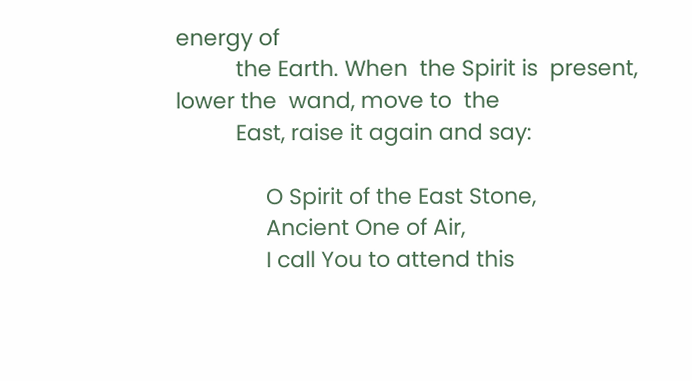energy of
          the Earth. When  the Spirit is  present, lower the  wand, move to  the
          East, raise it again and say:

               O Spirit of the East Stone,
               Ancient One of Air,
               I call You to attend this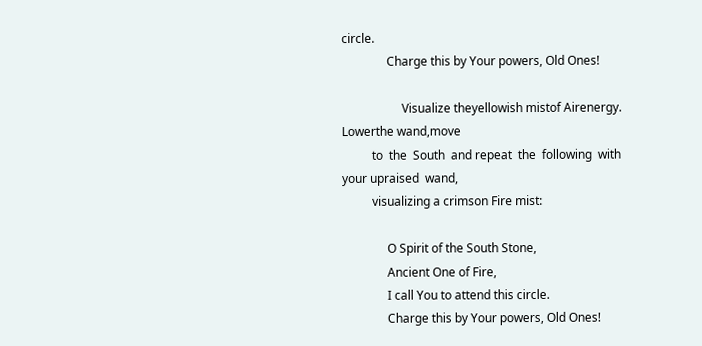circle.
               Charge this by Your powers, Old Ones!

                    Visualize theyellowish mistof Airenergy.  Lowerthe wand,move
          to  the  South  and repeat  the  following  with  your upraised  wand,
          visualizing a crimson Fire mist:

               O Spirit of the South Stone,
               Ancient One of Fire,
               I call You to attend this circle.
               Charge this by Your powers, Old Ones!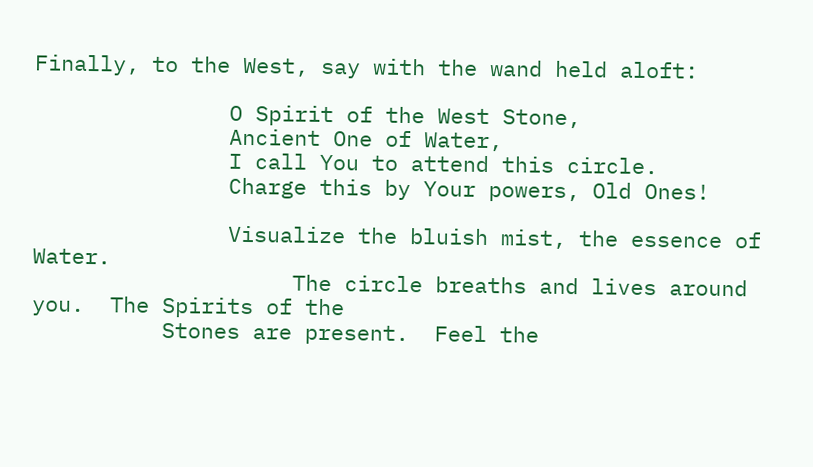Finally, to the West, say with the wand held aloft:

               O Spirit of the West Stone,
               Ancient One of Water,
               I call You to attend this circle.
               Charge this by Your powers, Old Ones!

               Visualize the bluish mist, the essence of Water.
                    The circle breaths and lives around you.  The Spirits of the
          Stones are present.  Feel the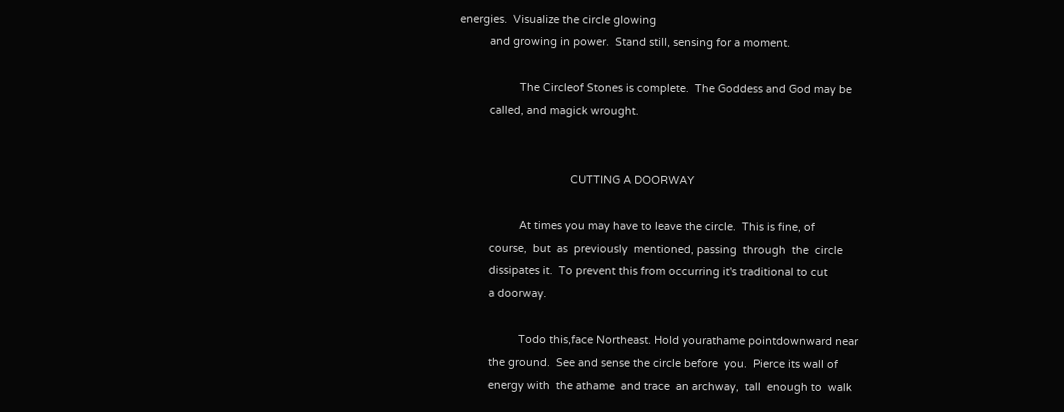energies.  Visualize the circle glowing
          and growing in power.  Stand still, sensing for a moment.

                    The Circleof Stones is complete.  The Goddess and God may be
          called, and magick wrought.


                                     CUTTING A DOORWAY

                    At times you may have to leave the circle.  This is fine, of
          course,  but  as  previously  mentioned, passing  through  the  circle
          dissipates it.  To prevent this from occurring it's traditional to cut
          a doorway.

                    Todo this,face Northeast. Hold yourathame pointdownward near
          the ground.  See and sense the circle before  you.  Pierce its wall of
          energy with  the athame  and trace  an archway,  tall  enough to  walk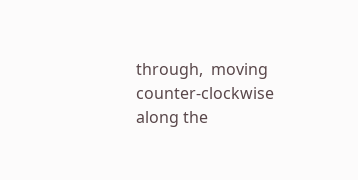through,  moving counter-clockwise  along the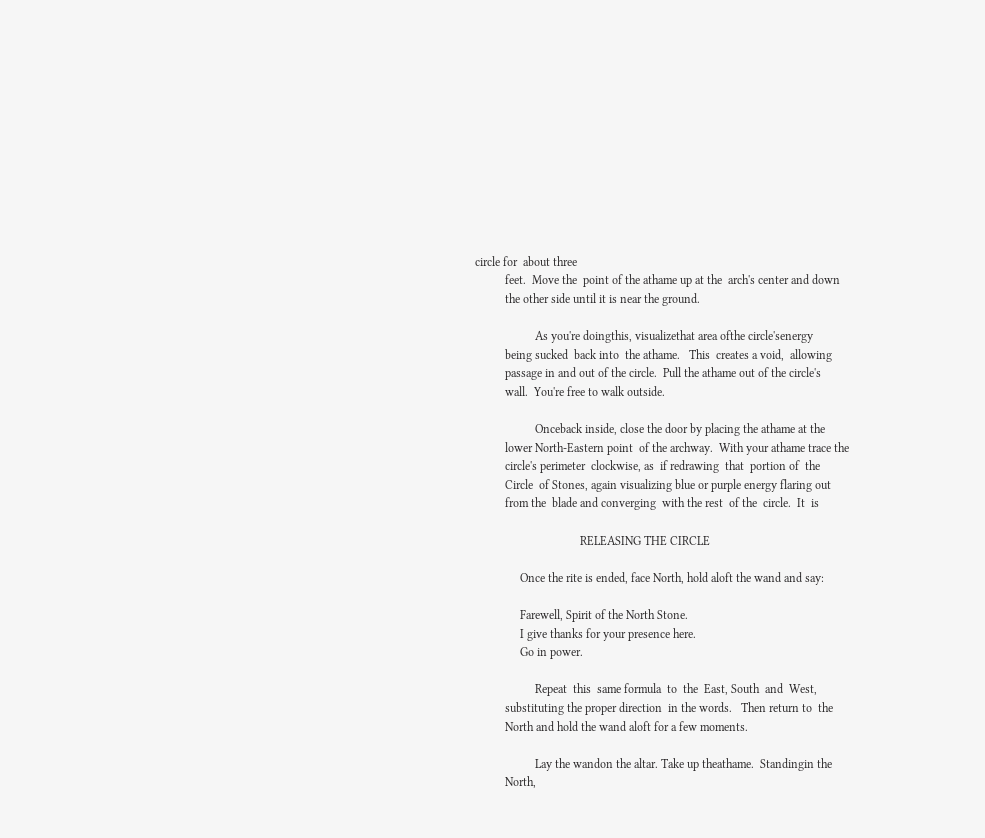circle for  about three
          feet.  Move the  point of the athame up at the  arch's center and down
          the other side until it is near the ground.

                    As you're doingthis, visualizethat area ofthe circle'senergy
          being sucked  back into  the athame.   This  creates a void,  allowing
          passage in and out of the circle.  Pull the athame out of the circle's
          wall.  You're free to walk outside.

                    Onceback inside, close the door by placing the athame at the
          lower North-Eastern point  of the archway.  With your athame trace the
          circle's perimeter  clockwise, as  if redrawing  that  portion of  the
          Circle  of Stones, again visualizing blue or purple energy flaring out
          from the  blade and converging  with the rest  of the  circle.  It  is

                                   RELEASING THE CIRCLE

               Once the rite is ended, face North, hold aloft the wand and say:

               Farewell, Spirit of the North Stone.
               I give thanks for your presence here.
               Go in power.

                    Repeat  this  same formula  to  the  East, South  and  West,
          substituting the proper direction  in the words.   Then return to  the
          North and hold the wand aloft for a few moments.

                    Lay the wandon the altar. Take up theathame.  Standingin the
          North,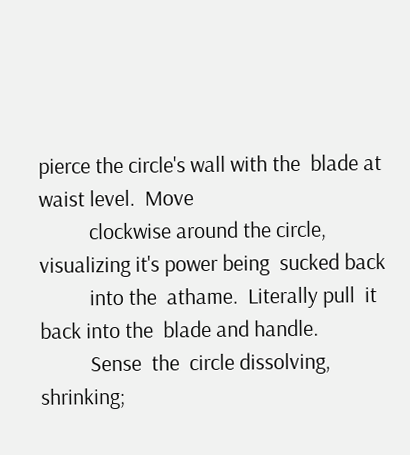pierce the circle's wall with the  blade at waist level.  Move
          clockwise around the circle, visualizing it's power being  sucked back
          into the  athame.  Literally pull  it back into the  blade and handle.
          Sense  the  circle dissolving,  shrinking;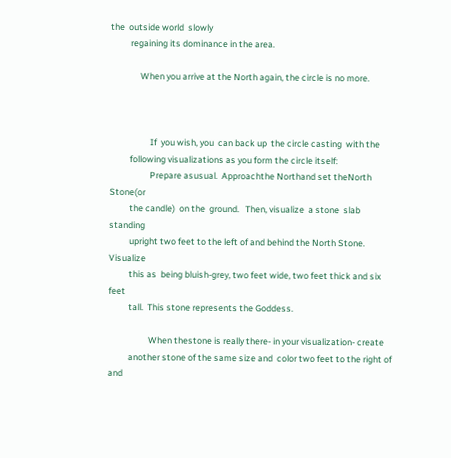the  outside world  slowly
          regaining its dominance in the area.

               When you arrive at the North again, the circle is no more.



                    If  you wish, you  can back up  the circle casting  with the
          following visualizations as you form the circle itself:
                    Prepare asusual.  Approachthe Northand set theNorth Stone(or
          the candle)  on the  ground.   Then, visualize  a stone  slab standing
          upright two feet to the left of and behind the North Stone.  Visualize
          this as  being bluish-grey, two feet wide, two feet thick and six feet
          tall.  This stone represents the Goddess.

                    When thestone is really there- in your visualization- create
          another stone of the same size and  color two feet to the right of and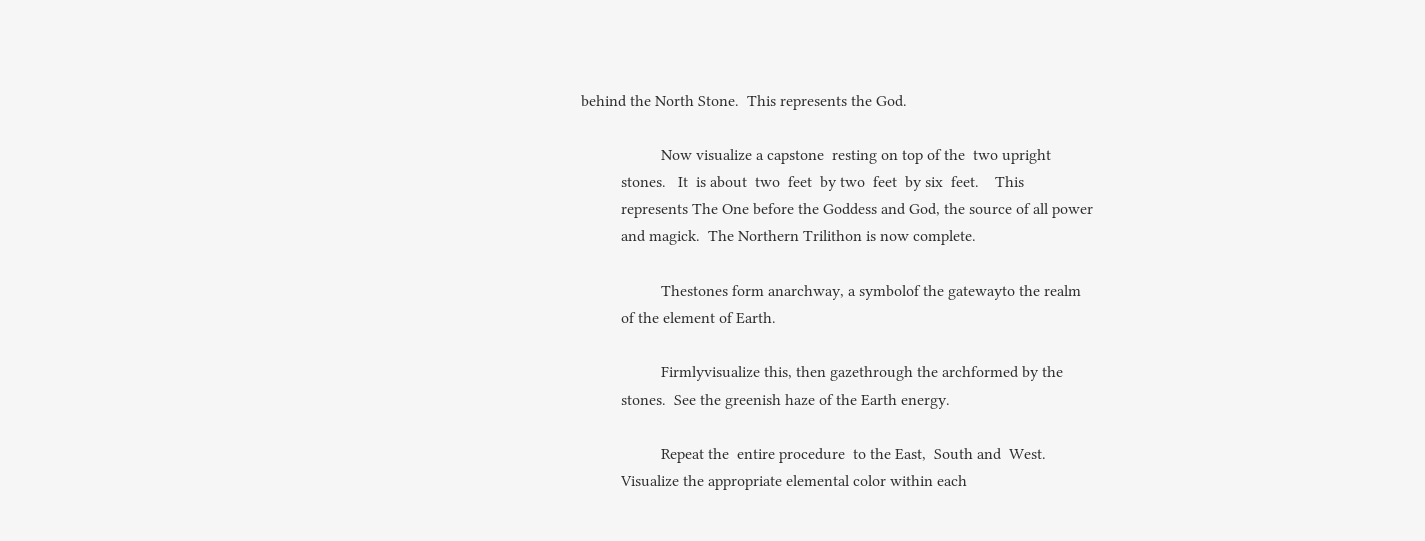behind the North Stone.  This represents the God.

                    Now visualize a capstone  resting on top of the  two upright
          stones.   It  is about  two  feet  by two  feet  by six  feet.    This
          represents The One before the Goddess and God, the source of all power
          and magick.  The Northern Trilithon is now complete.

                    Thestones form anarchway, a symbolof the gatewayto the realm
          of the element of Earth.

                    Firmlyvisualize this, then gazethrough the archformed by the
          stones.  See the greenish haze of the Earth energy.

                    Repeat the  entire procedure  to the East,  South and  West.
          Visualize the appropriate elemental color within each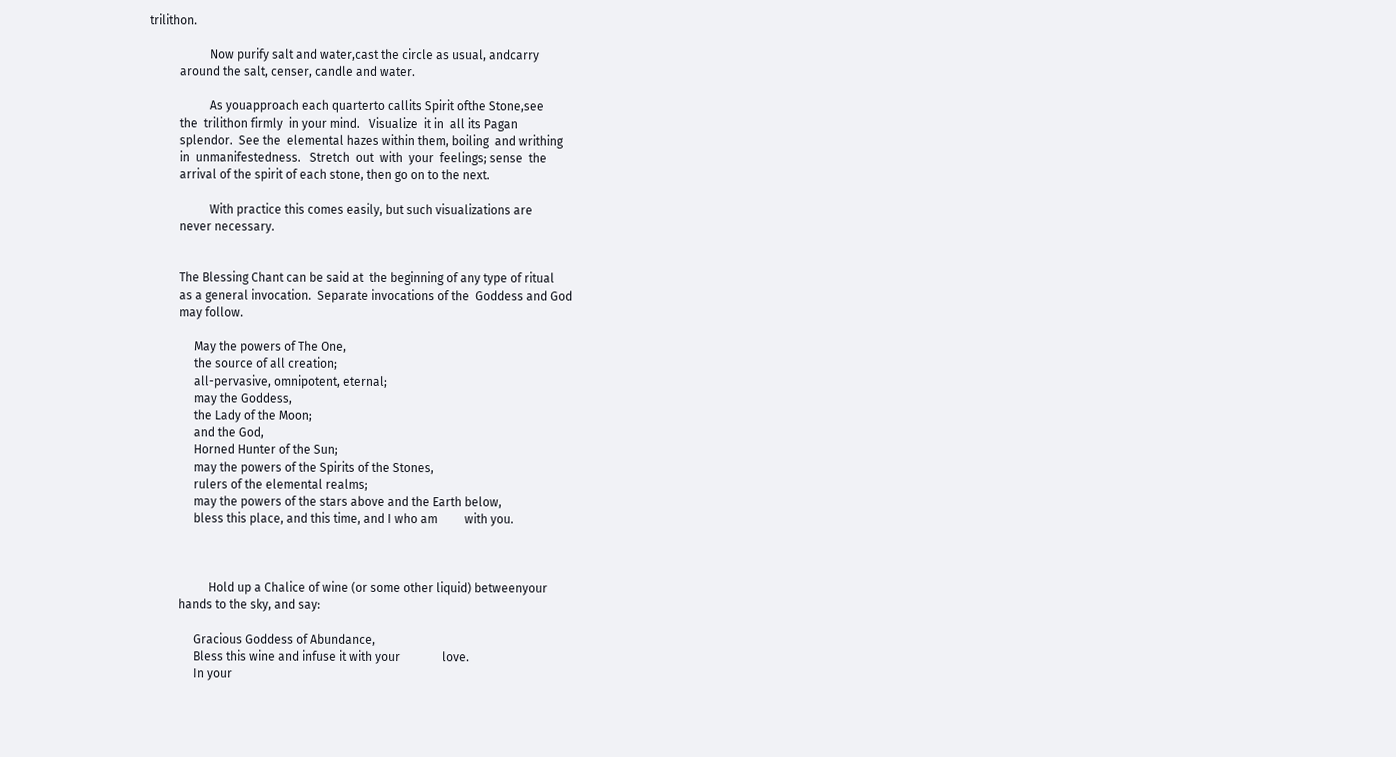trilithon.

                    Now purify salt and water,cast the circle as usual, andcarry
          around the salt, censer, candle and water.

                    As youapproach each quarterto callits Spirit ofthe Stone,see
          the  trilithon firmly  in your mind.   Visualize  it in  all its Pagan
          splendor.  See the  elemental hazes within them, boiling  and writhing
          in  unmanifestedness.   Stretch  out  with  your  feelings; sense  the
          arrival of the spirit of each stone, then go on to the next.

                    With practice this comes easily, but such visualizations are
          never necessary.


          The Blessing Chant can be said at  the beginning of any type of ritual
          as a general invocation.  Separate invocations of the  Goddess and God
          may follow.

               May the powers of The One,
               the source of all creation;
               all-pervasive, omnipotent, eternal;
               may the Goddess,
               the Lady of the Moon;
               and the God,
               Horned Hunter of the Sun;
               may the powers of the Spirits of the Stones,
               rulers of the elemental realms;
               may the powers of the stars above and the Earth below,
               bless this place, and this time, and I who am         with you.



                    Hold up a Chalice of wine (or some other liquid) betweenyour
          hands to the sky, and say:

               Gracious Goddess of Abundance,
               Bless this wine and infuse it with your              love.
               In your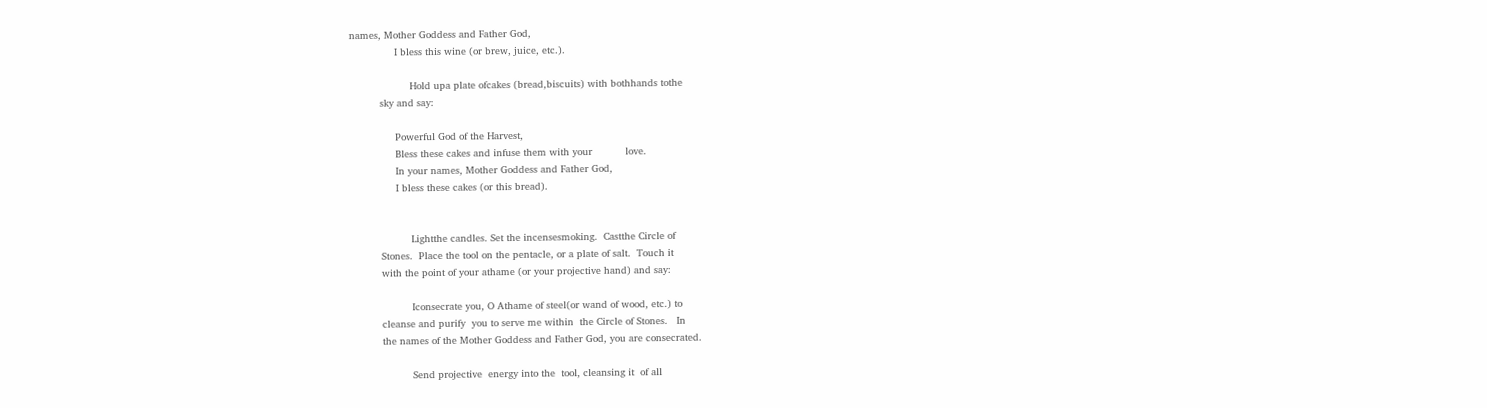names, Mother Goddess and Father God,
               I bless this wine (or brew, juice, etc.).

                    Hold upa plate ofcakes (bread,biscuits) with bothhands tothe
          sky and say:

               Powerful God of the Harvest,
               Bless these cakes and infuse them with your           love.
               In your names, Mother Goddess and Father God,
               I bless these cakes (or this bread).


                    Lightthe candles. Set the incensesmoking.  Castthe Circle of
          Stones.  Place the tool on the pentacle, or a plate of salt.  Touch it
          with the point of your athame (or your projective hand) and say:

                    Iconsecrate you, O Athame of steel(or wand of wood, etc.) to
          cleanse and purify  you to serve me within  the Circle of Stones.   In
          the names of the Mother Goddess and Father God, you are consecrated.

                    Send projective  energy into the  tool, cleansing it  of all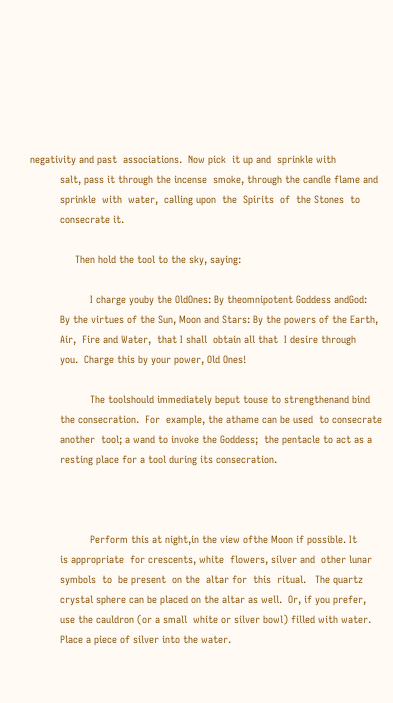negativity and past  associations.  Now pick  it up and  sprinkle with
          salt, pass it through the incense  smoke, through the candle flame and
          sprinkle  with  water,  calling upon  the  Spirits  of  the Stones  to
          consecrate it.

               Then hold the tool to the sky, saying:

                    I charge youby the OldOnes: By theomnipotent Goddess andGod:
          By the virtues of the Sun, Moon and Stars: By the powers of the Earth,
          Air,  Fire and Water,  that I shall  obtain all that  I desire through
          you.  Charge this by your power, Old Ones!

                    The toolshould immediately beput touse to strengthenand bind
          the consecration.  For  example, the athame can be used  to consecrate
          another  tool; a wand to invoke the Goddess;  the pentacle to act as a
          resting place for a tool during its consecration.



                    Perform this at night,in the view ofthe Moon if possible. It
          is appropriate  for crescents, white  flowers, silver and  other lunar
          symbols  to  be present  on the  altar for  this  ritual.   The quartz
          crystal sphere can be placed on the altar as well.  Or, if you prefer,
          use the cauldron (or a small  white or silver bowl) filled with water.
          Place a piece of silver into the water.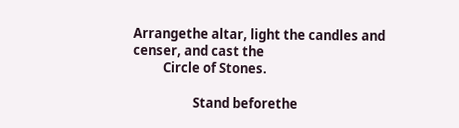Arrangethe altar, light the candles and censer, and cast the
          Circle of Stones.

                    Stand beforethe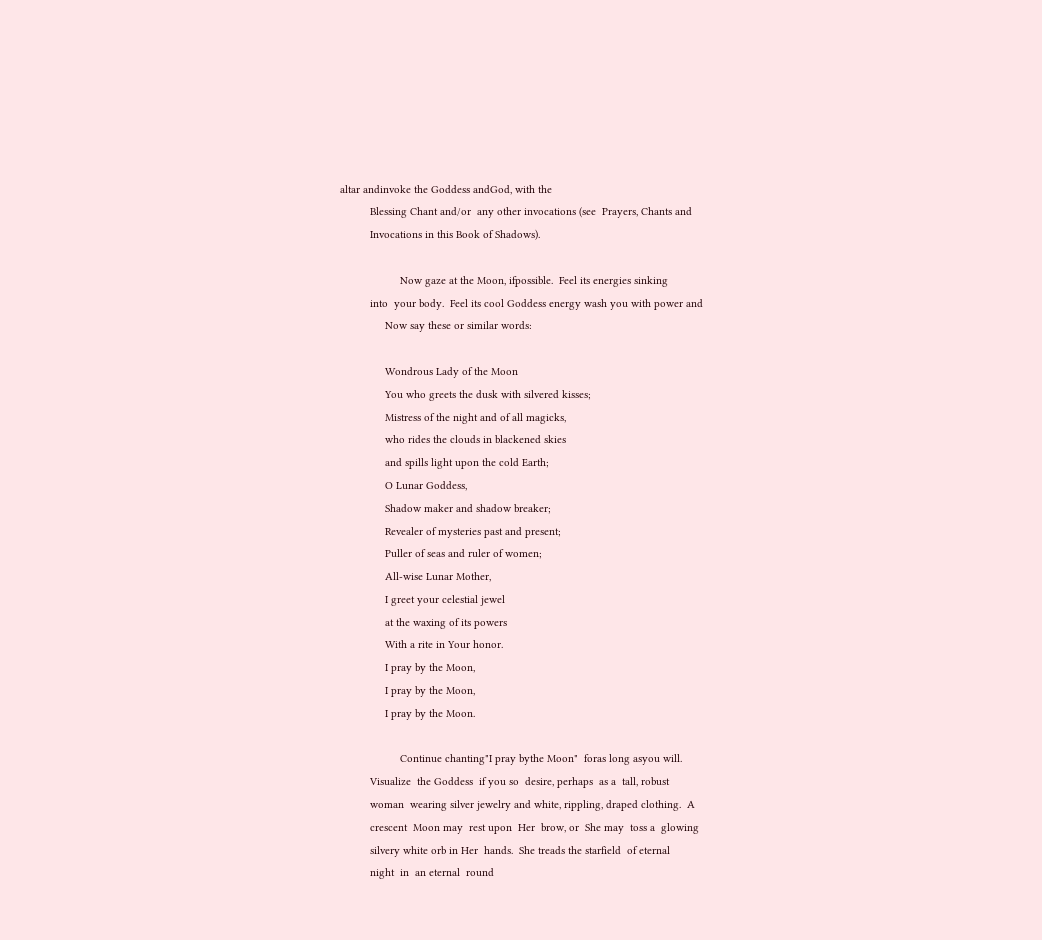altar andinvoke the Goddess andGod, with the
          Blessing Chant and/or  any other invocations (see  Prayers, Chants and
          Invocations in this Book of Shadows).

                    Now gaze at the Moon, ifpossible.  Feel its energies sinking
          into  your body.  Feel its cool Goddess energy wash you with power and
               Now say these or similar words:

               Wondrous Lady of the Moon
               You who greets the dusk with silvered kisses;
               Mistress of the night and of all magicks,
               who rides the clouds in blackened skies
               and spills light upon the cold Earth;
               O Lunar Goddess,
               Shadow maker and shadow breaker;
               Revealer of mysteries past and present;
               Puller of seas and ruler of women;
               All-wise Lunar Mother,
               I greet your celestial jewel
               at the waxing of its powers
               With a rite in Your honor.
               I pray by the Moon,
               I pray by the Moon,
               I pray by the Moon.

                    Continue chanting"I pray bythe Moon"  foras long asyou will.
          Visualize  the Goddess  if you so  desire, perhaps  as a  tall, robust
          woman  wearing silver jewelry and white, rippling, draped clothing.  A
          crescent  Moon may  rest upon  Her  brow, or  She may  toss a  glowing
          silvery white orb in Her  hands.  She treads the starfield  of eternal
          night  in  an eternal  round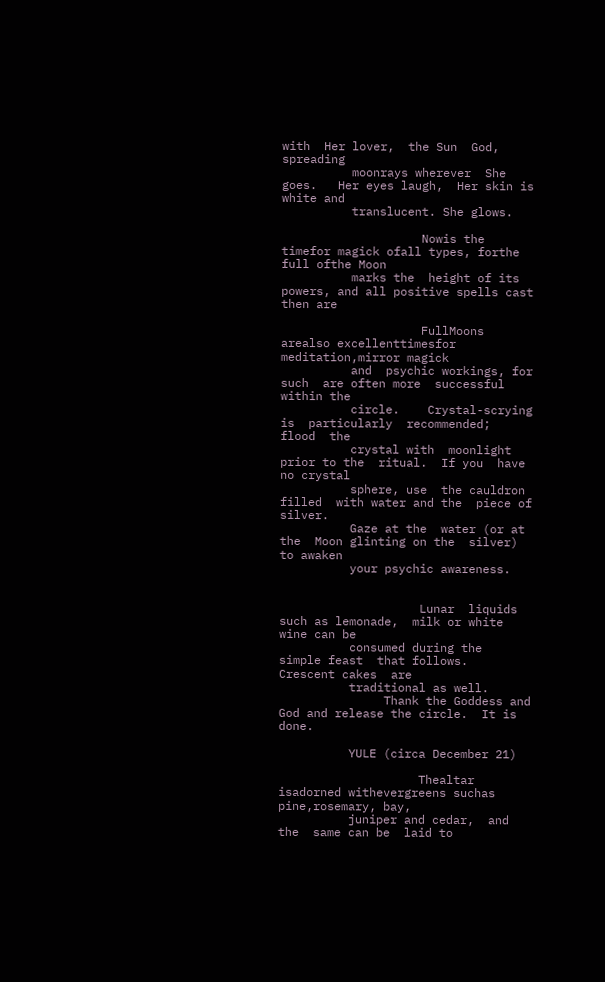with  Her lover,  the Sun  God, spreading
          moonrays wherever  She goes.   Her eyes laugh,  Her skin is  white and
          translucent. She glows.

                    Nowis the timefor magick ofall types, forthe full ofthe Moon
          marks the  height of its powers, and all positive spells cast then are

                    FullMoons arealso excellenttimesfor meditation,mirror magick
          and  psychic workings, for such  are often more  successful within the
          circle.    Crystal-scrying  is  particularly  recommended;  flood  the
          crystal with  moonlight prior to the  ritual.  If you  have no crystal
          sphere, use  the cauldron filled  with water and the  piece of silver.
          Gaze at the  water (or at the  Moon glinting on the  silver) to awaken
          your psychic awareness.


                    Lunar  liquids such as lemonade,  milk or white  wine can be
          consumed during the  simple feast  that follows.   Crescent cakes  are
          traditional as well.
               Thank the Goddess and God and release the circle.  It is done.

          YULE (circa December 21)

                    Thealtar isadorned withevergreens suchas pine,rosemary, bay,
          juniper and cedar,  and the  same can be  laid to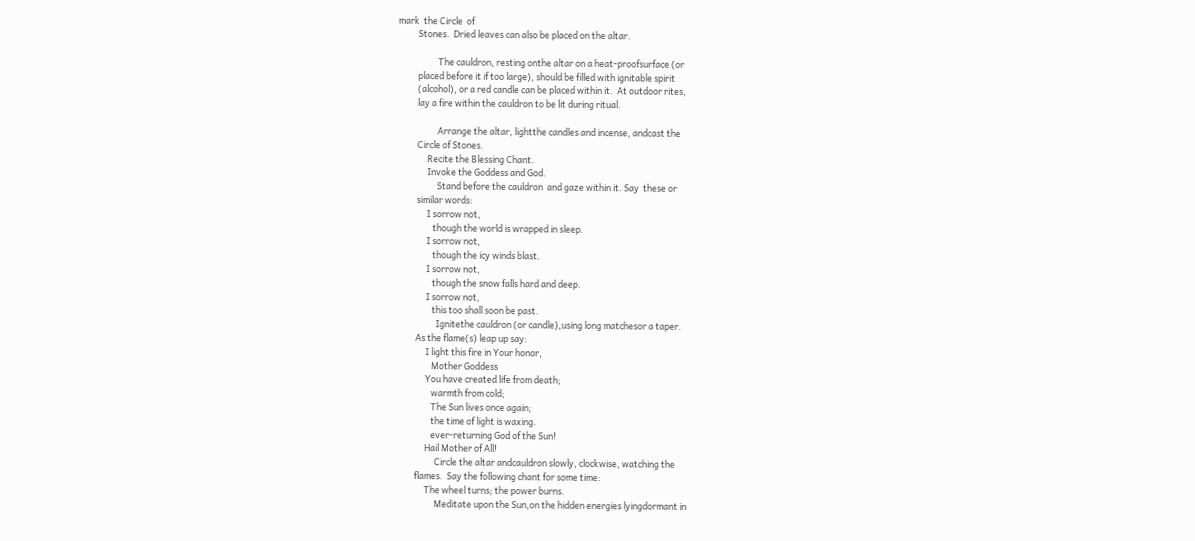mark  the Circle  of
          Stones.  Dried leaves can also be placed on the altar.

                    The cauldron, resting onthe altar on a heat-proofsurface (or
          placed before it if too large), should be filled with ignitable spirit
          (alcohol), or a red candle can be placed within it.  At outdoor rites,
          lay a fire within the cauldron to be lit during ritual.

                    Arrange the altar, lightthe candles and incense, andcast the
          Circle of Stones.
               Recite the Blessing Chant.
               Invoke the Goddess and God.
                    Stand before the cauldron  and gaze within it. Say  these or
          similar words:
               I sorrow not,
                  though the world is wrapped in sleep.
               I sorrow not,
                  though the icy winds blast.
               I sorrow not,
                  though the snow falls hard and deep.
               I sorrow not,
                  this too shall soon be past.
                    Ignitethe cauldron (or candle),using long matchesor a taper.
          As the flame(s) leap up say:
               I light this fire in Your honor,
                  Mother Goddess
               You have created life from death;
                  warmth from cold;
                  The Sun lives once again;
                  the time of light is waxing.
                  ever-returning God of the Sun!
               Hail Mother of All!
                    Circle the altar andcauldron slowly, clockwise, watching the
          flames.  Say the following chant for some time:
               The wheel turns; the power burns.
                    Meditate upon the Sun,on the hidden energies lyingdormant in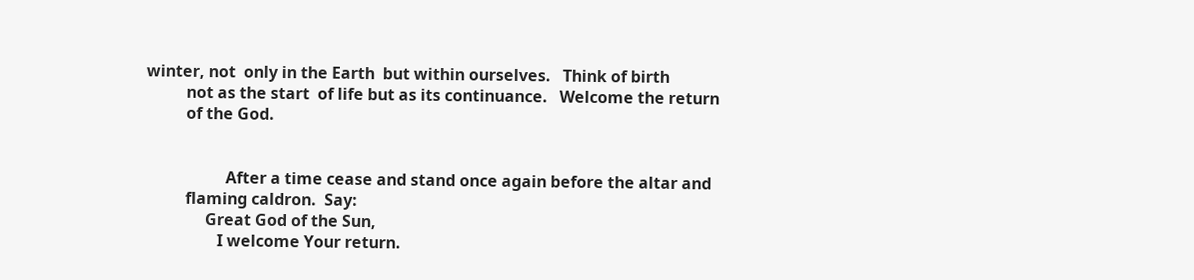winter, not  only in the Earth  but within ourselves.   Think of birth
          not as the start  of life but as its continuance.   Welcome the return
          of the God.


                    After a time cease and stand once again before the altar and
          flaming caldron.  Say:
               Great God of the Sun,
                  I welcome Your return.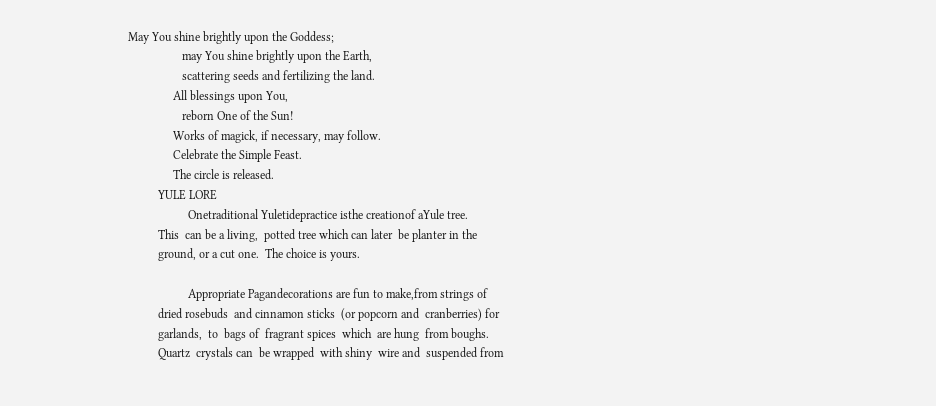May You shine brightly upon the Goddess;
                  may You shine brightly upon the Earth,
                  scattering seeds and fertilizing the land.
               All blessings upon You,
                  reborn One of the Sun!
               Works of magick, if necessary, may follow.
               Celebrate the Simple Feast.
               The circle is released.
          YULE LORE
                    Onetraditional Yuletidepractice isthe creationof aYule tree.
          This  can be a living,  potted tree which can later  be planter in the
          ground, or a cut one.  The choice is yours.

                    Appropriate Pagandecorations are fun to make,from strings of
          dried rosebuds  and cinnamon sticks  (or popcorn and  cranberries) for
          garlands,  to  bags of  fragrant spices  which  are hung  from boughs.
          Quartz  crystals can  be wrapped  with shiny  wire and  suspended from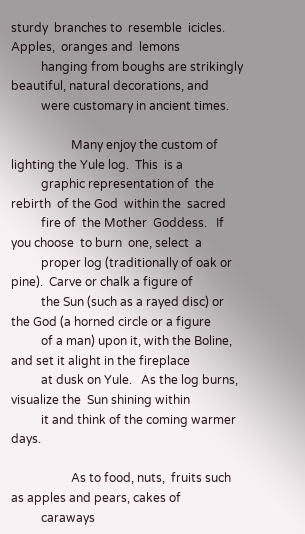sturdy  branches to  resemble  icicles.   Apples,  oranges and  lemons
          hanging from boughs are strikingly beautiful, natural decorations, and
          were customary in ancient times.

                    Many enjoy the custom of  lighting the Yule log.  This  is a
          graphic representation of  the rebirth  of the God  within the  sacred
          fire of  the Mother  Goddess.   If you choose  to burn  one, select  a
          proper log (traditionally of oak or pine).  Carve or chalk a figure of
          the Sun (such as a rayed disc) or the God (a horned circle or a figure
          of a man) upon it, with the Boline, and set it alight in the fireplace
          at dusk on Yule.   As the log burns, visualize the  Sun shining within
          it and think of the coming warmer days.

                    As to food, nuts,  fruits such as apples and pears, cakes of
          caraways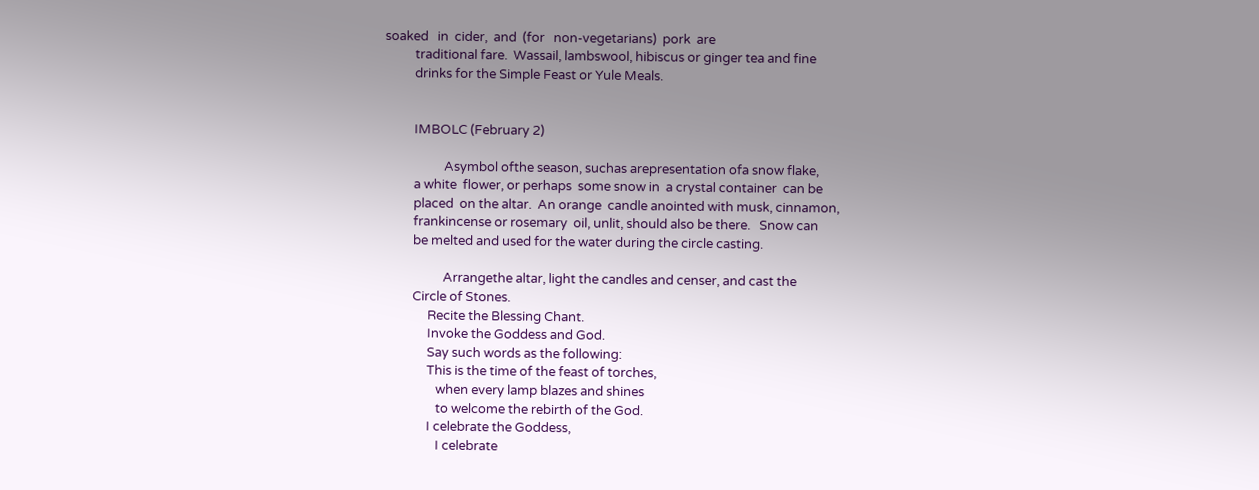soaked   in  cider,  and  (for   non-vegetarians)  pork  are
          traditional fare.  Wassail, lambswool, hibiscus or ginger tea and fine
          drinks for the Simple Feast or Yule Meals.


          IMBOLC (February 2)

                    Asymbol ofthe season, suchas arepresentation ofa snow flake,
          a white  flower, or perhaps  some snow in  a crystal container  can be
          placed  on the altar.  An orange  candle anointed with musk, cinnamon,
          frankincense or rosemary  oil, unlit, should also be there.   Snow can
          be melted and used for the water during the circle casting.

                    Arrangethe altar, light the candles and censer, and cast the
          Circle of Stones.
               Recite the Blessing Chant.
               Invoke the Goddess and God.
               Say such words as the following:
               This is the time of the feast of torches,
                  when every lamp blazes and shines
                  to welcome the rebirth of the God.
               I celebrate the Goddess,
                  I celebrate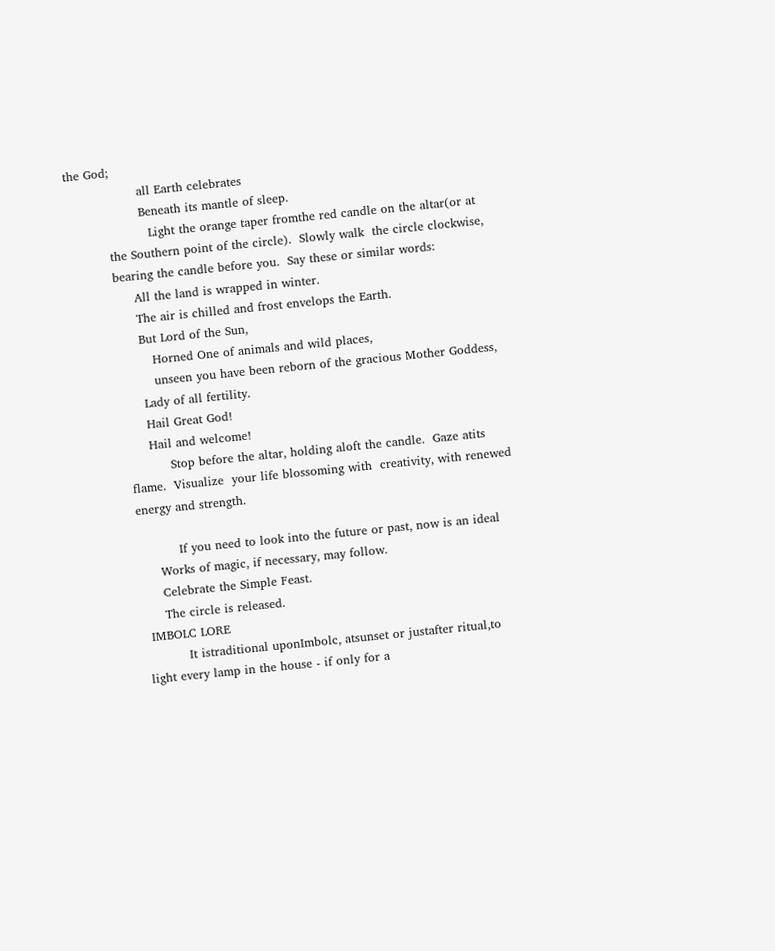the God;
                  all Earth celebrates
                  Beneath its mantle of sleep.
                    Light the orange taper fromthe red candle on the altar(or at
          the Southern point of the circle).  Slowly walk  the circle clockwise,
          bearing the candle before you.  Say these or similar words:
               All the land is wrapped in winter.
               The air is chilled and frost envelops the Earth.
               But Lord of the Sun,
                  Horned One of animals and wild places,
                  unseen you have been reborn of the gracious Mother Goddess,
               Lady of all fertility.
               Hail Great God!
               Hail and welcome!
                    Stop before the altar, holding aloft the candle.  Gaze atits
          flame.  Visualize  your life blossoming with  creativity, with renewed
          energy and strength.

                    If you need to look into the future or past, now is an ideal
               Works of magic, if necessary, may follow.
               Celebrate the Simple Feast.
               The circle is released.
           IMBOLC LORE
                    It istraditional uponImbolc, atsunset or justafter ritual,to
          light every lamp in the house - if only for a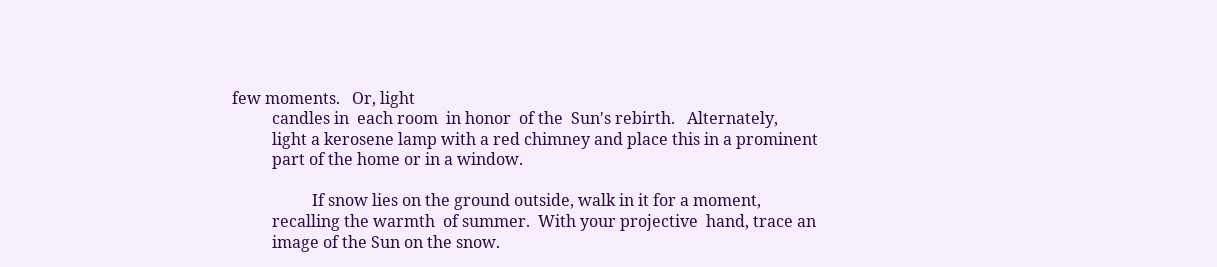few moments.   Or, light
          candles in  each room  in honor  of the  Sun's rebirth.   Alternately,
          light a kerosene lamp with a red chimney and place this in a prominent
          part of the home or in a window.

                    If snow lies on the ground outside, walk in it for a moment,
          recalling the warmth  of summer.  With your projective  hand, trace an
          image of the Sun on the snow.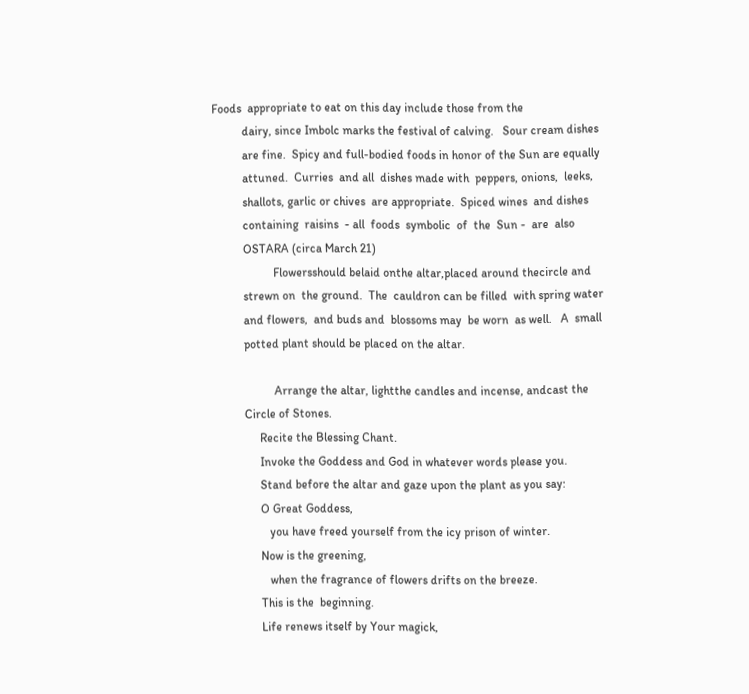Foods  appropriate to eat on this day include those from the
          dairy, since Imbolc marks the festival of calving.   Sour cream dishes
          are fine.  Spicy and full-bodied foods in honor of the Sun are equally
          attuned.  Curries  and all  dishes made with  peppers, onions,  leeks,
          shallots, garlic or chives  are appropriate.  Spiced wines  and dishes
          containing  raisins  - all  foods  symbolic  of  the  Sun -  are  also
          OSTARA (circa March 21)
                    Flowersshould belaid onthe altar,placed around thecircle and
          strewn on  the ground.  The  cauldron can be filled  with spring water
          and flowers,  and buds and  blossoms may  be worn  as well.   A  small
          potted plant should be placed on the altar.

                    Arrange the altar, lightthe candles and incense, andcast the
          Circle of Stones.
               Recite the Blessing Chant.
               Invoke the Goddess and God in whatever words please you.
               Stand before the altar and gaze upon the plant as you say:
               O Great Goddess,
                  you have freed yourself from the icy prison of winter.
               Now is the greening,
                  when the fragrance of flowers drifts on the breeze.
               This is the  beginning.
               Life renews itself by Your magick,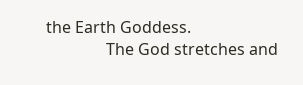the Earth Goddess.
               The God stretches and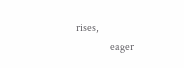rises,
                 eager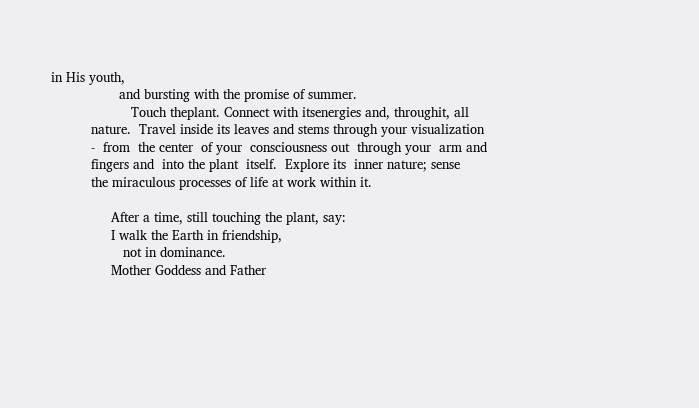in His youth,
                 and bursting with the promise of summer.
                    Touch theplant. Connect with itsenergies and, throughit, all
          nature.  Travel inside its leaves and stems through your visualization
          -  from  the center  of your  consciousness out  through your  arm and
          fingers and  into the plant  itself.  Explore its  inner nature; sense
          the miraculous processes of life at work within it.

               After a time, still touching the plant, say:
               I walk the Earth in friendship,
                  not in dominance.
               Mother Goddess and Father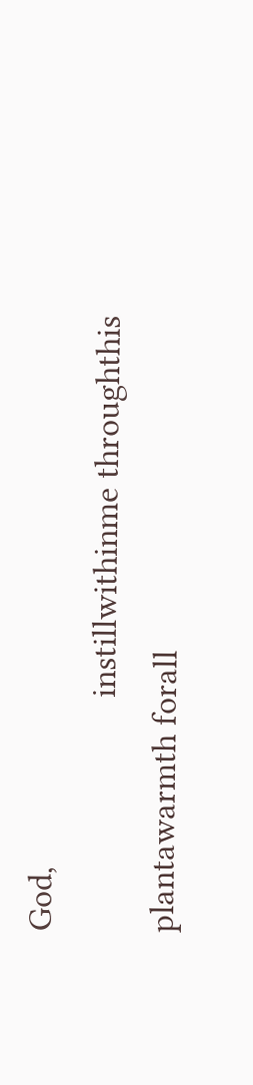God,
                          instillwithinme throughthis plantawarmth forall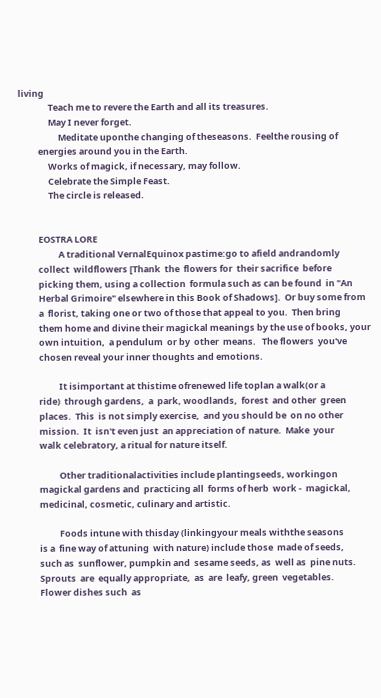living
               Teach me to revere the Earth and all its treasures.
               May I never forget.
                    Meditate uponthe changing of theseasons.  Feelthe rousing of
          energies around you in the Earth.
               Works of magick, if necessary, may follow.
               Celebrate the Simple Feast.
               The circle is released.


          EOSTRA LORE
                    A traditional VernalEquinox pastime:go to afield andrandomly
          collect  wildflowers [Thank  the  flowers for  their sacrifice  before
          picking them, using a collection  formula such as can be found  in "An
          Herbal Grimoire" elsewhere in this Book of Shadows].  Or buy some from
          a  florist, taking one or two of those that appeal to you.  Then bring
          them home and divine their magickal meanings by the use of books, your
          own intuition,  a pendulum  or by  other  means.   The flowers  you've
          chosen reveal your inner thoughts and emotions.

                    It isimportant at thistime ofrenewed life toplan a walk(or a
          ride)  through gardens,  a  park, woodlands,  forest  and other  green
          places.  This  is not simply exercise,  and you should be  on no other
          mission.  It  isn't even just  an appreciation of  nature.  Make  your
          walk celebratory, a ritual for nature itself.

                    Other traditionalactivities include plantingseeds, workingon
          magickal gardens and  practicing all  forms of herb  work -  magickal,
          medicinal, cosmetic, culinary and artistic.

                    Foods intune with thisday (linkingyour meals withthe seasons
          is a  fine way of attuning  with nature) include those  made of seeds,
          such as  sunflower, pumpkin and  sesame seeds, as  well as  pine nuts.
          Sprouts  are  equally appropriate,  as  are  leafy, green  vegetables.
          Flower dishes such  as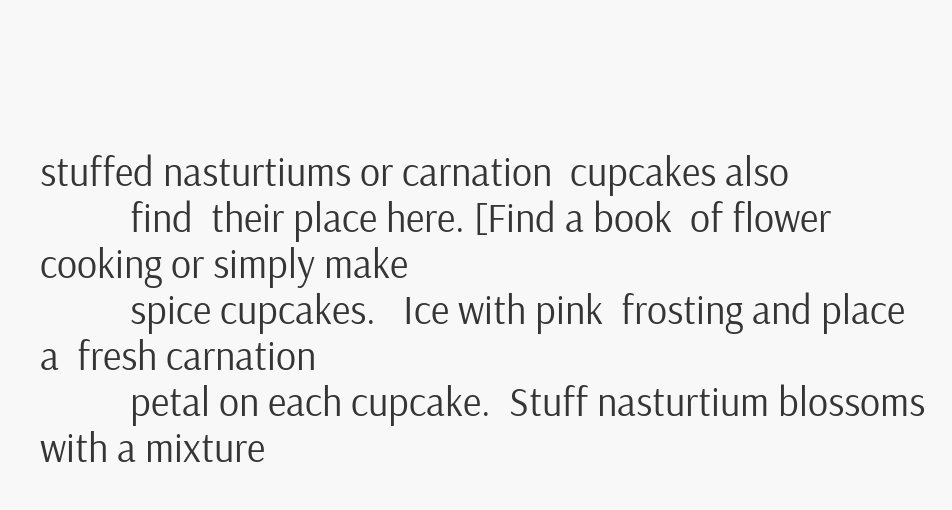stuffed nasturtiums or carnation  cupcakes also
          find  their place here. [Find a book  of flower cooking or simply make
          spice cupcakes.   Ice with pink  frosting and place a  fresh carnation
          petal on each cupcake.  Stuff nasturtium blossoms  with a mixture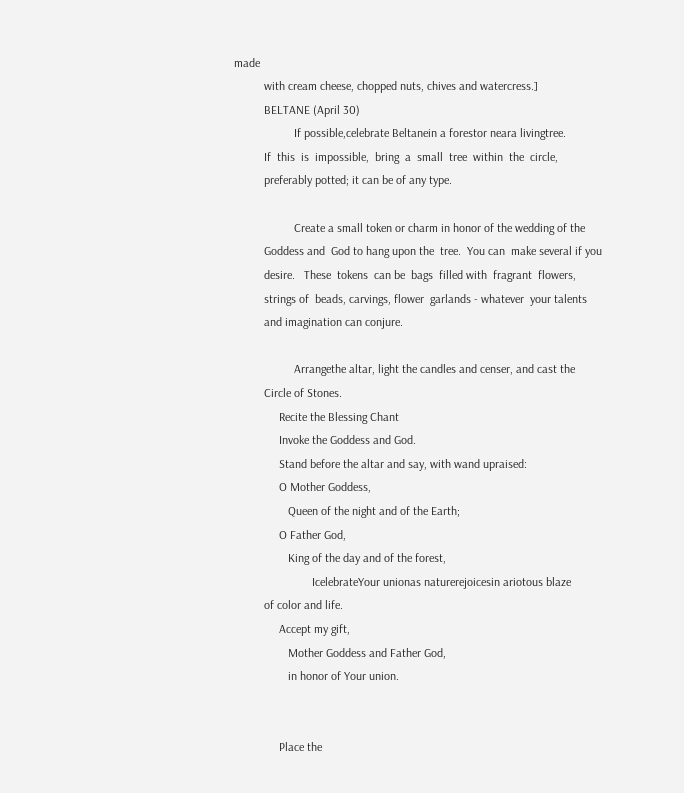made
          with cream cheese, chopped nuts, chives and watercress.]
          BELTANE (April 30)
                    If possible,celebrate Beltanein a forestor neara livingtree.
          If  this  is  impossible,  bring  a  small  tree  within  the  circle,
          preferably potted; it can be of any type.

                    Create a small token or charm in honor of the wedding of the
          Goddess and  God to hang upon the  tree.  You can  make several if you
          desire.   These  tokens  can be  bags  filled with  fragrant  flowers,
          strings of  beads, carvings, flower  garlands - whatever  your talents
          and imagination can conjure.

                    Arrangethe altar, light the candles and censer, and cast the
          Circle of Stones.
               Recite the Blessing Chant
               Invoke the Goddess and God.
               Stand before the altar and say, with wand upraised:
               O Mother Goddess,
                  Queen of the night and of the Earth;
               O Father God,
                  King of the day and of the forest,
                          IcelebrateYour unionas naturerejoicesin ariotous blaze
          of color and life.
               Accept my gift,
                  Mother Goddess and Father God,
                  in honor of Your union.


               Place the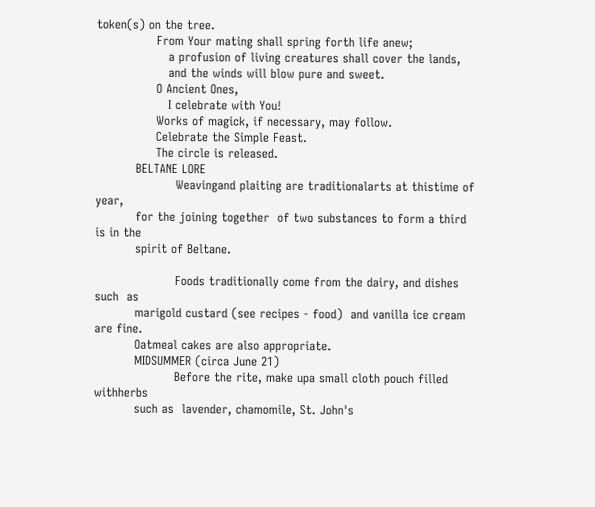token(s) on the tree.
               From Your mating shall spring forth life anew;
                  a profusion of living creatures shall cover the lands,
                  and the winds will blow pure and sweet.
               O Ancient Ones,
                  I celebrate with You!
               Works of magick, if necessary, may follow.
               Celebrate the Simple Feast.
               The circle is released.
          BELTANE LORE
                    Weavingand plaiting are traditionalarts at thistime of year,
          for the joining together  of two substances to form a third  is in the
          spirit of Beltane.

                    Foods traditionally come from the dairy, and dishes such  as
          marigold custard (see recipes - food)  and vanilla ice cream are fine.
          Oatmeal cakes are also appropriate.
          MIDSUMMER (circa June 21)
                    Before the rite, make upa small cloth pouch filled withherbs
          such as  lavender, chamomile, St. John's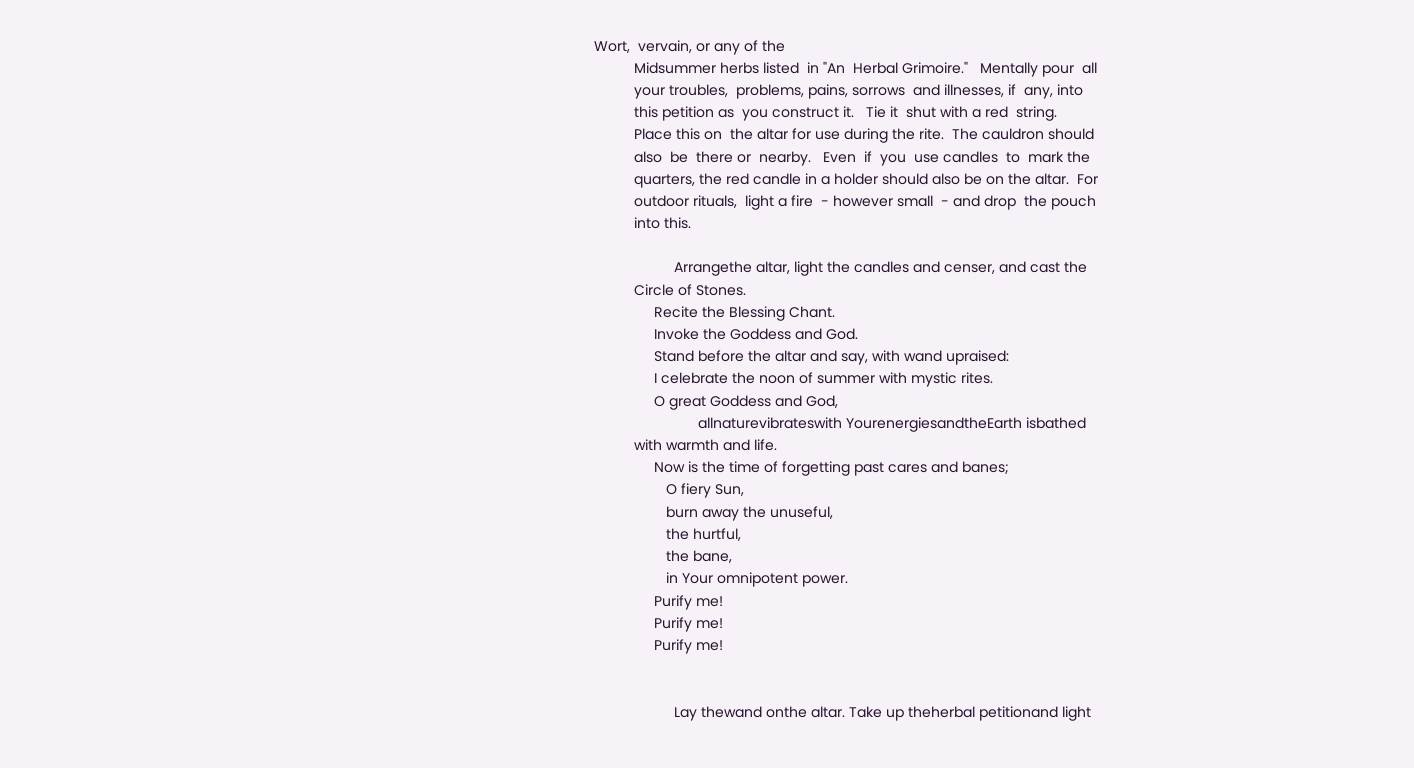Wort,  vervain, or any of the
          Midsummer herbs listed  in "An  Herbal Grimoire."   Mentally pour  all
          your troubles,  problems, pains, sorrows  and illnesses, if  any, into
          this petition as  you construct it.   Tie it  shut with a red  string.
          Place this on  the altar for use during the rite.  The cauldron should
          also  be  there or  nearby.   Even  if  you  use candles  to  mark the
          quarters, the red candle in a holder should also be on the altar.  For
          outdoor rituals,  light a fire  - however small  - and drop  the pouch
          into this.

                    Arrangethe altar, light the candles and censer, and cast the
          Circle of Stones.
               Recite the Blessing Chant.
               Invoke the Goddess and God.
               Stand before the altar and say, with wand upraised:
               I celebrate the noon of summer with mystic rites.
               O great Goddess and God,
                          allnaturevibrateswith YourenergiesandtheEarth isbathed
          with warmth and life.
               Now is the time of forgetting past cares and banes;
                  O fiery Sun,
                  burn away the unuseful,
                  the hurtful,
                  the bane,
                  in Your omnipotent power.
               Purify me!
               Purify me!
               Purify me!


                    Lay thewand onthe altar. Take up theherbal petitionand light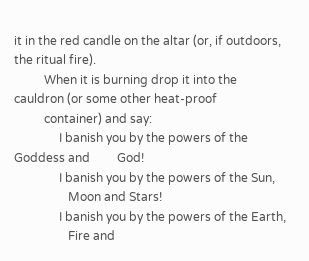it in the red candle on the altar (or, if outdoors, the ritual fire).
          When it is burning drop it into the cauldron (or some other heat-proof
          container) and say:
               I banish you by the powers of the Goddess and         God!
               I banish you by the powers of the Sun,
                  Moon and Stars!
               I banish you by the powers of the Earth,
                  Fire and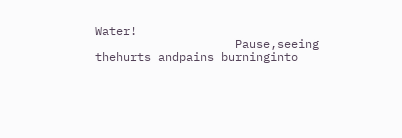Water!
                    Pause,seeing thehurts andpains burninginto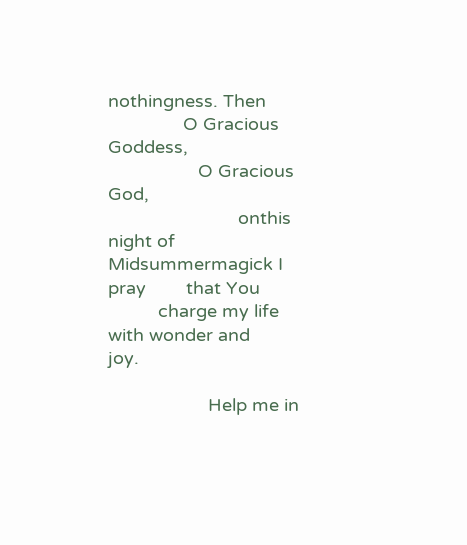nothingness. Then
               O Gracious Goddess,
                  O Gracious God,
                          onthis night of Midsummermagick I pray        that You
          charge my life with wonder and            joy.

                    Help me in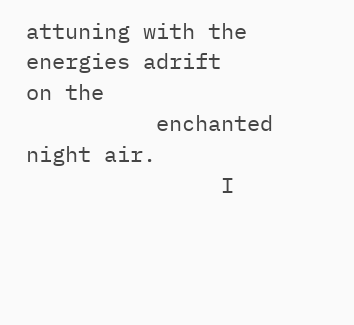attuning with the energies adrift          on the
          enchanted night air.
               I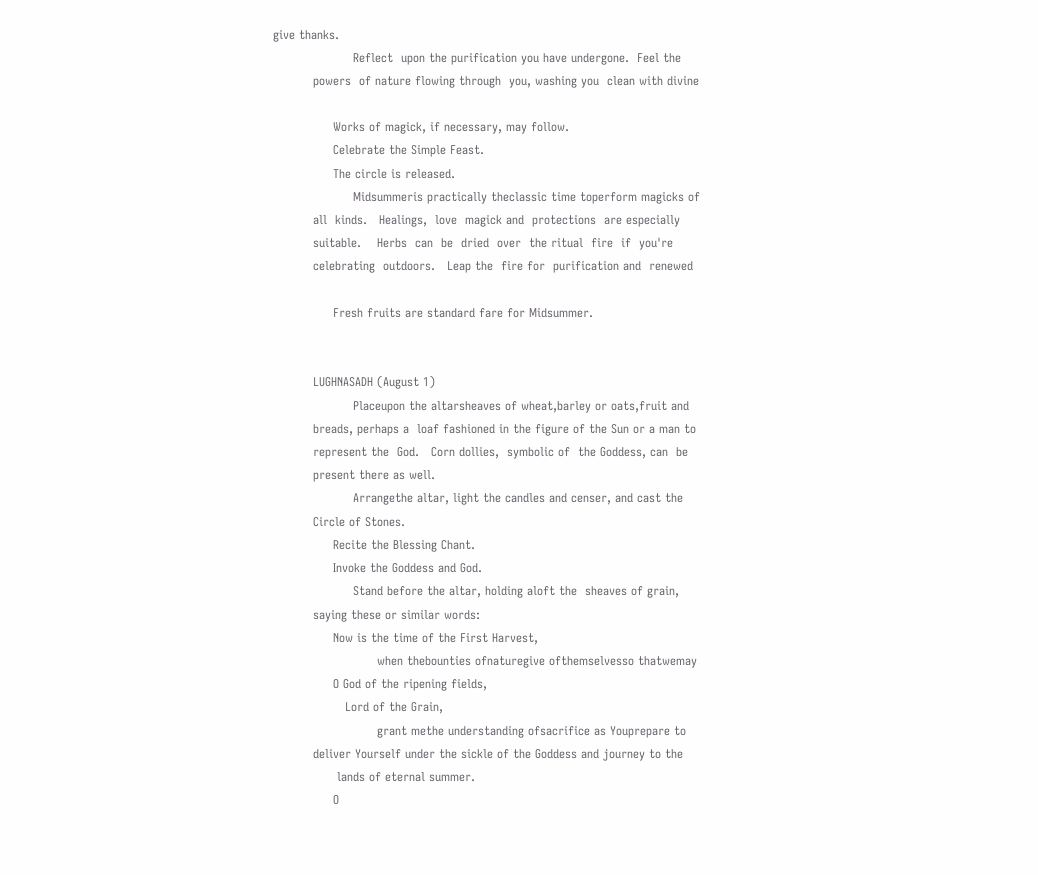give thanks.
                    Reflect  upon the purification you have undergone.  Feel the
          powers  of nature flowing through  you, washing you  clean with divine

               Works of magick, if necessary, may follow.
               Celebrate the Simple Feast.
               The circle is released.
                    Midsummeris practically theclassic time toperform magicks of
          all  kinds.   Healings,  love  magick and  protections  are especially
          suitable.    Herbs  can  be  dried  over  the ritual  fire  if  you're
          celebrating  outdoors.   Leap the  fire for  purification and  renewed

               Fresh fruits are standard fare for Midsummer.


          LUGHNASADH (August 1)
                    Placeupon the altarsheaves of wheat,barley or oats,fruit and
          breads, perhaps a  loaf fashioned in the figure of the Sun or a man to
          represent the  God.   Corn dollies,  symbolic of  the Goddess, can  be
          present there as well.
                    Arrangethe altar, light the candles and censer, and cast the
          Circle of Stones.
               Recite the Blessing Chant.
               Invoke the Goddess and God.
                    Stand before the altar, holding aloft the  sheaves of grain,
          saying these or similar words:
               Now is the time of the First Harvest,
                          when thebounties ofnaturegive ofthemselvesso thatwemay
               O God of the ripening fields,
                  Lord of the Grain,
                          grant methe understanding ofsacrifice as Youprepare to
          deliver Yourself under the sickle of the Goddess and journey to the
                lands of eternal summer.
               O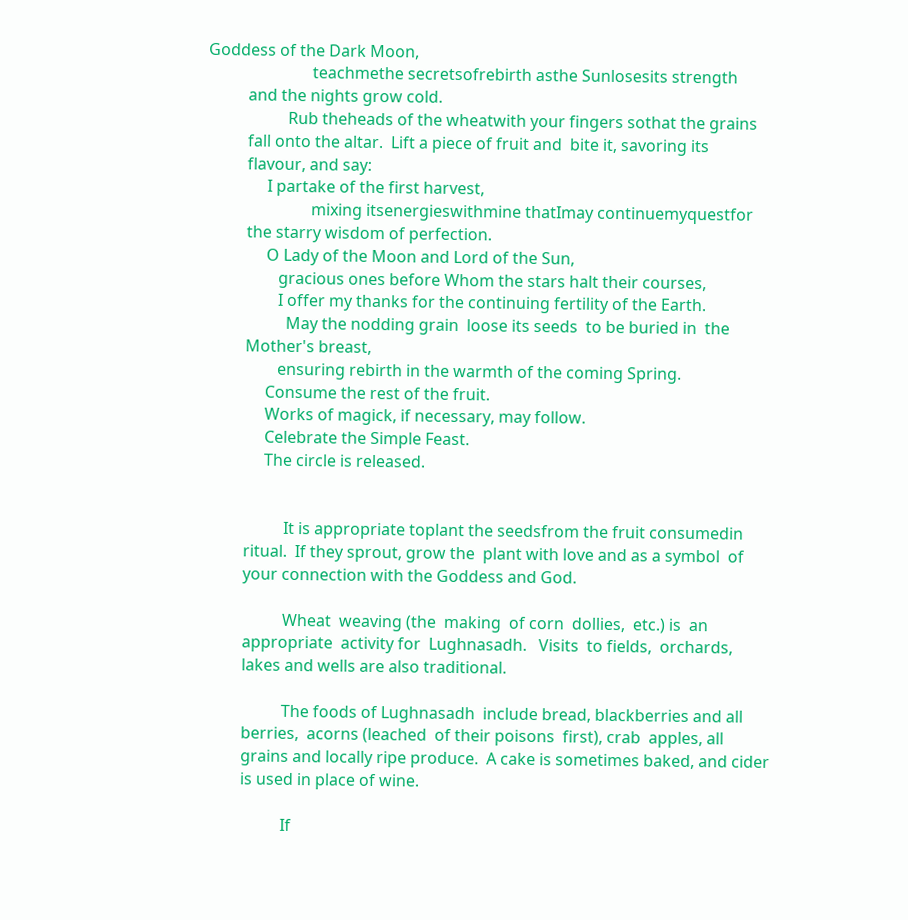Goddess of the Dark Moon,
                          teachmethe secretsofrebirth asthe Sunlosesits strength
          and the nights grow cold.
                    Rub theheads of the wheatwith your fingers sothat the grains
          fall onto the altar.  Lift a piece of fruit and  bite it, savoring its
          flavour, and say:
               I partake of the first harvest,
                          mixing itsenergieswithmine thatImay continuemyquestfor
          the starry wisdom of perfection.
               O Lady of the Moon and Lord of the Sun,
                  gracious ones before Whom the stars halt their courses,
                  I offer my thanks for the continuing fertility of the Earth.
                    May the nodding grain  loose its seeds  to be buried in  the
          Mother's breast,
                  ensuring rebirth in the warmth of the coming Spring.
               Consume the rest of the fruit.
               Works of magick, if necessary, may follow.
               Celebrate the Simple Feast.
               The circle is released.


                    It is appropriate toplant the seedsfrom the fruit consumedin
          ritual.  If they sprout, grow the  plant with love and as a symbol  of
          your connection with the Goddess and God.

                    Wheat  weaving (the  making  of corn  dollies,  etc.) is  an
          appropriate  activity for  Lughnasadh.   Visits  to fields,  orchards,
          lakes and wells are also traditional.

                    The foods of Lughnasadh  include bread, blackberries and all
          berries,  acorns (leached  of their poisons  first), crab  apples, all
          grains and locally ripe produce.  A cake is sometimes baked, and cider
          is used in place of wine.

                    If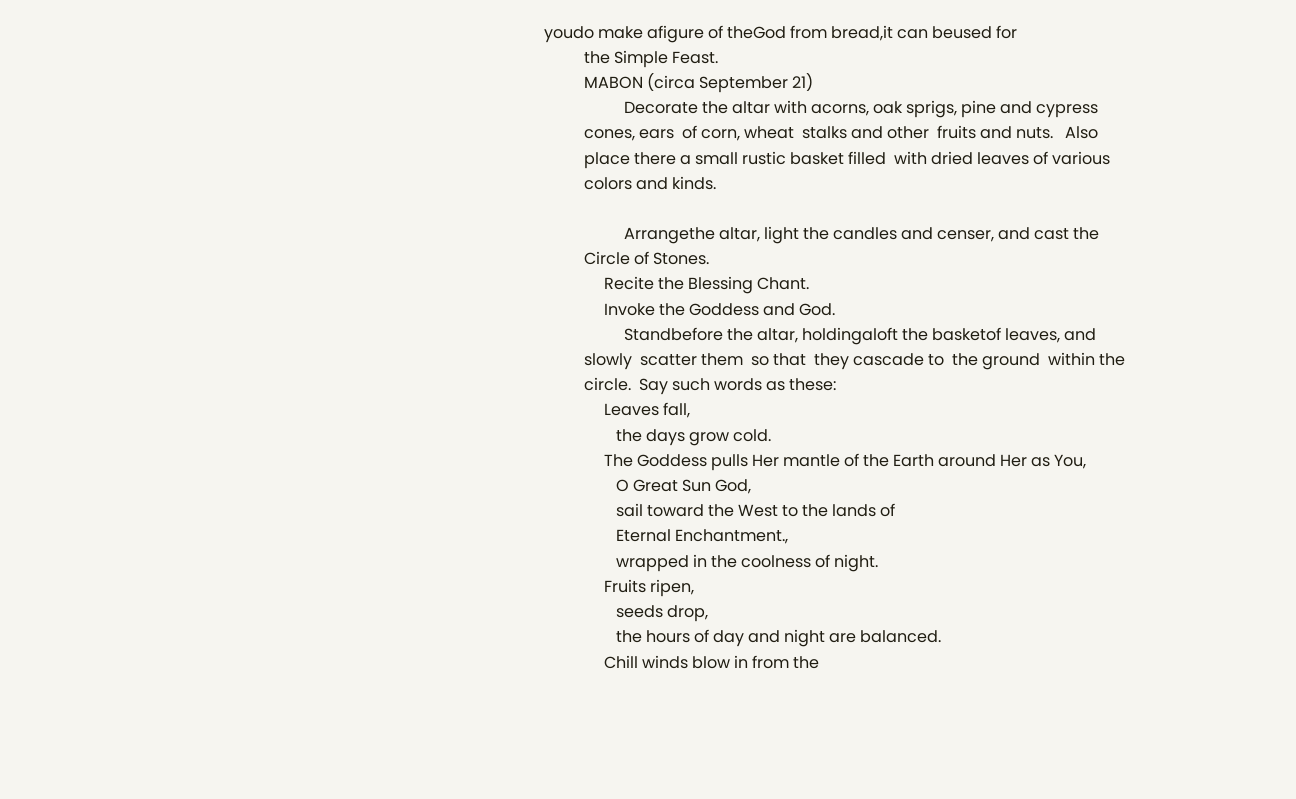youdo make afigure of theGod from bread,it can beused for
          the Simple Feast.
          MABON (circa September 21)
                    Decorate the altar with acorns, oak sprigs, pine and cypress
          cones, ears  of corn, wheat  stalks and other  fruits and nuts.   Also
          place there a small rustic basket filled  with dried leaves of various
          colors and kinds.

                    Arrangethe altar, light the candles and censer, and cast the
          Circle of Stones.
               Recite the Blessing Chant.
               Invoke the Goddess and God.
                    Standbefore the altar, holdingaloft the basketof leaves, and
          slowly  scatter them  so that  they cascade to  the ground  within the
          circle.  Say such words as these:
               Leaves fall,
                  the days grow cold.
               The Goddess pulls Her mantle of the Earth around Her as You,
                  O Great Sun God,
                  sail toward the West to the lands of
                  Eternal Enchantment.,
                  wrapped in the coolness of night.
               Fruits ripen,
                  seeds drop,
                  the hours of day and night are balanced.
               Chill winds blow in from the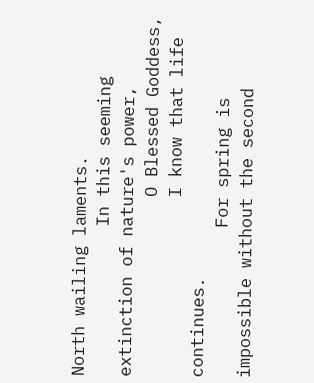North wailing laments.
               In this seeming extinction of nature's power,
                  O Blessed Goddess,
                  I know that life continues.
               For spring is impossible without the second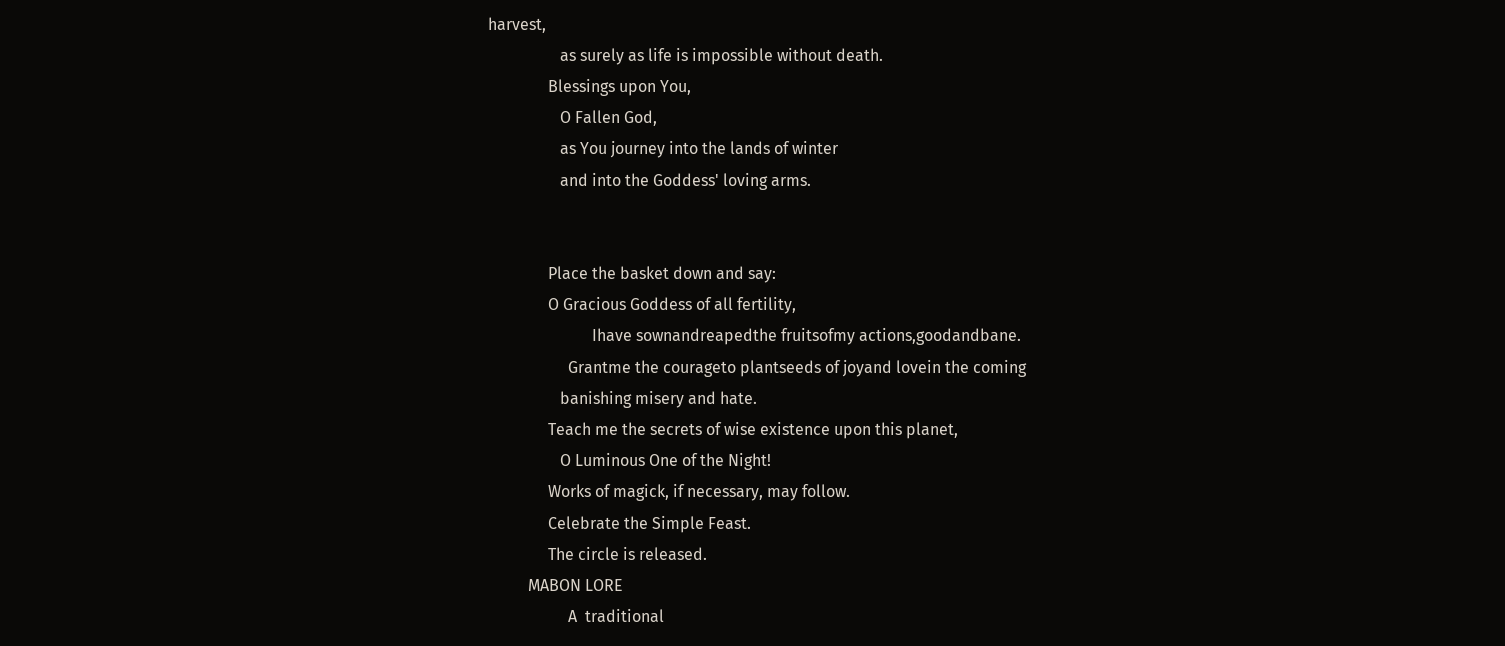harvest,
                  as surely as life is impossible without death.
               Blessings upon You,
                  O Fallen God,
                  as You journey into the lands of winter
                  and into the Goddess' loving arms.


               Place the basket down and say:
               O Gracious Goddess of all fertility,
                          Ihave sownandreapedthe fruitsofmy actions,goodandbane.
                    Grantme the courageto plantseeds of joyand lovein the coming
                  banishing misery and hate.
               Teach me the secrets of wise existence upon this planet,
                  O Luminous One of the Night!
               Works of magick, if necessary, may follow.
               Celebrate the Simple Feast.
               The circle is released.
          MABON LORE
                    A  traditional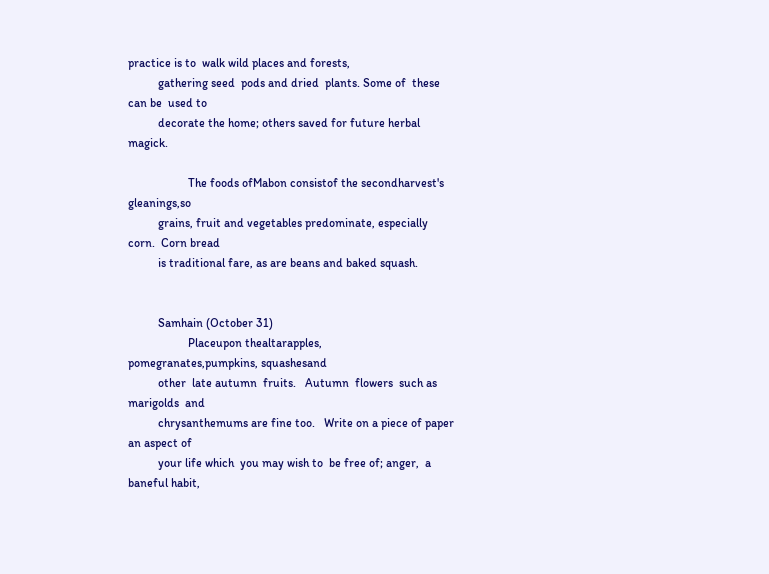practice is to  walk wild places and forests,
          gathering seed  pods and dried  plants. Some of  these can be  used to
          decorate the home; others saved for future herbal magick.

                    The foods ofMabon consistof the secondharvest's gleanings,so
          grains, fruit and vegetables predominate, especially corn.  Corn bread
          is traditional fare, as are beans and baked squash.


          Samhain (October 31)
                    Placeupon thealtarapples, pomegranates,pumpkins, squashesand
          other  late autumn  fruits.   Autumn  flowers  such as  marigolds  and
          chrysanthemums are fine too.   Write on a piece of paper  an aspect of
          your life which  you may wish to  be free of; anger,  a baneful habit,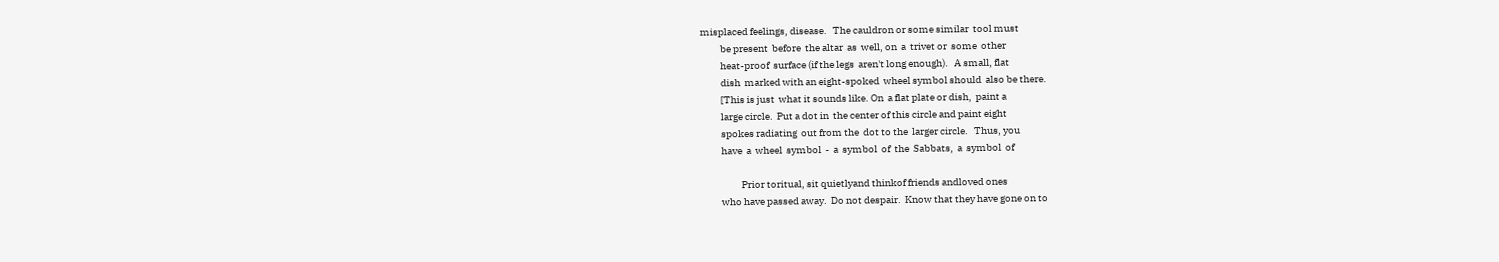misplaced feelings, disease.   The cauldron or some similar  tool must
          be present  before  the altar  as  well, on  a  trivet or  some  other
          heat-proof  surface (if the legs  aren't long enough).   A small, flat
          dish  marked with an eight-spoked  wheel symbol should  also be there.
          [This is just  what it sounds like. On  a flat plate or dish,  paint a
          large circle.  Put a dot in  the center of this circle and paint eight
          spokes radiating  out from the  dot to the  larger circle.   Thus, you
          have  a  wheel  symbol  -  a  symbol  of  the  Sabbats,  a  symbol  of

                    Prior toritual, sit quietlyand thinkof friends andloved ones
          who have passed away.  Do not despair.  Know that they have gone on to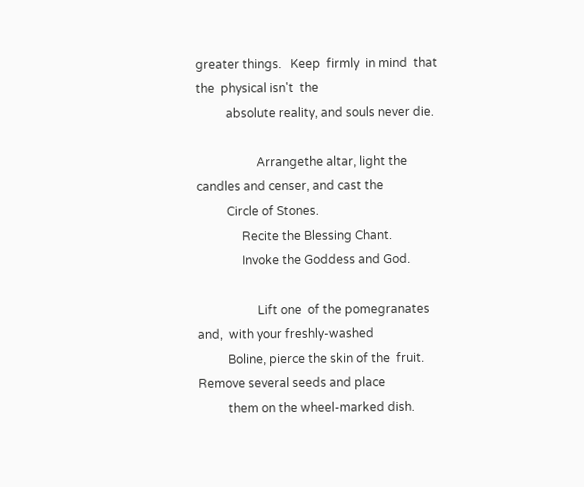greater things.   Keep  firmly  in mind  that the  physical isn't  the
          absolute reality, and souls never die.

                    Arrangethe altar, light the candles and censer, and cast the
          Circle of Stones.
               Recite the Blessing Chant.
               Invoke the Goddess and God.

                    Lift one  of the pomegranates and,  with your freshly-washed
          Boline, pierce the skin of the  fruit.  Remove several seeds and place
          them on the wheel-marked dish.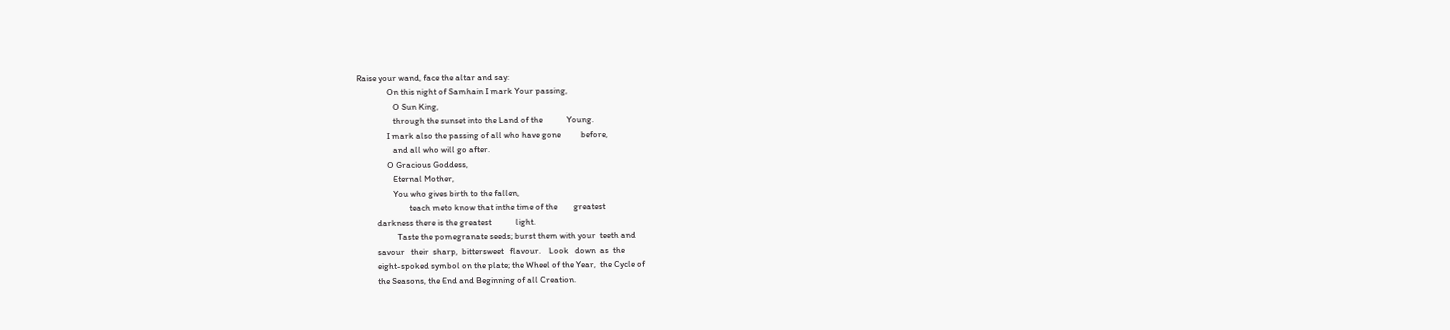Raise your wand, face the altar and say:
               On this night of Samhain I mark Your passing,
                  O Sun King,
                  through the sunset into the Land of the            Young.
               I mark also the passing of all who have gone          before,
                  and all who will go after.
               O Gracious Goddess,
                  Eternal Mother,
                  You who gives birth to the fallen,
                          teach meto know that inthe time of the        greatest
          darkness there is the greatest            light.
                    Taste the pomegranate seeds; burst them with your  teeth and
          savour   their  sharp,  bittersweet   flavour.    Look   down  as  the
          eight-spoked symbol on the plate; the Wheel of the Year,  the Cycle of
          the Seasons, the End and Beginning of all Creation.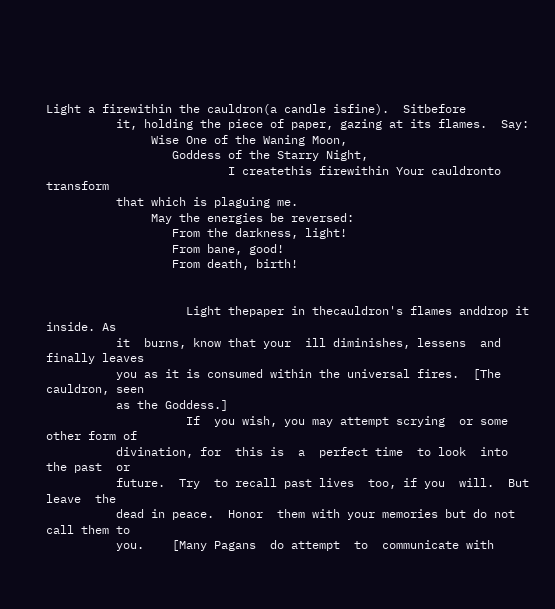Light a firewithin the cauldron(a candle isfine).  Sitbefore
          it, holding the piece of paper, gazing at its flames.  Say:
               Wise One of the Waning Moon,
                  Goddess of the Starry Night,
                          I createthis firewithin Your cauldronto      transform
          that which is plaguing me.
               May the energies be reversed:
                  From the darkness, light!
                  From bane, good!
                  From death, birth!


                    Light thepaper in thecauldron's flames anddrop it inside. As
          it  burns, know that your  ill diminishes, lessens  and finally leaves
          you as it is consumed within the universal fires.  [The cauldron, seen
          as the Goddess.]
                    If  you wish, you may attempt scrying  or some other form of
          divination, for  this is  a  perfect time  to look  into  the past  or
          future.  Try  to recall past lives  too, if you  will.  But leave  the
          dead in peace.  Honor  them with your memories but do not call them to
          you.    [Many Pagans  do attempt  to  communicate with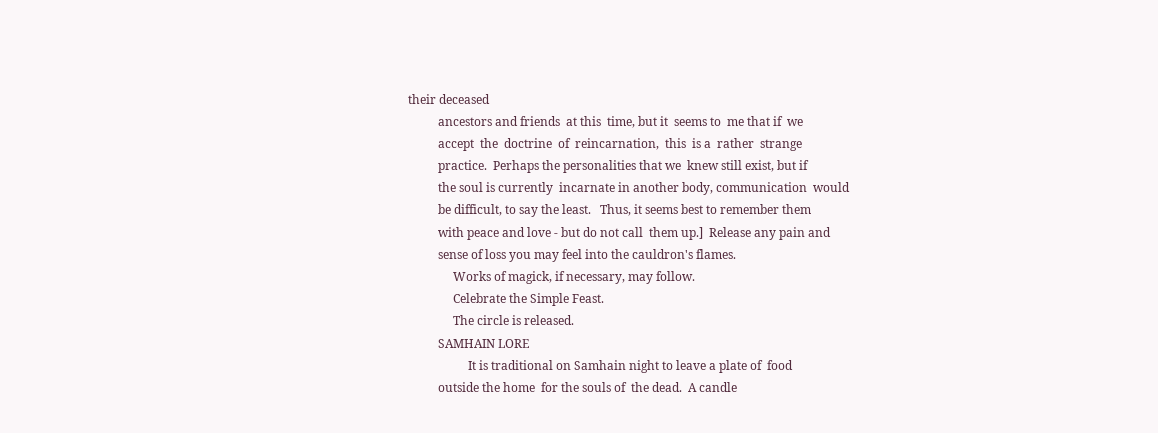their deceased
          ancestors and friends  at this  time, but it  seems to  me that if  we
          accept  the  doctrine  of  reincarnation,  this  is a  rather  strange
          practice.  Perhaps the personalities that we  knew still exist, but if
          the soul is currently  incarnate in another body, communication  would
          be difficult, to say the least.   Thus, it seems best to remember them
          with peace and love - but do not call  them up.]  Release any pain and
          sense of loss you may feel into the cauldron's flames.
               Works of magick, if necessary, may follow.
               Celebrate the Simple Feast.
               The circle is released.
          SAMHAIN LORE
                    It is traditional on Samhain night to leave a plate of  food
          outside the home  for the souls of  the dead.  A candle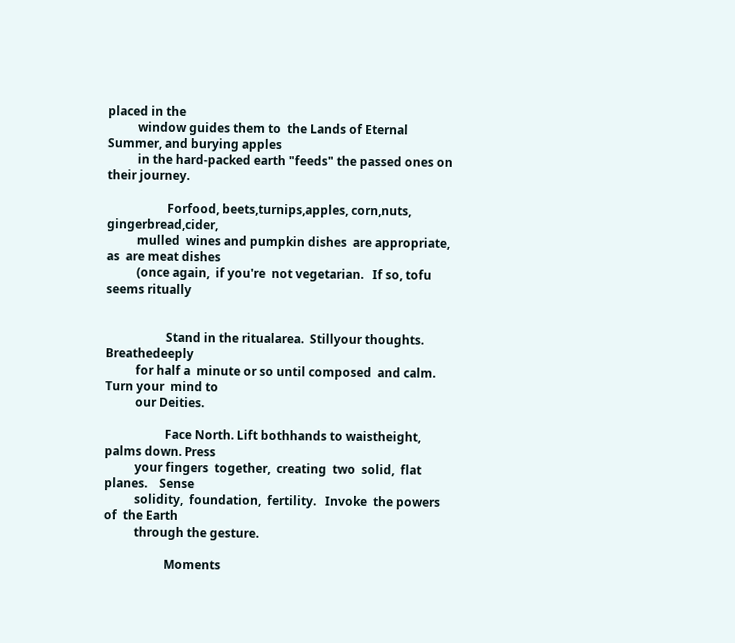placed in the
          window guides them to  the Lands of Eternal Summer, and burying apples
          in the hard-packed earth "feeds" the passed ones on their journey.

                    Forfood, beets,turnips,apples, corn,nuts, gingerbread,cider,
          mulled  wines and pumpkin dishes  are appropriate, as  are meat dishes
          (once again,  if you're  not vegetarian.   If so, tofu  seems ritually


                    Stand in the ritualarea.  Stillyour thoughts.  Breathedeeply
          for half a  minute or so until composed  and calm.  Turn your  mind to
          our Deities.

                    Face North. Lift bothhands to waistheight, palms down. Press
          your fingers  together,  creating  two  solid,  flat  planes.    Sense
          solidity,  foundation,  fertility.   Invoke  the powers  of  the Earth
          through the gesture.

                    Moments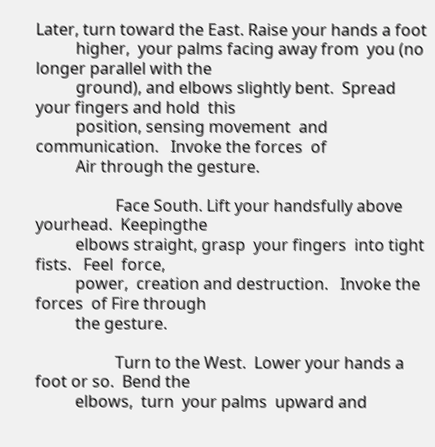Later, turn toward the East. Raise your hands a foot
          higher,  your palms facing away from  you (no longer parallel with the
          ground), and elbows slightly bent.  Spread your fingers and hold  this
          position, sensing movement  and communication.   Invoke the forces  of
          Air through the gesture.

                    Face South. Lift your handsfully above yourhead.  Keepingthe
          elbows straight, grasp  your fingers  into tight fists.   Feel  force,
          power,  creation and destruction.   Invoke the forces  of Fire through
          the gesture.

                    Turn to the West.  Lower your hands a  foot or so.  Bend the
          elbows,  turn  your palms  upward and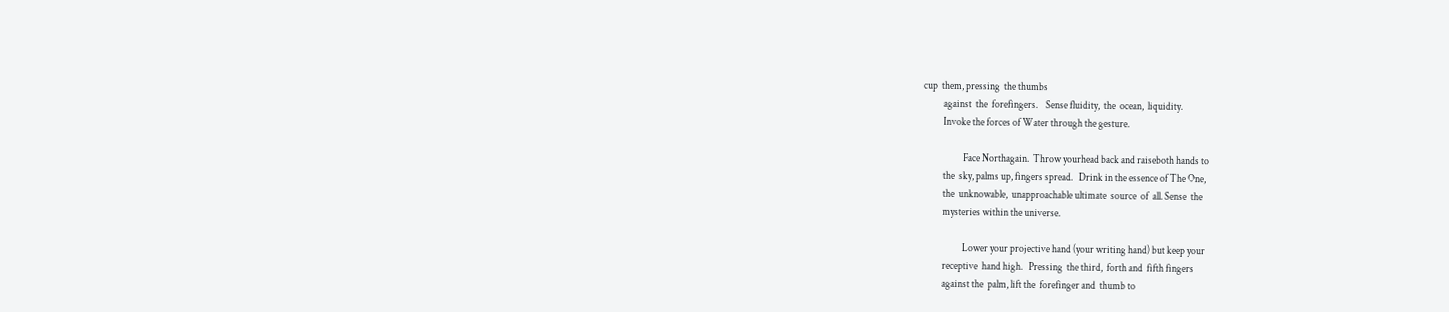cup  them, pressing  the thumbs
          against  the  forefingers.    Sense fluidity,  the  ocean,  liquidity.
          Invoke the forces of Water through the gesture.

                    Face Northagain.  Throw yourhead back and raiseboth hands to
          the  sky, palms up, fingers spread.   Drink in the essence of The One,
          the  unknowable,  unapproachable ultimate  source  of  all. Sense  the
          mysteries within the universe.

                    Lower your projective hand (your writing hand) but keep your
          receptive  hand high.   Pressing  the third,  forth and  fifth fingers
          against the  palm, lift the  forefinger and  thumb to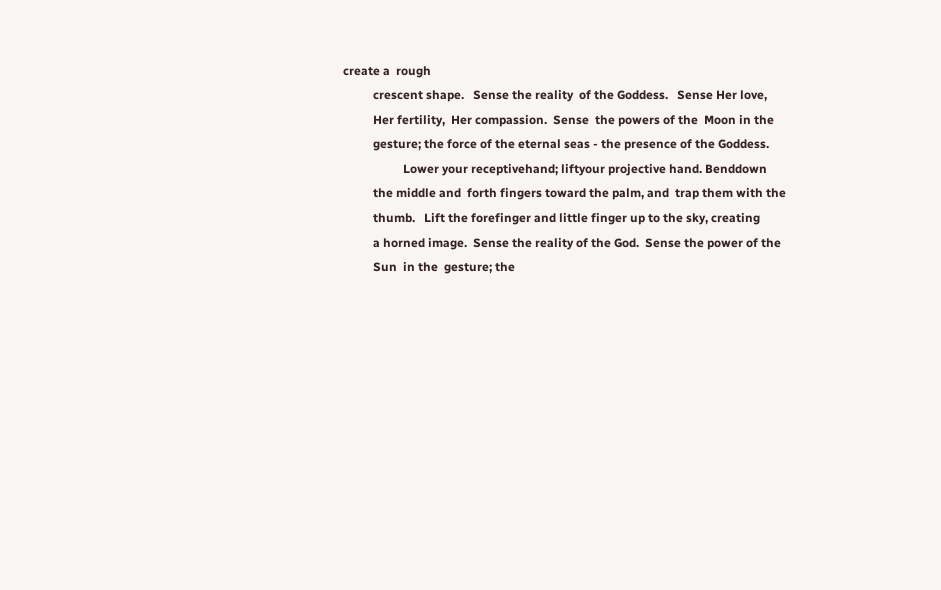create a  rough
          crescent shape.   Sense the reality  of the Goddess.   Sense Her love,
          Her fertility,  Her compassion.  Sense  the powers of the  Moon in the
          gesture; the force of the eternal seas - the presence of the Goddess.
                    Lower your receptivehand; liftyour projective hand. Benddown
          the middle and  forth fingers toward the palm, and  trap them with the
          thumb.   Lift the forefinger and little finger up to the sky, creating
          a horned image.  Sense the reality of the God.  Sense the power of the
          Sun  in the  gesture; the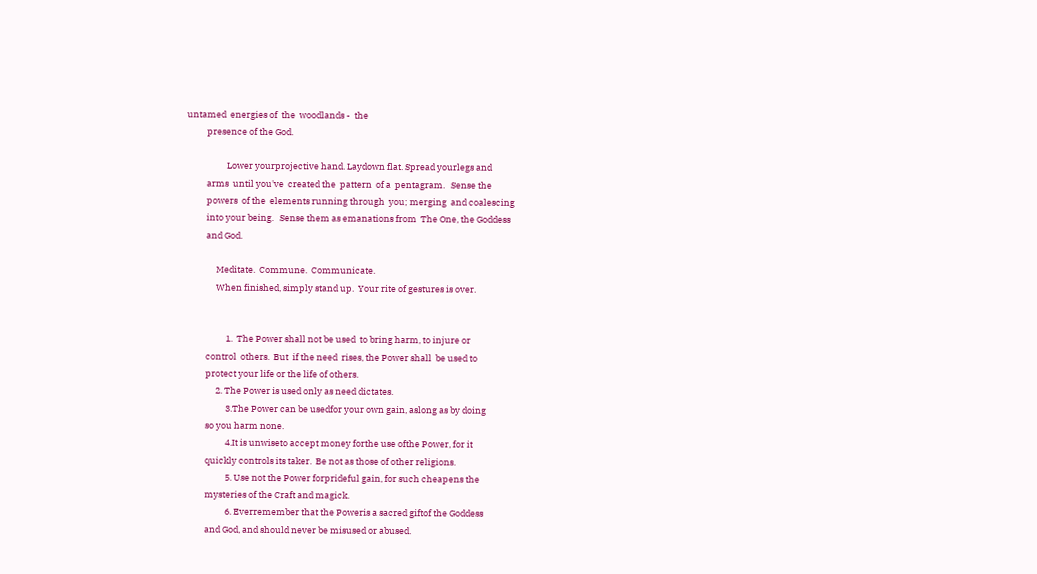untamed  energies of  the  woodlands -  the
          presence of the God.

                    Lower yourprojective hand. Laydown flat. Spread yourlegs and
          arms  until you've  created the  pattern  of a  pentagram.   Sense the
          powers  of the  elements running through  you; merging  and coalescing
          into your being.   Sense them as emanations from  The One, the Goddess
          and God.

               Meditate.  Commune.  Communicate.
               When finished, simply stand up.  Your rite of gestures is over.


                    1.  The Power shall not be used  to bring harm, to injure or
          control  others.  But  if the need  rises, the Power shall  be used to
          protect your life or the life of others.
               2. The Power is used only as need dictates.
                    3.The Power can be usedfor your own gain, aslong as by doing
          so you harm none.
                    4.It is unwiseto accept money forthe use ofthe Power, for it
          quickly controls its taker.  Be not as those of other religions.
                    5. Use not the Power forprideful gain, for such cheapens the
          mysteries of the Craft and magick.
                    6. Everremember that the Poweris a sacred giftof the Goddess
          and God, and should never be misused or abused.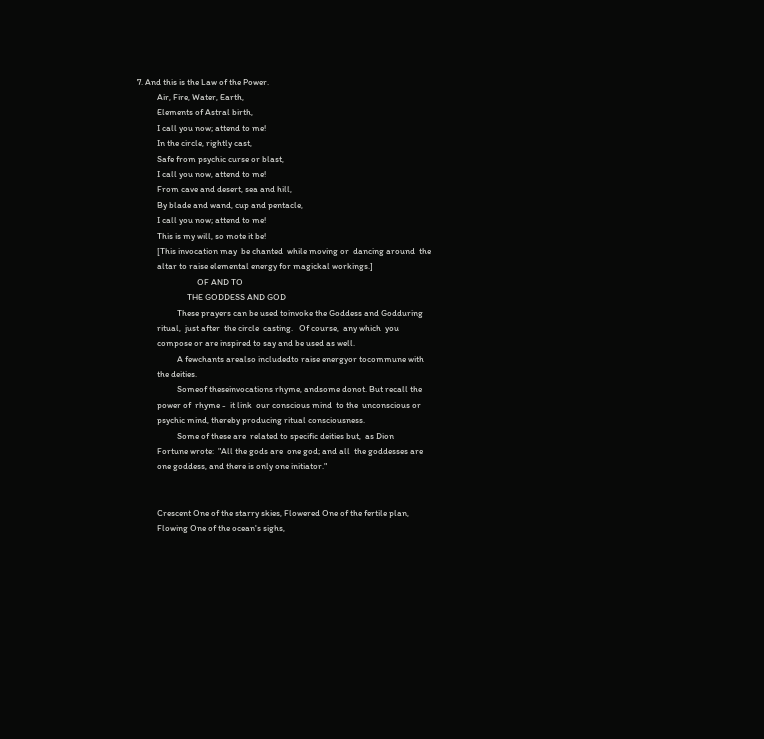7. And this is the Law of the Power.
          Air, Fire, Water, Earth,
          Elements of Astral birth,
          I call you now; attend to me!
          In the circle, rightly cast,
          Safe from psychic curse or blast,
          I call you now, attend to me!
          From cave and desert, sea and hill,
          By blade and wand, cup and pentacle,
          I call you now; attend to me!
          This is my will, so mote it be!
          [This invocation may  be chanted  while moving or  dancing around  the
          altar to raise elemental energy for magickal workings.]
                              OF AND TO
                         THE GODDESS AND GOD
                    These prayers can be used toinvoke the Goddess and Godduring
          ritual,  just after  the circle  casting.   Of course,  any which  you
          compose or are inspired to say and be used as well.
                    A fewchants arealso includedto raise energyor tocommune with
          the deities.
                    Someof theseinvocations rhyme, andsome donot. But recall the
          power of  rhyme -  it link  our conscious mind  to the  unconscious or
          psychic mind, thereby producing ritual consciousness.
                    Some of these are  related to specific deities but,  as Dion
          Fortune wrote:  "All the gods are  one god; and all  the goddesses are
          one goddess, and there is only one initiator."


          Crescent One of the starry skies, Flowered One of the fertile plan,
          Flowing One of the ocean's sighs,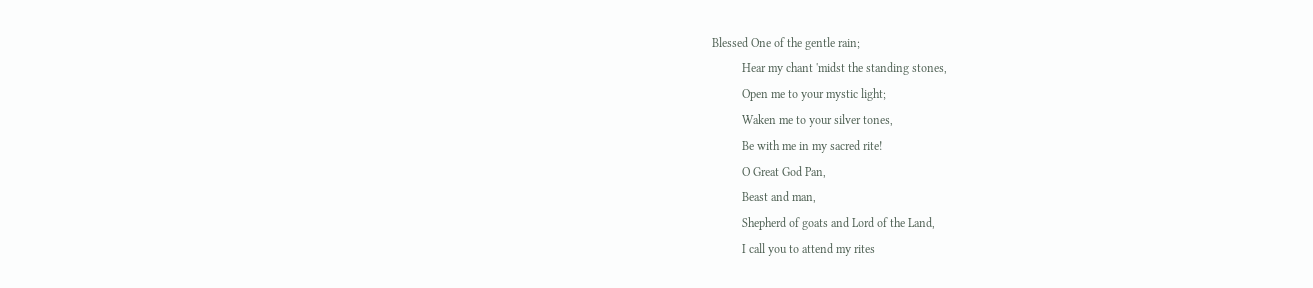Blessed One of the gentle rain;
          Hear my chant 'midst the standing stones,
          Open me to your mystic light;
          Waken me to your silver tones,
          Be with me in my sacred rite!
          O Great God Pan,
          Beast and man,
          Shepherd of goats and Lord of the Land,
          I call you to attend my rites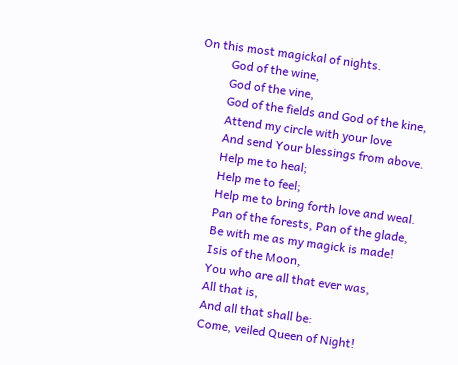On this most magickal of nights.
          God of the wine,
          God of the vine,
          God of the fields and God of the kine,
          Attend my circle with your love
          And send Your blessings from above.
          Help me to heal;
          Help me to feel;
          Help me to bring forth love and weal.
          Pan of the forests, Pan of the glade,
          Be with me as my magick is made!
          Isis of the Moon,
          You who are all that ever was,
          All that is,
          And all that shall be:
          Come, veiled Queen of Night!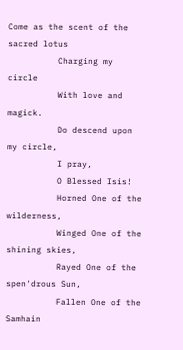Come as the scent of the sacred lotus
          Charging my circle
          With love and magick.
          Do descend upon my circle,
          I pray,
          O Blessed Isis!
          Horned One of the wilderness,
          Winged One of the shining skies,
          Rayed One of the spen'drous Sun,
          Fallen One of the Samhain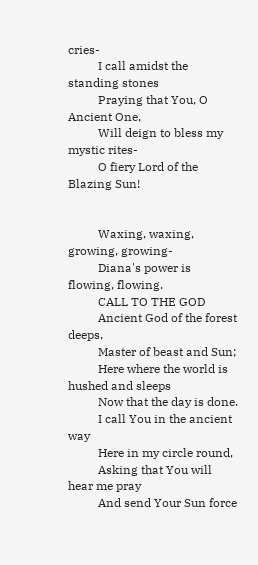cries-
          I call amidst the standing stones
          Praying that You, O Ancient One,
          Will deign to bless my mystic rites-
          O fiery Lord of the Blazing Sun!


          Waxing, waxing, growing, growing-
          Diana's power is flowing, flowing.
          CALL TO THE GOD
          Ancient God of the forest deeps,
          Master of beast and Sun;
          Here where the world is hushed and sleeps
          Now that the day is done.
          I call You in the ancient way
          Here in my circle round,
          Asking that You will hear me pray
          And send Your Sun force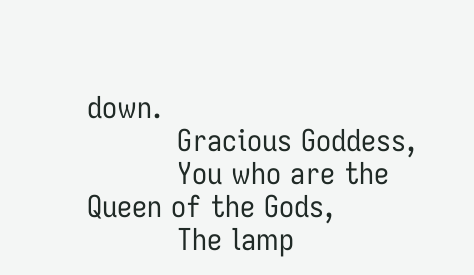down.
          Gracious Goddess,
          You who are the Queen of the Gods,
          The lamp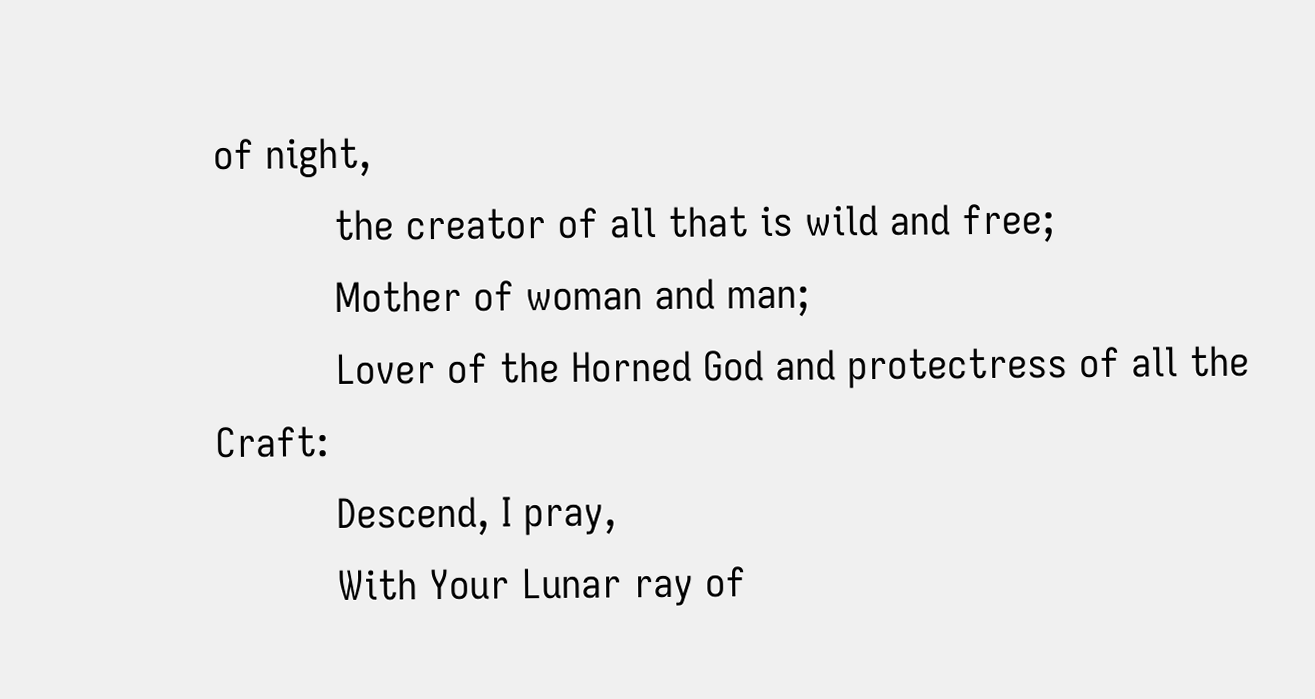of night,
          the creator of all that is wild and free;
          Mother of woman and man;
          Lover of the Horned God and protectress of all the    Craft:
          Descend, I pray,
          With Your Lunar ray of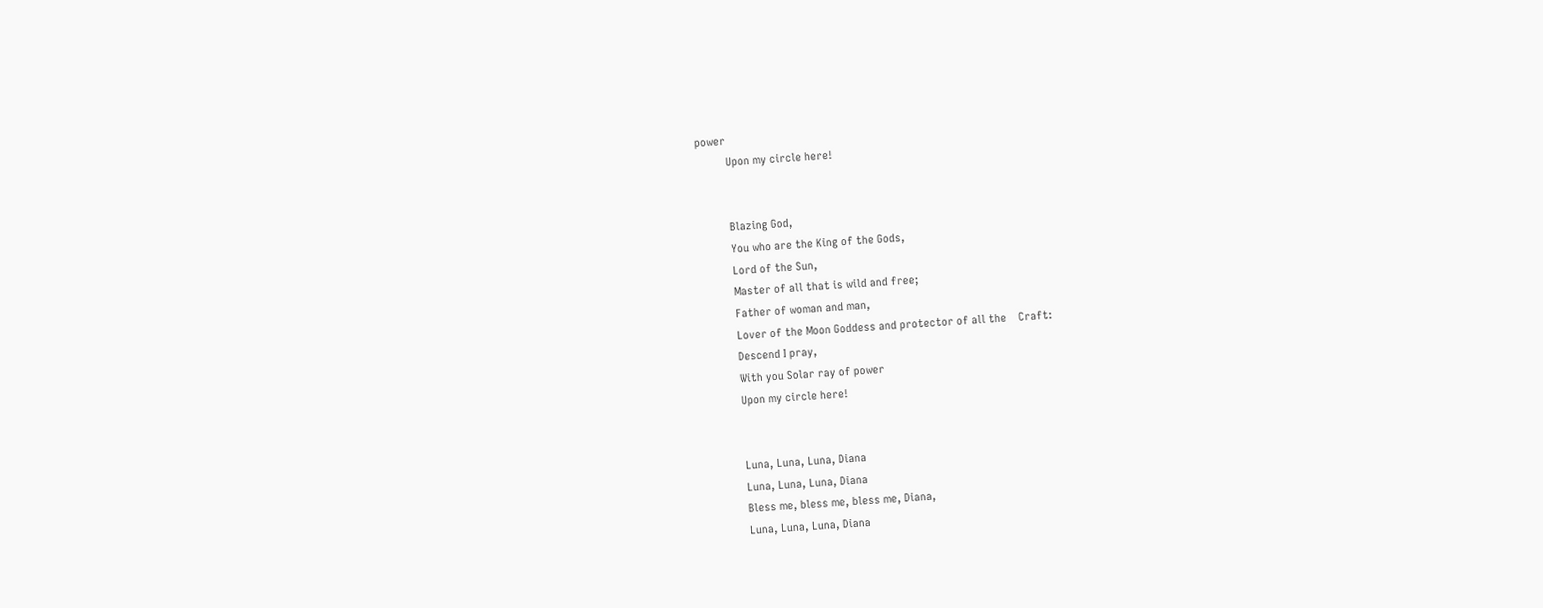power
          Upon my circle here!


          Blazing God,
          You who are the King of the Gods,
          Lord of the Sun,
          Master of all that is wild and free;
          Father of woman and man,
          Lover of the Moon Goddess and protector of all the    Craft:
          Descend I pray,
          With you Solar ray of power
          Upon my circle here!


          Luna, Luna, Luna, Diana
          Luna, Luna, Luna, Diana
          Bless me, bless me, bless me, Diana,
          Luna, Luna, Luna, Diana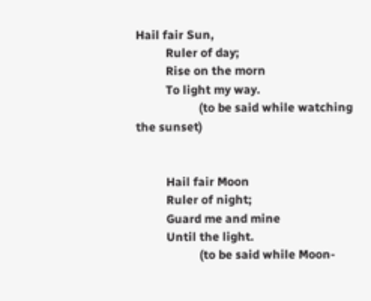Hail fair Sun,
          Ruler of day;
          Rise on the morn
          To light my way.
                     (to be said while watching the sunset)


          Hail fair Moon
          Ruler of night;
          Guard me and mine
          Until the light.
                     (to be said while Moon-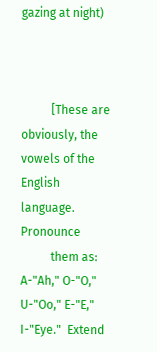gazing at night)



          [These are obviously, the  vowels of the English language.   Pronounce
          them as: A-"Ah," O-"O," U-"Oo," E-"E," I-"Eye."  Extend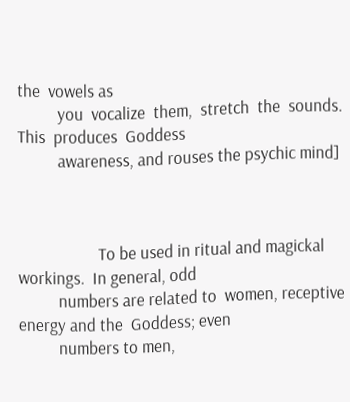the  vowels as
          you  vocalize  them,  stretch  the  sounds.    This  produces  Goddess
          awareness, and rouses the psychic mind]



                    To be used in ritual and magickal workings.  In general, odd
          numbers are related to  women, receptive energy and the  Goddess; even
          numbers to men,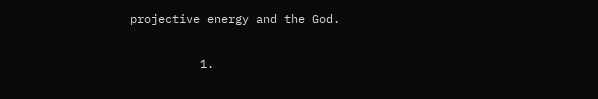projective energy and the God.

          1.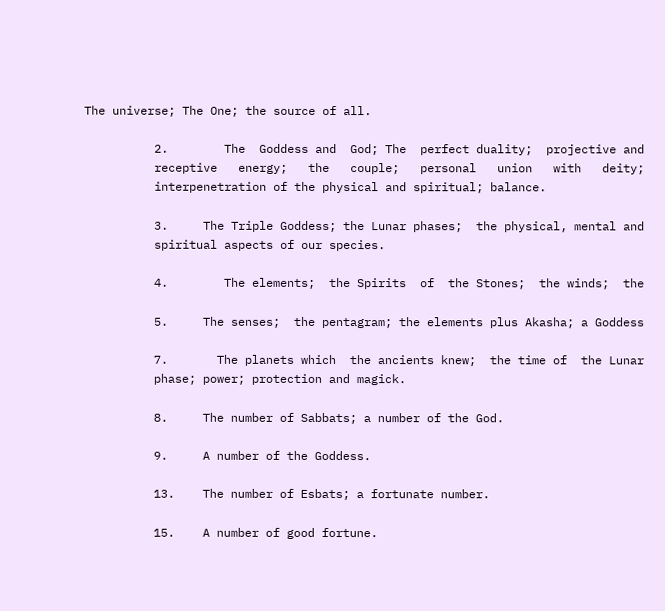The universe; The One; the source of all.

          2.        The  Goddess and  God; The  perfect duality;  projective and
          receptive   energy;   the   couple;   personal   union   with   deity;
          interpenetration of the physical and spiritual; balance.

          3.     The Triple Goddess; the Lunar phases;  the physical, mental and
          spiritual aspects of our species.

          4.        The elements;  the Spirits  of  the Stones;  the winds;  the

          5.     The senses;  the pentagram; the elements plus Akasha; a Goddess

          7.       The planets which  the ancients knew;  the time of  the Lunar
          phase; power; protection and magick.

          8.     The number of Sabbats; a number of the God.

          9.     A number of the Goddess.

          13.    The number of Esbats; a fortunate number.

          15.    A number of good fortune.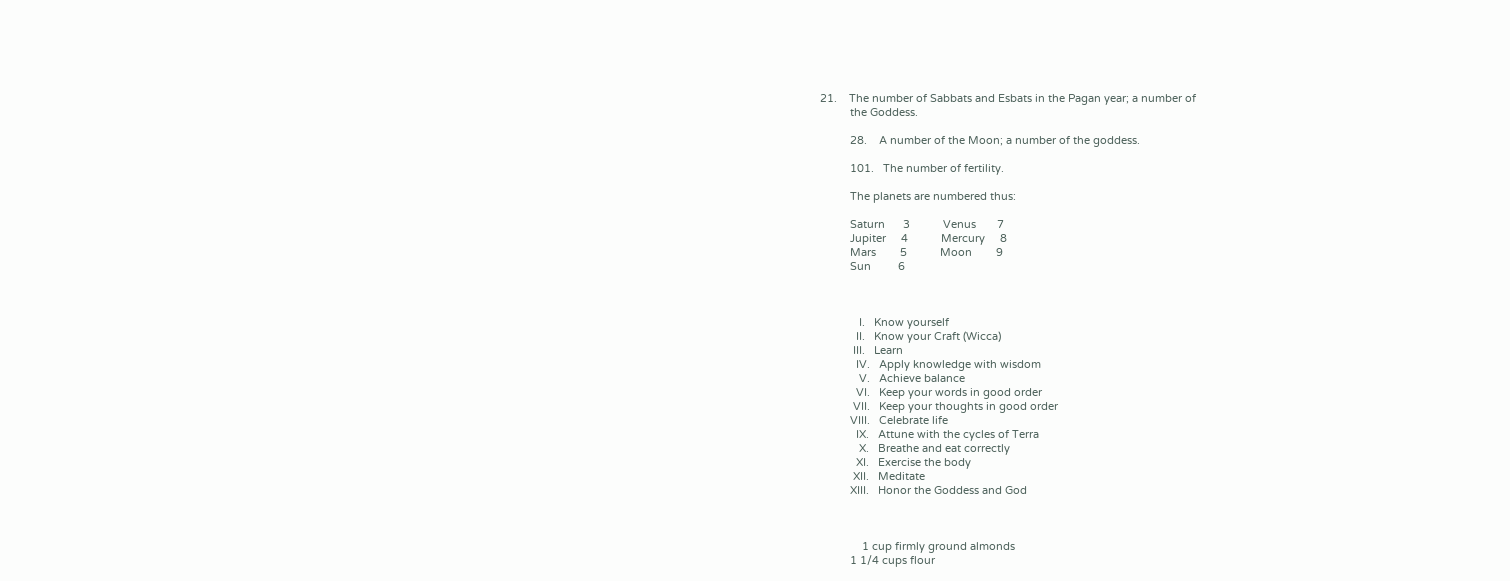21.    The number of Sabbats and Esbats in the Pagan year; a number of
          the Goddess.

          28.    A number of the Moon; a number of the goddess.

          101.   The number of fertility.

          The planets are numbered thus:

          Saturn      3           Venus       7
          Jupiter     4           Mercury     8
          Mars        5           Moon        9
          Sun         6



             I.   Know yourself
            II.   Know your Craft (Wicca)
           III.   Learn
            IV.   Apply knowledge with wisdom
             V.   Achieve balance
            VI.   Keep your words in good order
           VII.   Keep your thoughts in good order
          VIII.   Celebrate life
            IX.   Attune with the cycles of Terra
             X.   Breathe and eat correctly
            XI.   Exercise the body
           XII.   Meditate
          XIII.   Honor the Goddess and God



              1 cup firmly ground almonds
          1 1/4 cups flour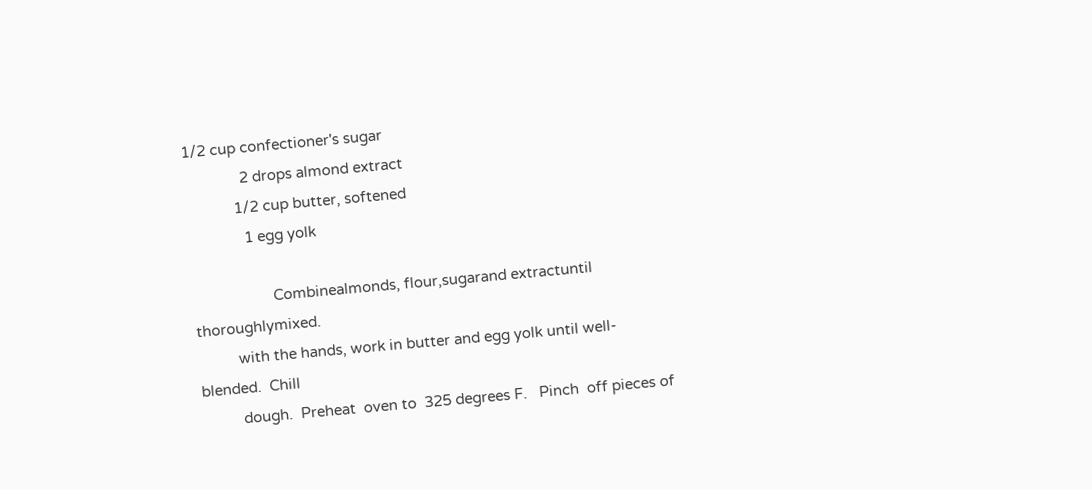1/2 cup confectioner's sugar
              2 drops almond extract
            1/2 cup butter, softened
              1 egg yolk

                    Combinealmonds, flour,sugarand extractuntil thoroughlymixed.
          with the hands, work in butter and egg yolk until well-blended.  Chill
          dough.  Preheat  oven to  325 degrees F.   Pinch  off pieces of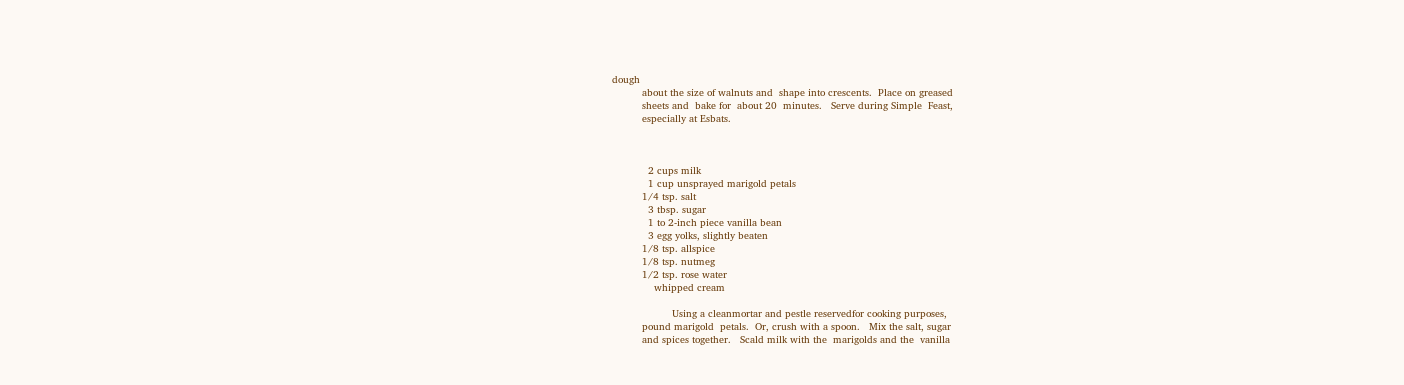dough
          about the size of walnuts and  shape into crescents.  Place on greased
          sheets and  bake for  about 20  minutes.   Serve during Simple  Feast,
          especially at Esbats.



            2 cups milk
            1 cup unsprayed marigold petals
          1/4 tsp. salt
            3 tbsp. sugar
            1 to 2-inch piece vanilla bean
            3 egg yolks, slightly beaten
          1/8 tsp. allspice
          1/8 tsp. nutmeg
          1/2 tsp. rose water
              whipped cream

                    Using a cleanmortar and pestle reservedfor cooking purposes,
          pound marigold  petals.  Or, crush with a spoon.   Mix the salt, sugar
          and spices together.   Scald milk with the  marigolds and the  vanilla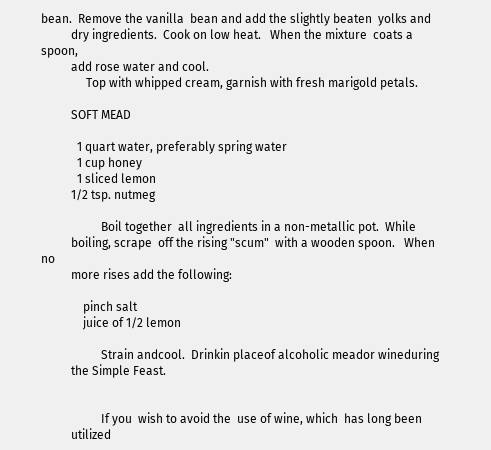bean.  Remove the vanilla  bean and add the slightly beaten  yolks and
          dry ingredients.  Cook on low heat.   When the mixture  coats a spoon,
          add rose water and cool.
               Top with whipped cream, garnish with fresh marigold petals.

          SOFT MEAD

            1 quart water, preferably spring water
            1 cup honey
            1 sliced lemon
          1/2 tsp. nutmeg

                    Boil together  all ingredients in a non-metallic pot.  While
          boiling, scrape  off the rising "scum"  with a wooden spoon.   When no
          more rises add the following:

              pinch salt
              juice of 1/2 lemon

                    Strain andcool.  Drinkin placeof alcoholic meador wineduring
          the Simple Feast.


                    If you  wish to avoid the  use of wine, which  has long been
          utilized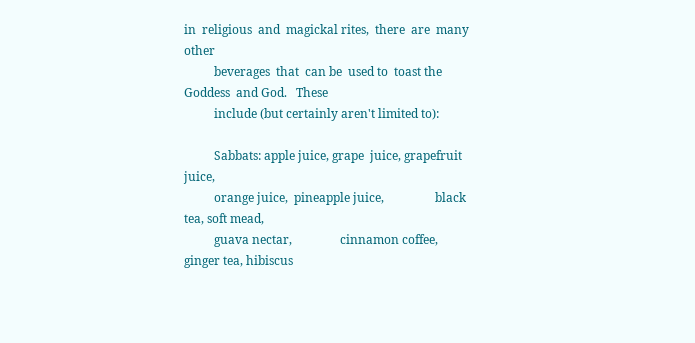in  religious  and  magickal rites,  there  are  many  other
          beverages  that  can be  used to  toast the  Goddess  and God.   These
          include (but certainly aren't limited to):

          Sabbats: apple juice, grape  juice, grapefruit                  juice,
          orange juice,  pineapple juice,                 black  tea, soft mead,
          guava nectar,                cinnamon coffee, ginger tea, hibiscus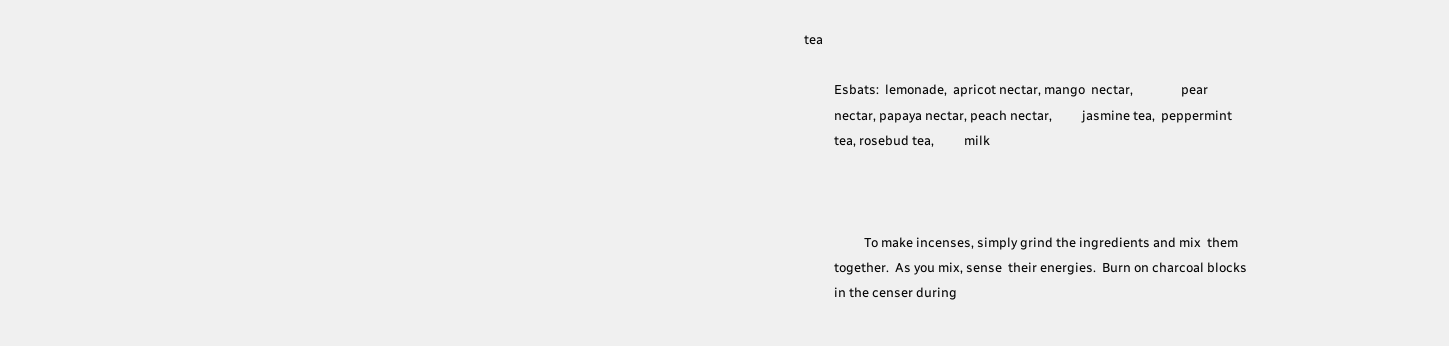tea

          Esbats:  lemonade,  apricot nectar, mango  nectar,                pear
          nectar, papaya nectar, peach nectar,          jasmine tea,  peppermint
          tea, rosebud tea,          milk



                    To make incenses, simply grind the ingredients and mix  them
          together.  As you mix, sense  their energies.  Burn on charcoal blocks
          in the censer during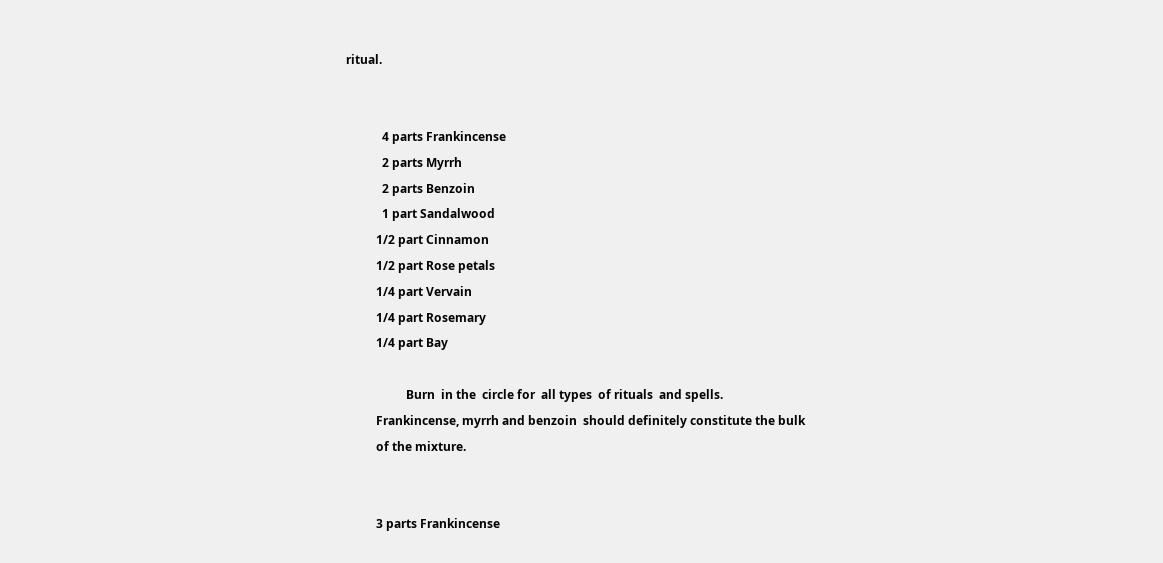ritual.


            4 parts Frankincense
            2 parts Myrrh
            2 parts Benzoin
            1 part Sandalwood
          1/2 part Cinnamon
          1/2 part Rose petals
          1/4 part Vervain
          1/4 part Rosemary
          1/4 part Bay

                    Burn  in the  circle for  all types  of rituals  and spells.
          Frankincense, myrrh and benzoin  should definitely constitute the bulk
          of the mixture.


          3 parts Frankincense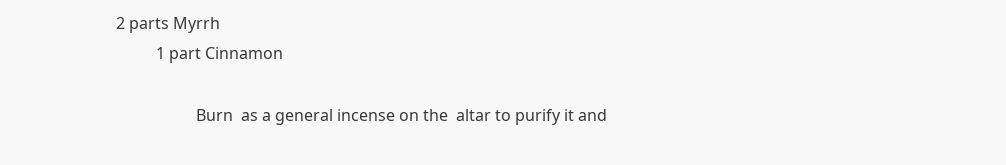2 parts Myrrh
          1 part Cinnamon

                    Burn  as a general incense on the  altar to purify it and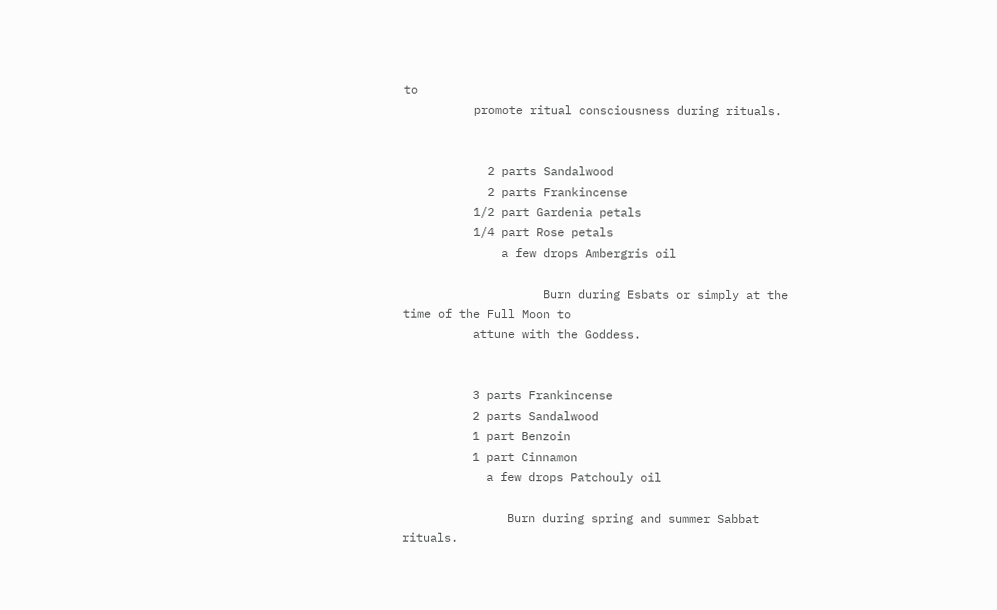to
          promote ritual consciousness during rituals.


            2 parts Sandalwood
            2 parts Frankincense
          1/2 part Gardenia petals
          1/4 part Rose petals
              a few drops Ambergris oil

                    Burn during Esbats or simply at the time of the Full Moon to
          attune with the Goddess.


          3 parts Frankincense
          2 parts Sandalwood
          1 part Benzoin
          1 part Cinnamon
            a few drops Patchouly oil

               Burn during spring and summer Sabbat rituals.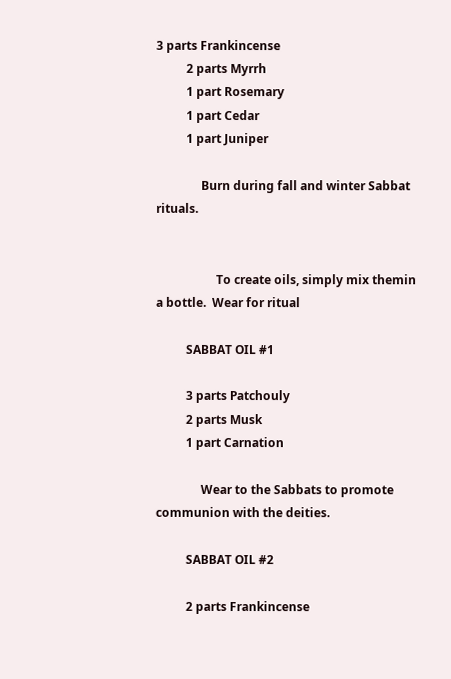3 parts Frankincense
          2 parts Myrrh
          1 part Rosemary
          1 part Cedar
          1 part Juniper

               Burn during fall and winter Sabbat rituals.


                    To create oils, simply mix themin a bottle.  Wear for ritual

          SABBAT OIL #1

          3 parts Patchouly
          2 parts Musk
          1 part Carnation

               Wear to the Sabbats to promote communion with the deities.

          SABBAT OIL #2

          2 parts Frankincense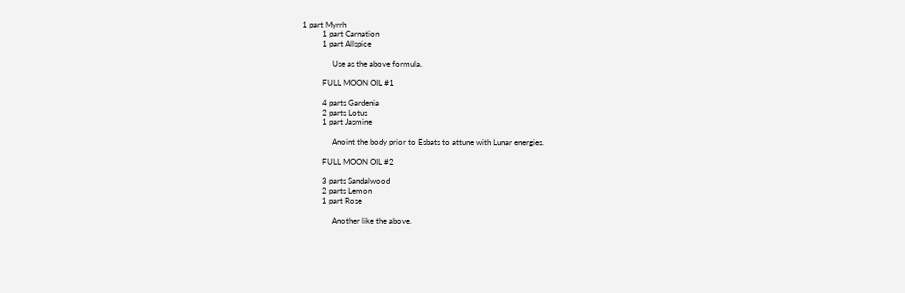1 part Myrrh
          1 part Carnation
          1 part Allspice

               Use as the above formula.

          FULL MOON OIL #1

          4 parts Gardenia
          2 parts Lotus
          1 part Jasmine

               Anoint the body prior to Esbats to attune with Lunar energies.

          FULL MOON OIL #2

          3 parts Sandalwood
          2 parts Lemon
          1 part Rose

               Another like the above.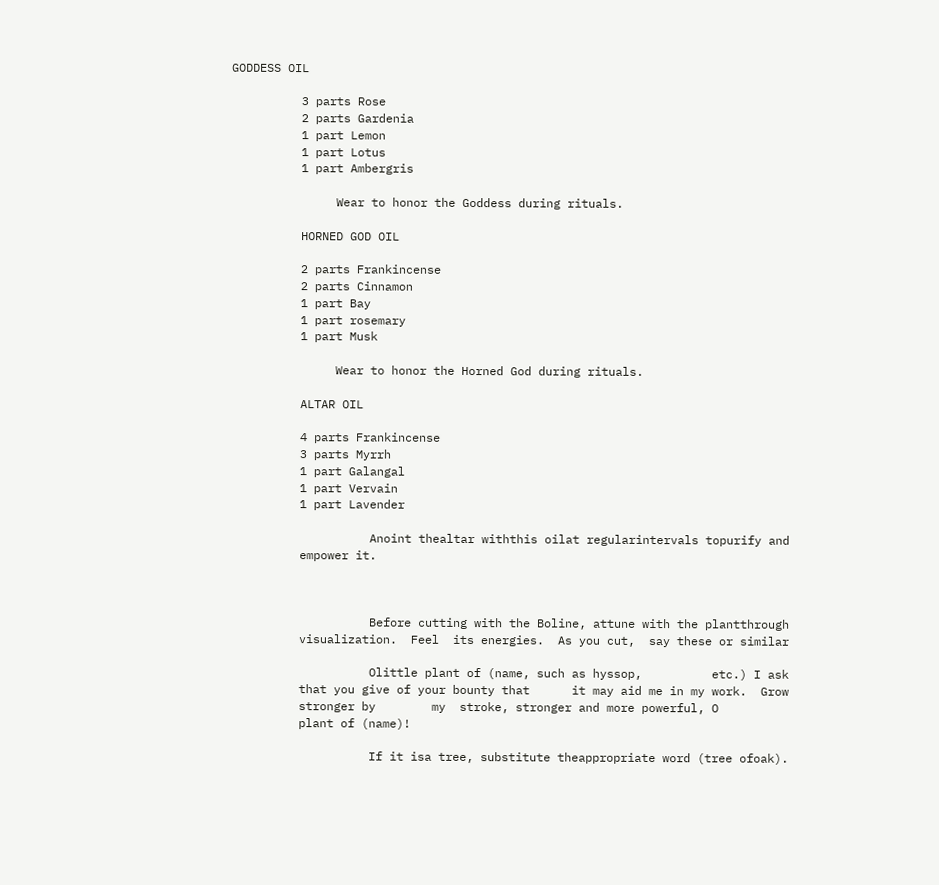GODDESS OIL

          3 parts Rose
          2 parts Gardenia
          1 part Lemon
          1 part Lotus
          1 part Ambergris

               Wear to honor the Goddess during rituals.

          HORNED GOD OIL

          2 parts Frankincense
          2 parts Cinnamon
          1 part Bay
          1 part rosemary
          1 part Musk

               Wear to honor the Horned God during rituals.

          ALTAR OIL

          4 parts Frankincense
          3 parts Myrrh
          1 part Galangal
          1 part Vervain
          1 part Lavender

                    Anoint thealtar withthis oilat regularintervals topurify and
          empower it.



                    Before cutting with the Boline, attune with the plantthrough
          visualization.  Feel  its energies.  As you cut,  say these or similar

                    Olittle plant of (name, such as hyssop,          etc.) I ask
          that you give of your bounty that      it may aid me in my work.  Grow
          stronger by        my  stroke, stronger and more powerful, O
          plant of (name)!

                    If it isa tree, substitute theappropriate word (tree ofoak).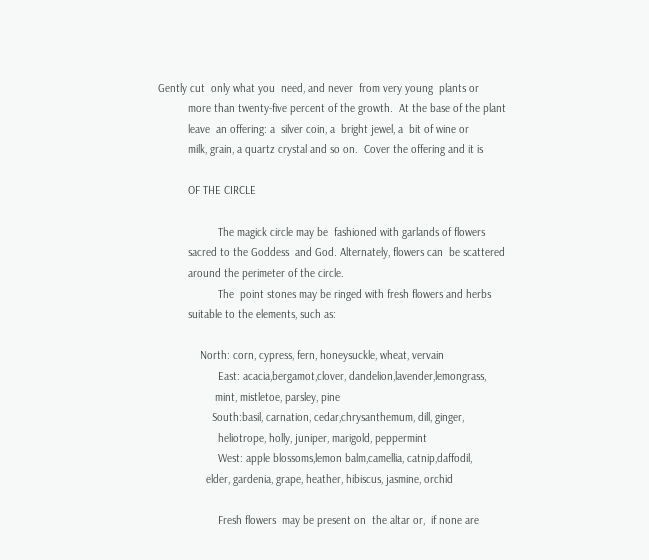Gently cut  only what you  need, and never  from very young  plants or
          more than twenty-five percent of the growth.  At the base of the plant
          leave  an offering: a  silver coin, a  bright jewel, a  bit of wine or
          milk, grain, a quartz crystal and so on.  Cover the offering and it is

          OF THE CIRCLE

                    The magick circle may be  fashioned with garlands of flowers
          sacred to the Goddess  and God. Alternately, flowers can  be scattered
          around the perimeter of the circle.
                    The  point stones may be ringed with fresh flowers and herbs
          suitable to the elements, such as:

              North: corn, cypress, fern, honeysuckle, wheat, vervain
                    East: acacia,bergamot,clover, dandelion,lavender,lemongrass,
                   mint, mistletoe, parsley, pine
                  South:basil, carnation, cedar,chrysanthemum, dill, ginger,
                    heliotrope, holly, juniper, marigold, peppermint
                    West: apple blossoms,lemon balm,camellia, catnip,daffodil,
                elder, gardenia, grape, heather, hibiscus, jasmine, orchid

                    Fresh flowers  may be present on  the altar or,  if none are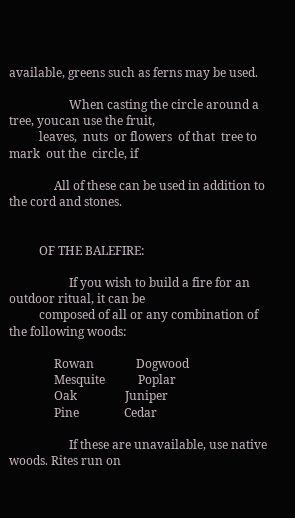available, greens such as ferns may be used.

                    When casting the circle around a tree, youcan use the fruit,
          leaves,  nuts  or flowers  of that  tree to  mark  out the  circle, if

               All of these can be used in addition to the cord and stones.


          OF THE BALEFIRE:

                    If you wish to build a fire for an outdoor ritual, it can be
          composed of all or any combination of the following woods:

               Rowan              Dogwood
               Mesquite           Poplar
               Oak                Juniper
               Pine               Cedar

                    If these are unavailable, use native woods. Rites run on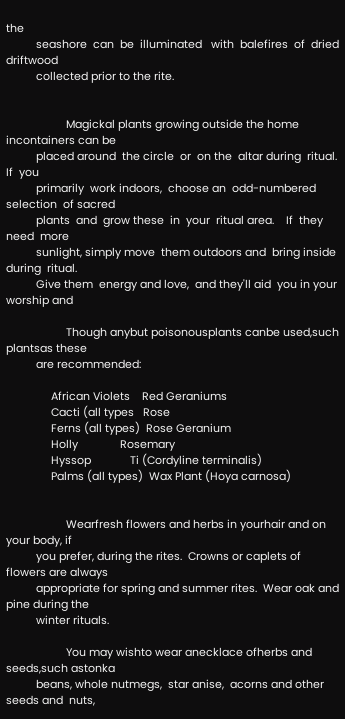the
          seashore  can  be  illuminated   with  balefires  of  dried  driftwood
          collected prior to the rite.


                    Magickal plants growing outside the home incontainers can be
          placed around  the circle  or  on the  altar during  ritual.   If  you
          primarily  work indoors,  choose an  odd-numbered selection  of sacred
          plants  and  grow these  in  your  ritual area.    If  they need  more
          sunlight, simply move  them outdoors and  bring inside during  ritual.
          Give them  energy and love,  and they'll aid  you in your  worship and

                    Though anybut poisonousplants canbe used,such plantsas these
          are recommended:

               African Violets    Red Geraniums
               Cacti (all types   Rose
               Ferns (all types)  Rose Geranium
               Holly              Rosemary
               Hyssop             Ti (Cordyline terminalis)
               Palms (all types)  Wax Plant (Hoya carnosa)


                    Wearfresh flowers and herbs in yourhair and on your body, if
          you prefer, during the rites.  Crowns or caplets of flowers are always
          appropriate for spring and summer rites.  Wear oak and pine during the
          winter rituals.

                    You may wishto wear anecklace ofherbs and seeds,such astonka
          beans, whole nutmegs,  star anise,  acorns and other  seeds and  nuts,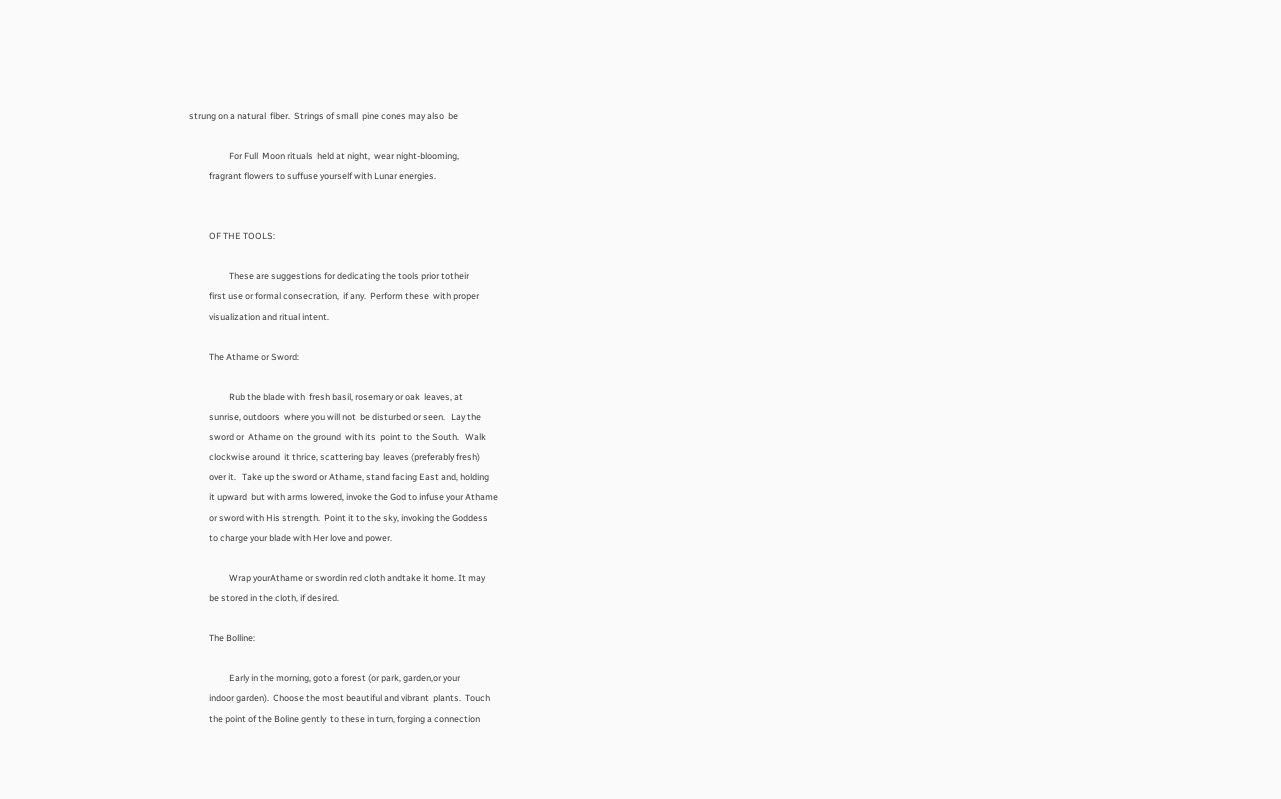strung on a natural  fiber.  Strings of small  pine cones may also  be

                    For Full  Moon rituals  held at night,  wear night-blooming,
          fragrant flowers to suffuse yourself with Lunar energies.


          OF THE TOOLS:

                    These are suggestions for dedicating the tools prior totheir
          first use or formal consecration,  if any.  Perform these  with proper
          visualization and ritual intent.

          The Athame or Sword:

                    Rub the blade with  fresh basil, rosemary or oak  leaves, at
          sunrise, outdoors  where you will not  be disturbed or seen.   Lay the
          sword or  Athame on  the ground  with its  point to  the South.   Walk
          clockwise around  it thrice, scattering bay  leaves (preferably fresh)
          over it.   Take up the sword or Athame, stand facing East and, holding
          it upward  but with arms lowered, invoke the God to infuse your Athame
          or sword with His strength.  Point it to the sky, invoking the Goddess
          to charge your blade with Her love and power.

                    Wrap yourAthame or swordin red cloth andtake it home. It may
          be stored in the cloth, if desired.

          The Bolline:

                    Early in the morning, goto a forest (or park, garden,or your
          indoor garden).  Choose the most beautiful and vibrant  plants.  Touch
          the point of the Boline gently  to these in turn, forging a connection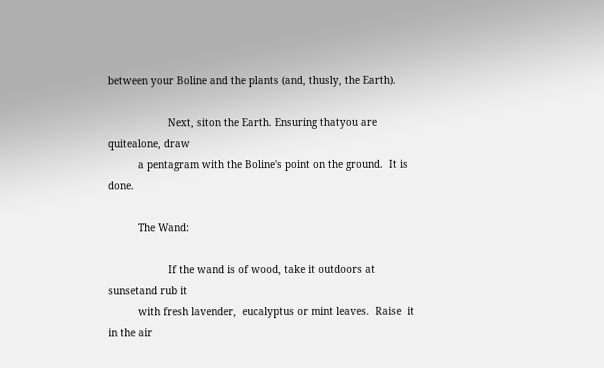between your Boline and the plants (and, thusly, the Earth).

                    Next, siton the Earth. Ensuring thatyou are quitealone, draw
          a pentagram with the Boline's point on the ground.  It is done.

          The Wand:

                    If the wand is of wood, take it outdoors at sunsetand rub it
          with fresh lavender,  eucalyptus or mint leaves.  Raise  it in the air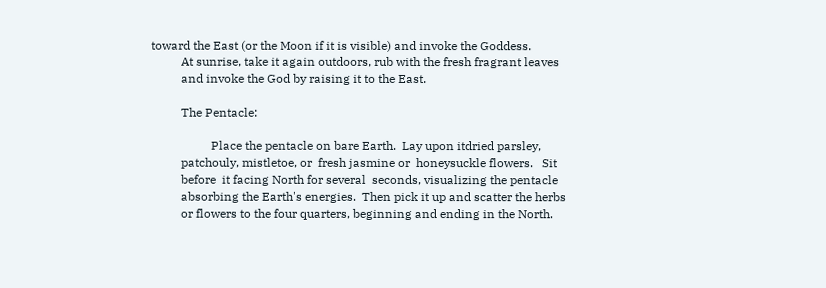toward the East (or the Moon if it is visible) and invoke the Goddess.
          At sunrise, take it again outdoors, rub with the fresh fragrant leaves
          and invoke the God by raising it to the East.

          The Pentacle:

                    Place the pentacle on bare Earth.  Lay upon itdried parsley,
          patchouly, mistletoe, or  fresh jasmine or  honeysuckle flowers.   Sit
          before  it facing North for several  seconds, visualizing the pentacle
          absorbing the Earth's energies.  Then pick it up and scatter the herbs
          or flowers to the four quarters, beginning and ending in the North.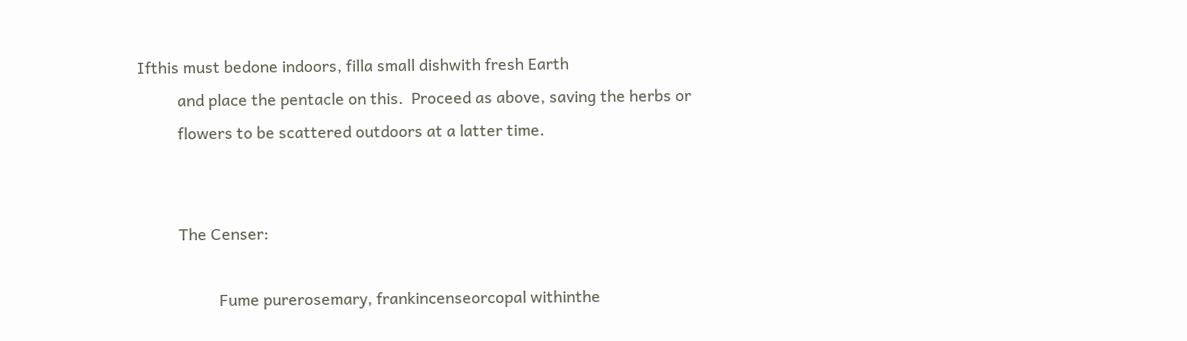Ifthis must bedone indoors, filla small dishwith fresh Earth
          and place the pentacle on this.  Proceed as above, saving the herbs or
          flowers to be scattered outdoors at a latter time.


          The Censer:

                    Fume purerosemary, frankincenseorcopal withinthe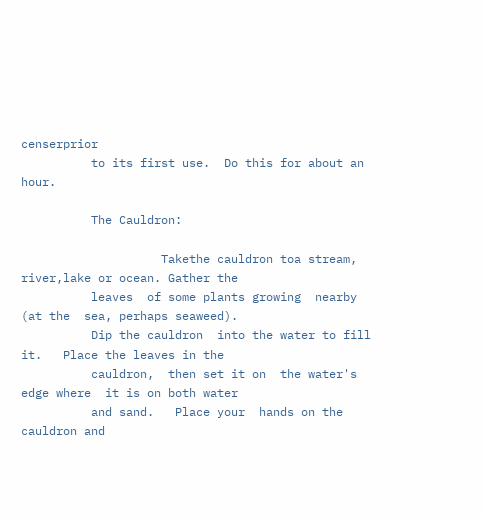censerprior
          to its first use.  Do this for about an hour.

          The Cauldron:

                    Takethe cauldron toa stream, river,lake or ocean. Gather the
          leaves  of some plants growing  nearby (at the  sea, perhaps seaweed).
          Dip the cauldron  into the water to fill it.   Place the leaves in the
          cauldron,  then set it on  the water's edge where  it is on both water
          and sand.   Place your  hands on the  cauldron and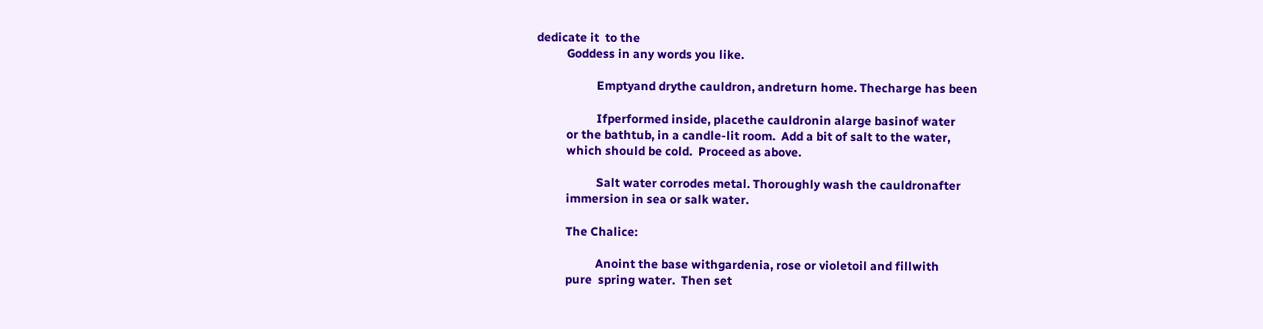dedicate it  to the
          Goddess in any words you like.

                    Emptyand drythe cauldron, andreturn home. Thecharge has been

                    Ifperformed inside, placethe cauldronin alarge basinof water
          or the bathtub, in a candle-lit room.  Add a bit of salt to the water,
          which should be cold.  Proceed as above.

                    Salt water corrodes metal. Thoroughly wash the cauldronafter
          immersion in sea or salk water.

          The Chalice:

                    Anoint the base withgardenia, rose or violetoil and fillwith
          pure  spring water.  Then set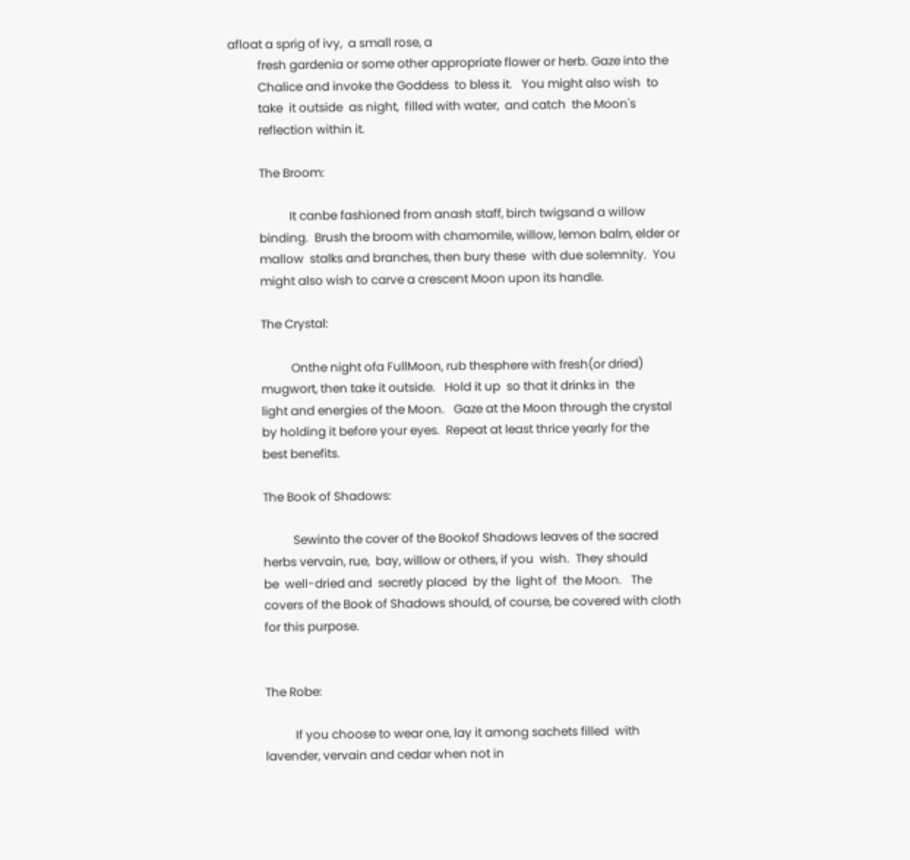afloat a sprig of ivy,  a small rose, a
          fresh gardenia or some other appropriate flower or herb. Gaze into the
          Chalice and invoke the Goddess  to bless it.   You might also wish  to
          take  it outside  as night,  filled with water,  and catch  the Moon's
          reflection within it.

          The Broom:

                    It canbe fashioned from anash staff, birch twigsand a willow
          binding.  Brush the broom with chamomile, willow, lemon balm, elder or
          mallow  stalks and branches, then bury these  with due solemnity.  You
          might also wish to carve a crescent Moon upon its handle.

          The Crystal:

                    Onthe night ofa FullMoon, rub thesphere with fresh(or dried)
          mugwort, then take it outside.   Hold it up  so that it drinks in  the
          light and energies of the Moon.   Gaze at the Moon through the crystal
          by holding it before your eyes.  Repeat at least thrice yearly for the
          best benefits.

          The Book of Shadows:

                    Sewinto the cover of the Bookof Shadows leaves of the sacred
          herbs vervain, rue,  bay, willow or others, if you  wish.  They should
          be  well-dried and  secretly placed  by the  light of  the Moon.   The
          covers of the Book of Shadows should, of course, be covered with cloth
          for this purpose.


          The Robe:

                    If you choose to wear one, lay it among sachets filled  with
          lavender, vervain and cedar when not in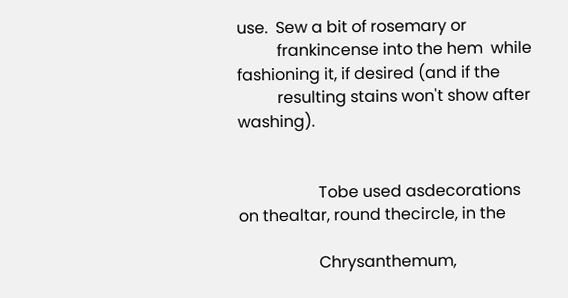use.  Sew a bit of rosemary or
          frankincense into the hem  while fashioning it, if desired (and if the
          resulting stains won't show after washing).


                    Tobe used asdecorations on thealtar, round thecircle, in the

                    Chrysanthemum,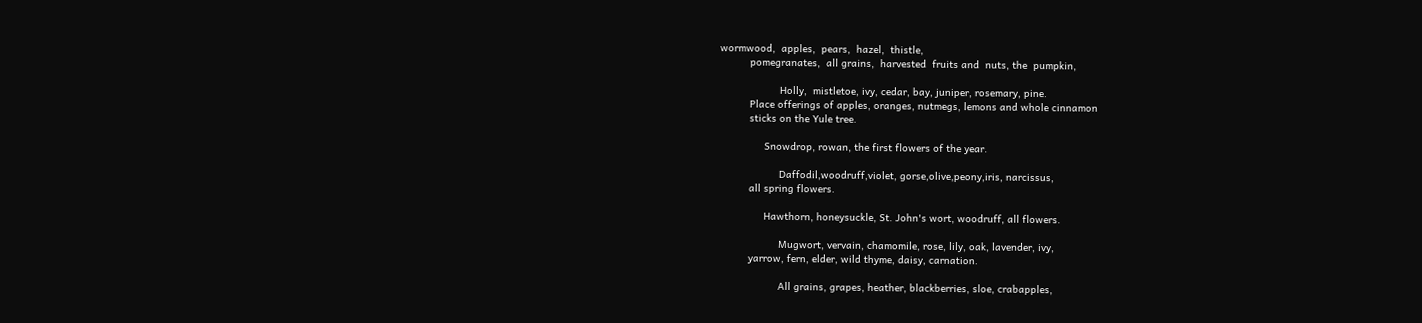wormwood,  apples,  pears,  hazel,  thistle,
          pomegranates,  all grains,  harvested  fruits and  nuts, the  pumpkin,

                    Holly,  mistletoe, ivy, cedar, bay, juniper, rosemary, pine.
          Place offerings of apples, oranges, nutmegs, lemons and whole cinnamon
          sticks on the Yule tree.

               Snowdrop, rowan, the first flowers of the year.

                    Daffodil,woodruff,violet, gorse,olive,peony,iris, narcissus,
          all spring flowers.

               Hawthorn, honeysuckle, St. John's wort, woodruff, all flowers.

                    Mugwort, vervain, chamomile, rose, lily, oak, lavender, ivy,
          yarrow, fern, elder, wild thyme, daisy, carnation.

                    All grains, grapes, heather, blackberries, sloe, crabapples,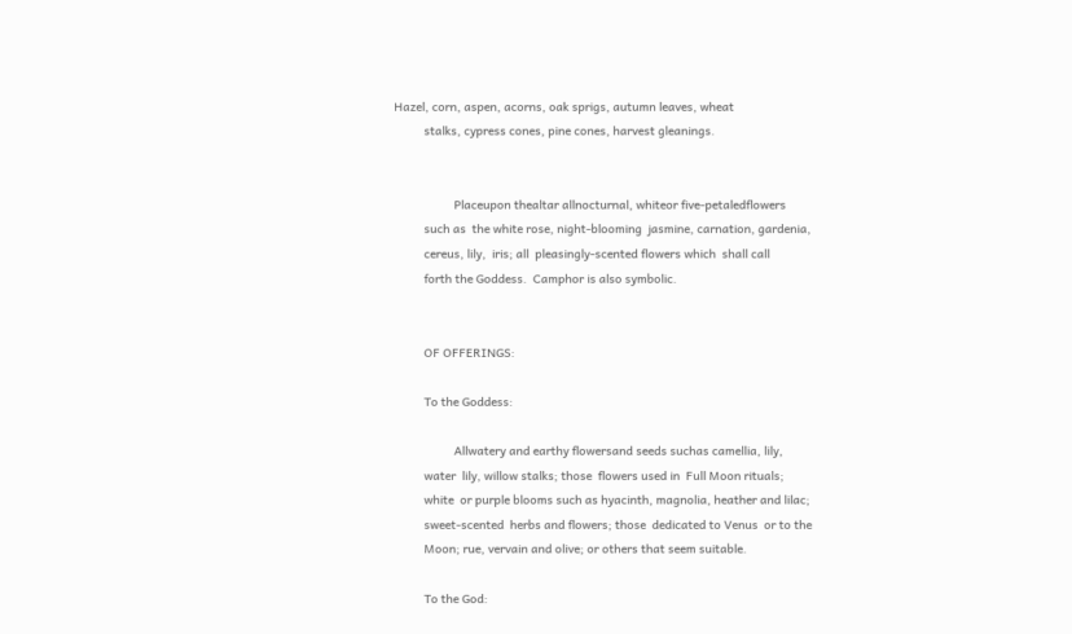Hazel, corn, aspen, acorns, oak sprigs, autumn leaves, wheat
          stalks, cypress cones, pine cones, harvest gleanings.


                    Placeupon thealtar allnocturnal, whiteor five-petaledflowers
          such as  the white rose, night-blooming  jasmine, carnation, gardenia,
          cereus, lily,  iris; all  pleasingly-scented flowers which  shall call
          forth the Goddess.  Camphor is also symbolic.


          OF OFFERINGS:

          To the Goddess:

                    Allwatery and earthy flowersand seeds suchas camellia, lily,
          water  lily, willow stalks; those  flowers used in  Full Moon rituals;
          white  or purple blooms such as hyacinth, magnolia, heather and lilac;
          sweet-scented  herbs and flowers; those  dedicated to Venus  or to the
          Moon; rue, vervain and olive; or others that seem suitable.

          To the God: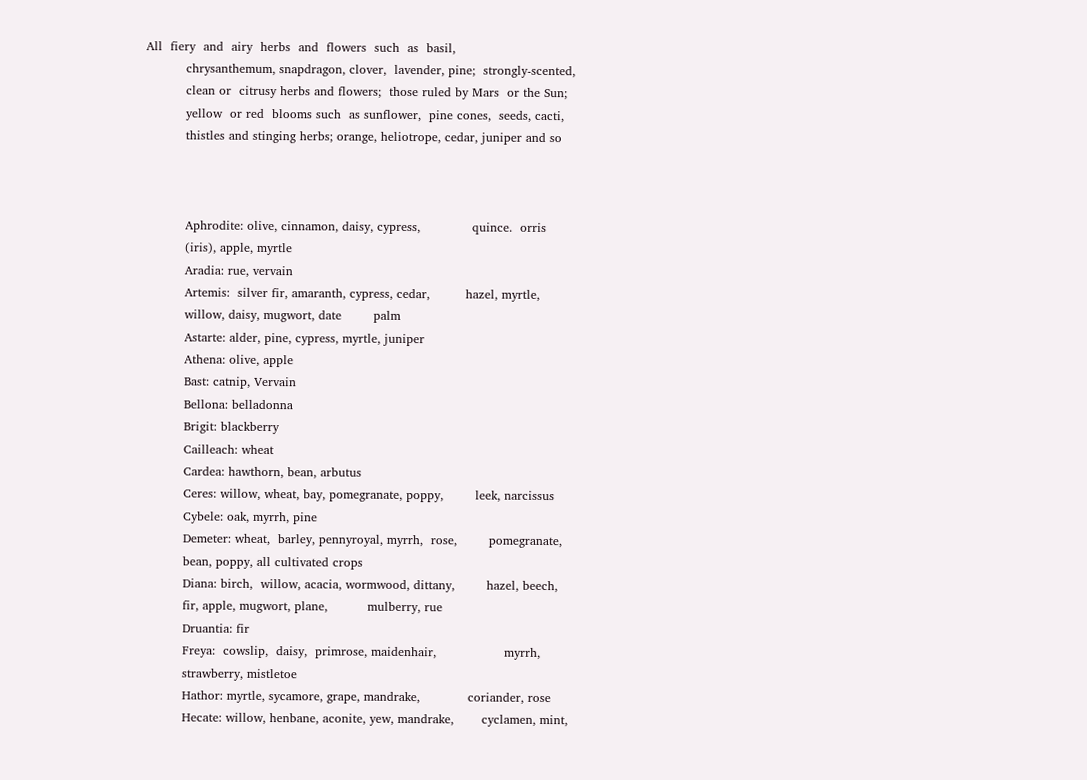All  fiery  and  airy  herbs  and  flowers  such  as  basil,
          chrysanthemum, snapdragon, clover,  lavender, pine;  strongly-scented,
          clean or  citrusy herbs and flowers;  those ruled by Mars  or the Sun;
          yellow  or red  blooms such  as sunflower,  pine cones,  seeds, cacti,
          thistles and stinging herbs; orange, heliotrope, cedar, juniper and so



          Aphrodite: olive, cinnamon, daisy, cypress,             quince.  orris
          (iris), apple, myrtle
          Aradia: rue, vervain
          Artemis:  silver fir, amaranth, cypress, cedar,         hazel, myrtle,
          willow, daisy, mugwort, date        palm
          Astarte: alder, pine, cypress, myrtle, juniper
          Athena: olive, apple
          Bast: catnip, Vervain
          Bellona: belladonna
          Brigit: blackberry
          Cailleach: wheat
          Cardea: hawthorn, bean, arbutus
          Ceres: willow, wheat, bay, pomegranate, poppy,        leek, narcissus
          Cybele: oak, myrrh, pine
          Demeter: wheat,  barley, pennyroyal, myrrh,  rose,        pomegranate,
          bean, poppy, all cultivated crops
          Diana: birch,  willow, acacia, wormwood, dittany,        hazel, beech,
          fir, apple, mugwort, plane,          mulberry, rue
          Druantia: fir
          Freya:  cowslip,  daisy,  primrose, maidenhair,                 myrrh,
          strawberry, mistletoe
          Hathor: myrtle, sycamore, grape, mandrake,            coriander, rose
          Hecate: willow, henbane, aconite, yew, mandrake,       cyclamen, mint,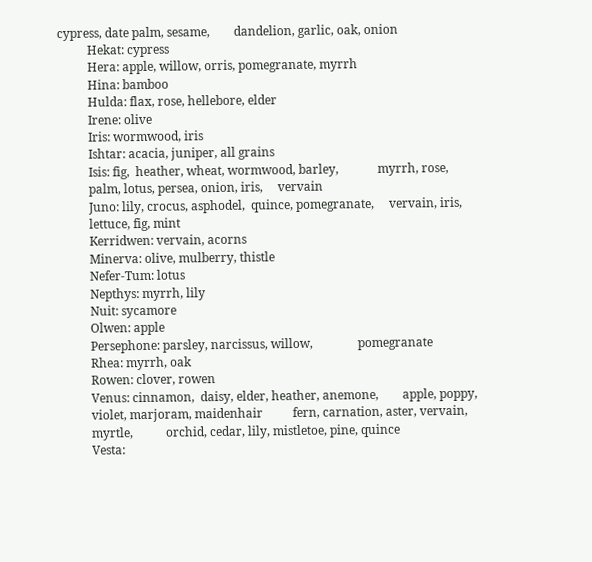cypress, date palm, sesame,        dandelion, garlic, oak, onion
          Hekat: cypress
          Hera: apple, willow, orris, pomegranate, myrrh
          Hina: bamboo
          Hulda: flax, rose, hellebore, elder
          Irene: olive
          Iris: wormwood, iris
          Ishtar: acacia, juniper, all grains
          Isis: fig,  heather, wheat, wormwood, barley,             myrrh, rose,
          palm, lotus, persea, onion, iris,     vervain
          Juno: lily, crocus, asphodel,  quince, pomegranate,     vervain, iris,
          lettuce, fig, mint
          Kerridwen: vervain, acorns
          Minerva: olive, mulberry, thistle
          Nefer-Tum: lotus
          Nepthys: myrrh, lily
          Nuit: sycamore
          Olwen: apple
          Persephone: parsley, narcissus, willow,               pomegranate
          Rhea: myrrh, oak
          Rowen: clover, rowen
          Venus: cinnamon,  daisy, elder, heather, anemone,        apple, poppy,
          violet, marjoram, maidenhair          fern, carnation, aster, vervain,
          myrtle,           orchid, cedar, lily, mistletoe, pine, quince
          Vesta: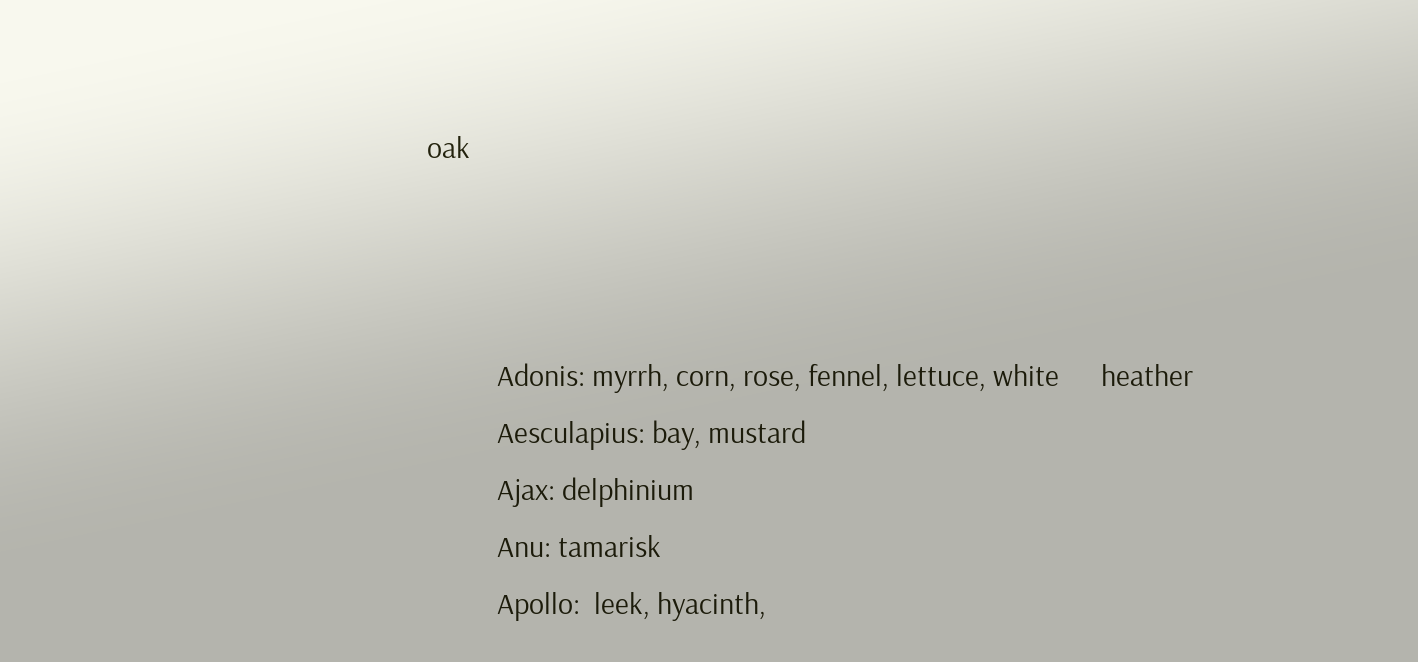oak



          Adonis: myrrh, corn, rose, fennel, lettuce, white      heather
          Aesculapius: bay, mustard
          Ajax: delphinium
          Anu: tamarisk
          Apollo:  leek, hyacinth,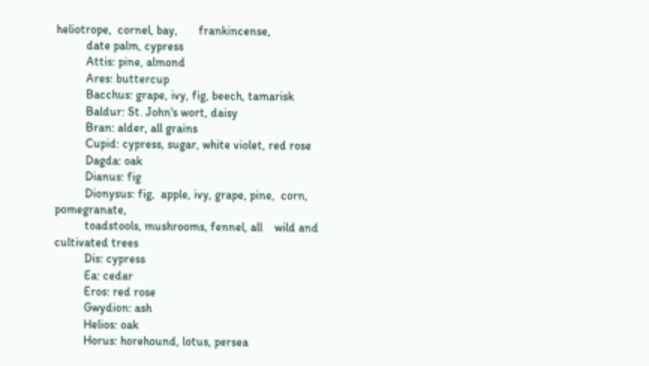heliotrope,  cornel, bay,       frankincense,
          date palm, cypress
          Attis: pine, almond
          Ares: buttercup
          Bacchus: grape, ivy, fig, beech, tamarisk
          Baldur: St. John's wort, daisy
          Bran: alder, all grains
          Cupid: cypress, sugar, white violet, red rose
          Dagda: oak
          Dianus: fig
          Dionysus: fig,  apple, ivy, grape, pine,  corn,           pomegranate,
          toadstools, mushrooms, fennel, all    wild and cultivated trees
          Dis: cypress
          Ea: cedar
          Eros: red rose
          Gwydion: ash
          Helios: oak
          Horus: horehound, lotus, persea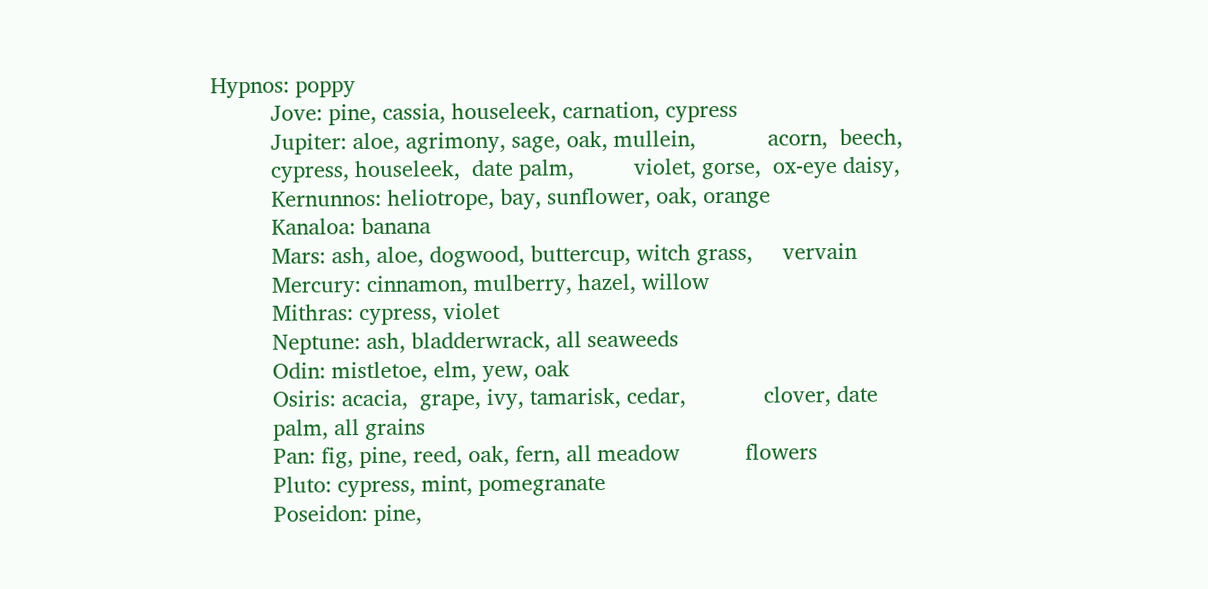Hypnos: poppy
          Jove: pine, cassia, houseleek, carnation, cypress
          Jupiter: aloe, agrimony, sage, oak, mullein,            acorn,  beech,
          cypress, houseleek,  date palm,          violet, gorse,  ox-eye daisy,
          Kernunnos: heliotrope, bay, sunflower, oak, orange
          Kanaloa: banana
          Mars: ash, aloe, dogwood, buttercup, witch grass,     vervain
          Mercury: cinnamon, mulberry, hazel, willow
          Mithras: cypress, violet
          Neptune: ash, bladderwrack, all seaweeds
          Odin: mistletoe, elm, yew, oak
          Osiris: acacia,  grape, ivy, tamarisk, cedar,             clover, date
          palm, all grains
          Pan: fig, pine, reed, oak, fern, all meadow           flowers
          Pluto: cypress, mint, pomegranate
          Poseidon: pine,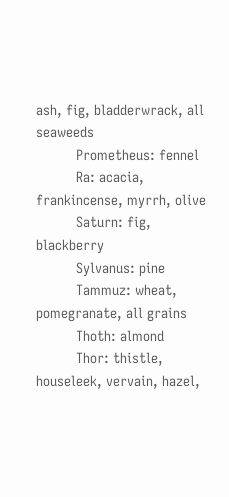ash, fig, bladderwrack, all            seaweeds
          Prometheus: fennel
          Ra: acacia, frankincense, myrrh, olive
          Saturn: fig, blackberry
          Sylvanus: pine
          Tammuz: wheat, pomegranate, all grains
          Thoth: almond
          Thor: thistle,  houseleek, vervain, hazel,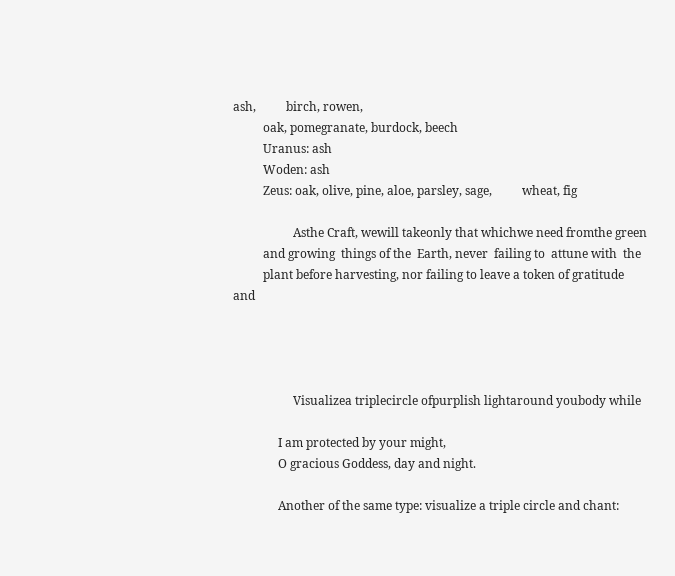ash,          birch, rowen,
          oak, pomegranate, burdock, beech
          Uranus: ash
          Woden: ash
          Zeus: oak, olive, pine, aloe, parsley, sage,          wheat, fig

                    Asthe Craft, wewill takeonly that whichwe need fromthe green
          and growing  things of the  Earth, never  failing to  attune with  the
          plant before harvesting, nor failing to leave a token of gratitude and




                    Visualizea triplecircle ofpurplish lightaround youbody while

               I am protected by your might,
               O gracious Goddess, day and night.

               Another of the same type: visualize a triple circle and chant: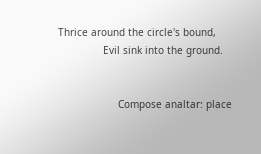Thrice around the circle's bound,
               Evil sink into the ground.


                    Compose analtar: place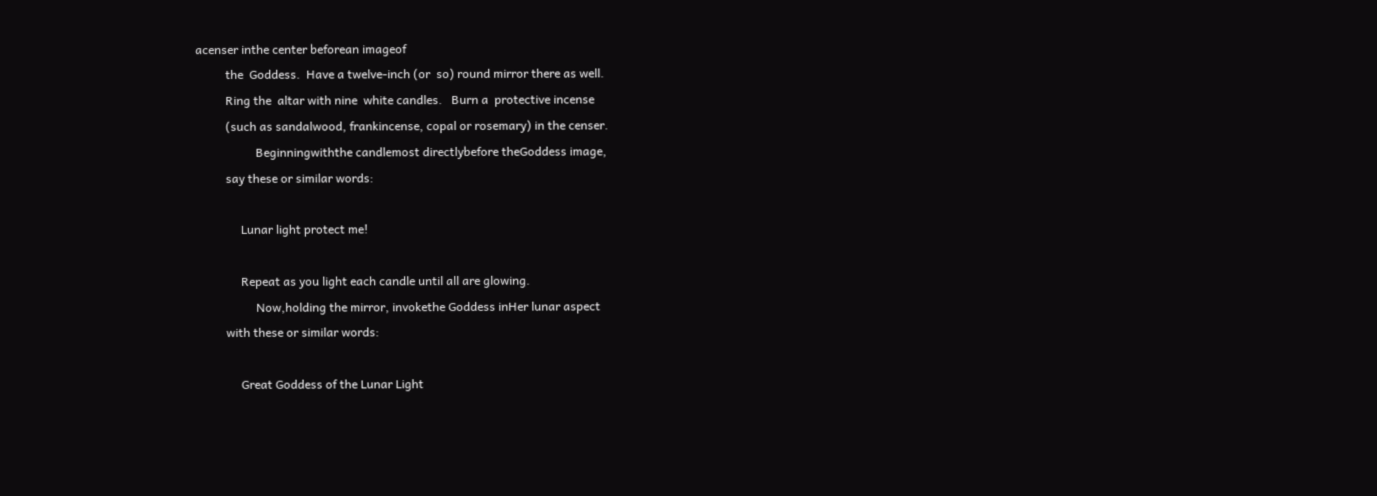acenser inthe center beforean imageof
          the  Goddess.  Have a twelve-inch (or  so) round mirror there as well.
          Ring the  altar with nine  white candles.   Burn a  protective incense
          (such as sandalwood, frankincense, copal or rosemary) in the censer.
                    Beginningwiththe candlemost directlybefore theGoddess image,
          say these or similar words:

               Lunar light protect me!

               Repeat as you light each candle until all are glowing.
                    Now,holding the mirror, invokethe Goddess inHer lunar aspect
          with these or similar words:

               Great Goddess of the Lunar Light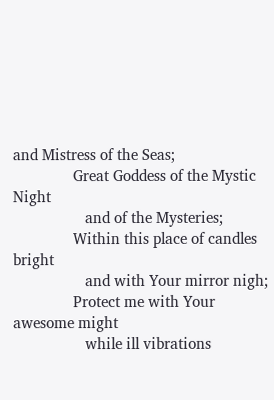and Mistress of the Seas;
               Great Goddess of the Mystic Night
                  and of the Mysteries;
               Within this place of candles bright
                  and with Your mirror nigh;
               Protect me with Your awesome might
                  while ill vibrations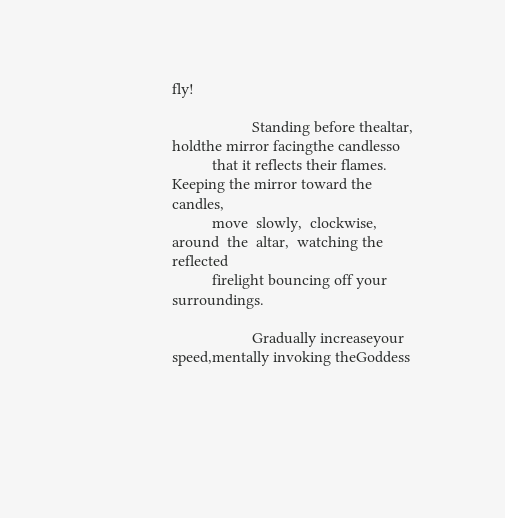fly!

                    Standing before thealtar, holdthe mirror facingthe candlesso
          that it reflects their flames.  Keeping the mirror toward the candles,
          move  slowly,  clockwise, around  the  altar,  watching the  reflected
          firelight bouncing off your surroundings.

                    Gradually increaseyour speed,mentally invoking theGoddess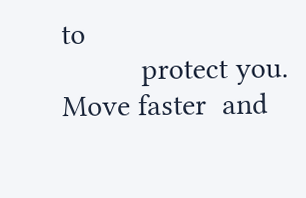to
          protect you.  Move faster  and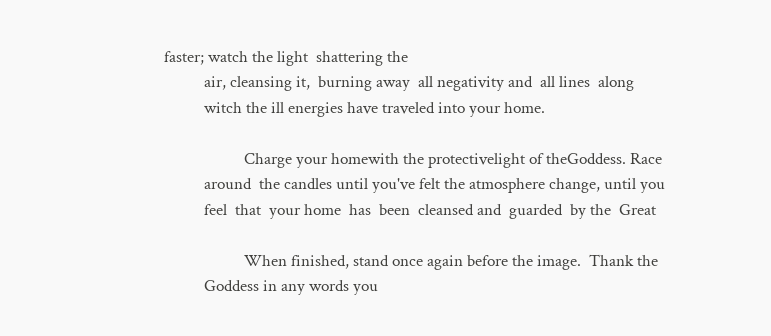faster; watch the light  shattering the
          air, cleansing it,  burning away  all negativity and  all lines  along
          witch the ill energies have traveled into your home.

                    Charge your homewith the protectivelight of theGoddess. Race
          around  the candles until you've felt the atmosphere change, until you
          feel  that  your home  has  been  cleansed and  guarded  by the  Great

                    When finished, stand once again before the image.  Thank the
          Goddess in any words you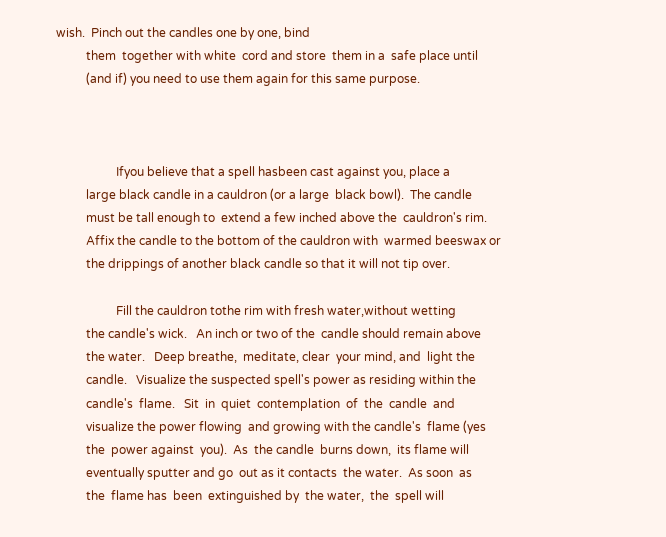wish.  Pinch out the candles one by one, bind
          them  together with white  cord and store  them in a  safe place until
          (and if) you need to use them again for this same purpose.



                    Ifyou believe that a spell hasbeen cast against you, place a
          large black candle in a cauldron (or a large  black bowl).  The candle
          must be tall enough to  extend a few inched above the  cauldron's rim.
          Affix the candle to the bottom of the cauldron with  warmed beeswax or
          the drippings of another black candle so that it will not tip over.

                    Fill the cauldron tothe rim with fresh water,without wetting
          the candle's wick.   An inch or two of the  candle should remain above
          the water.   Deep breathe,  meditate, clear  your mind, and  light the
          candle.   Visualize the suspected spell's power as residing within the
          candle's  flame.   Sit  in  quiet  contemplation  of  the  candle  and
          visualize the power flowing  and growing with the candle's  flame (yes
          the  power against  you).  As  the candle  burns down,  its flame will
          eventually sputter and go  out as it contacts  the water.  As soon  as
          the  flame has  been  extinguished by  the water,  the  spell will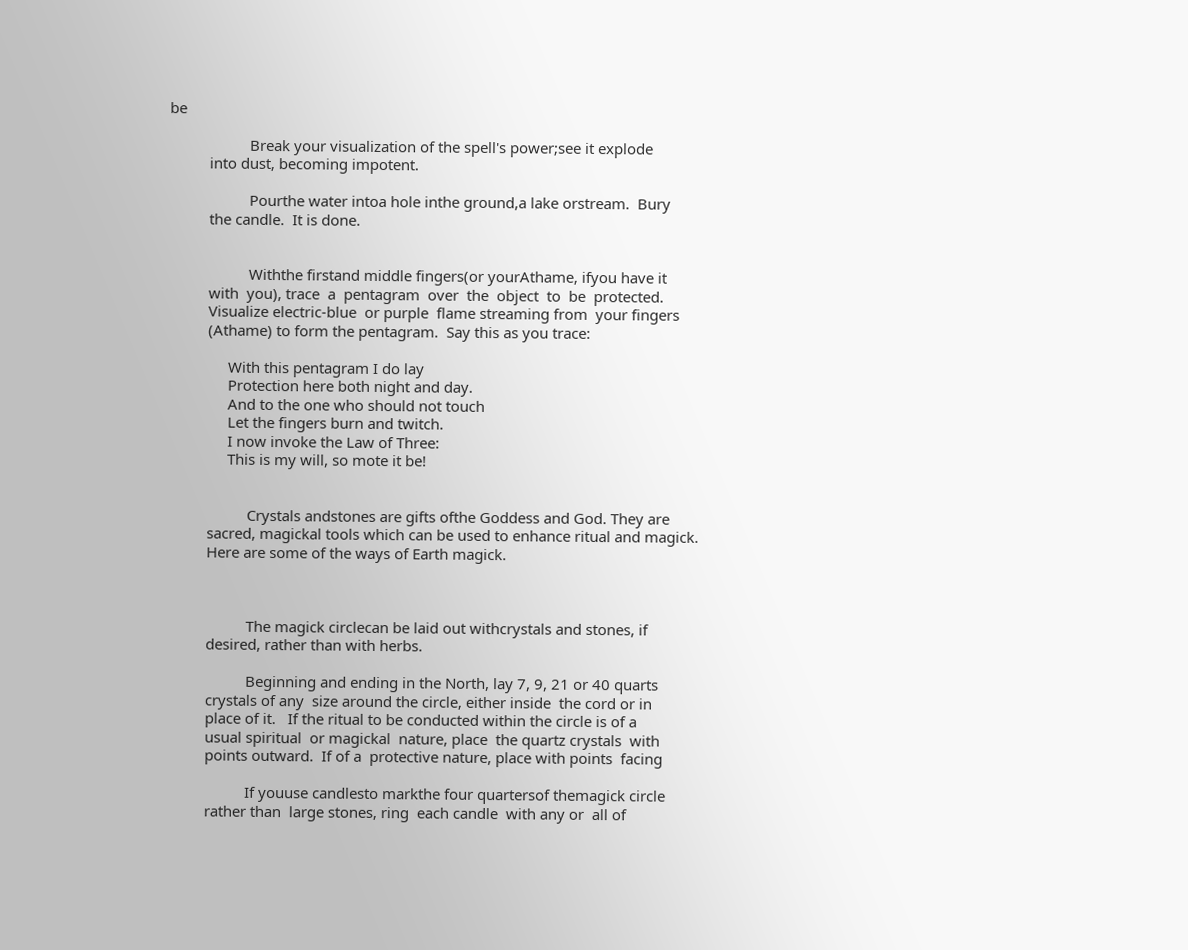be

                    Break your visualization of the spell's power;see it explode
          into dust, becoming impotent.

                    Pourthe water intoa hole inthe ground,a lake orstream.  Bury
          the candle.  It is done.


                    Withthe firstand middle fingers(or yourAthame, ifyou have it
          with  you), trace  a  pentagram  over  the  object  to  be  protected.
          Visualize electric-blue  or purple  flame streaming from  your fingers
          (Athame) to form the pentagram.  Say this as you trace:

               With this pentagram I do lay
               Protection here both night and day.
               And to the one who should not touch
               Let the fingers burn and twitch.
               I now invoke the Law of Three:
               This is my will, so mote it be!


                    Crystals andstones are gifts ofthe Goddess and God. They are
          sacred, magickal tools which can be used to enhance ritual and magick.
          Here are some of the ways of Earth magick.



                    The magick circlecan be laid out withcrystals and stones, if
          desired, rather than with herbs.

                    Beginning and ending in the North, lay 7, 9, 21 or 40 quarts
          crystals of any  size around the circle, either inside  the cord or in
          place of it.   If the ritual to be conducted within the circle is of a
          usual spiritual  or magickal  nature, place  the quartz crystals  with
          points outward.  If of a  protective nature, place with points  facing

                    If youuse candlesto markthe four quartersof themagick circle
          rather than  large stones, ring  each candle  with any or  all of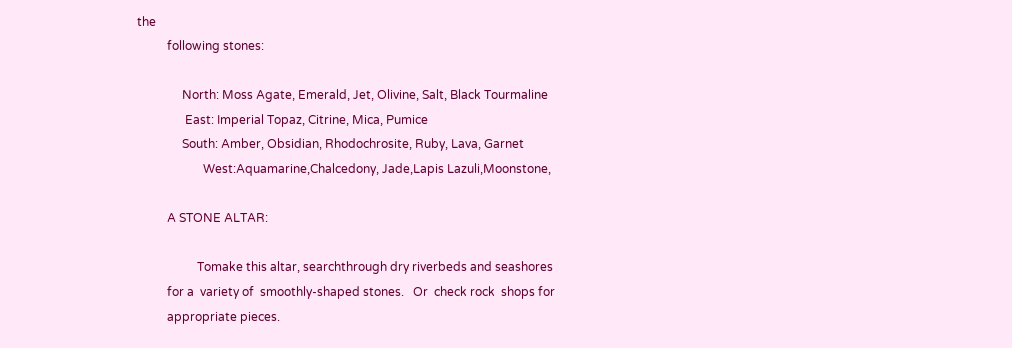the
          following stones:

               North: Moss Agate, Emerald, Jet, Olivine, Salt, Black Tourmaline
                East: Imperial Topaz, Citrine, Mica, Pumice
               South: Amber, Obsidian, Rhodochrosite, Ruby, Lava, Garnet
                      West:Aquamarine,Chalcedony, Jade,Lapis Lazuli,Moonstone,

          A STONE ALTAR:

                    Tomake this altar, searchthrough dry riverbeds and seashores
          for a  variety of  smoothly-shaped stones.   Or  check rock  shops for
          appropriate pieces.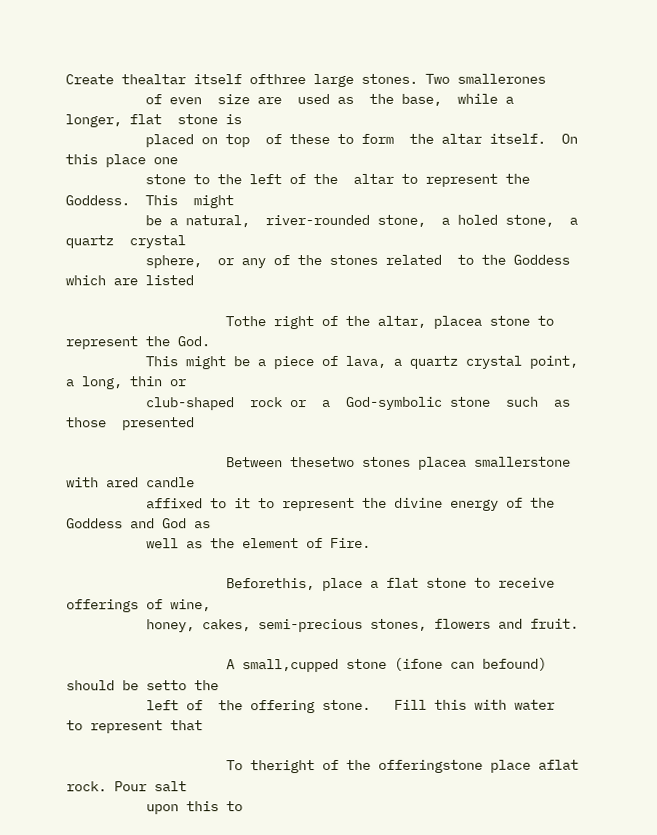Create thealtar itself ofthree large stones. Two smallerones
          of even  size are  used as  the base,  while a  longer, flat  stone is
          placed on top  of these to form  the altar itself.  On  this place one
          stone to the left of the  altar to represent the Goddess.  This  might
          be a natural,  river-rounded stone,  a holed stone,  a quartz  crystal
          sphere,  or any of the stones related  to the Goddess which are listed

                    Tothe right of the altar, placea stone to represent the God.
          This might be a piece of lava, a quartz crystal point, a long, thin or
          club-shaped  rock or  a  God-symbolic stone  such  as those  presented

                    Between thesetwo stones placea smallerstone with ared candle
          affixed to it to represent the divine energy of the Goddess and God as
          well as the element of Fire.

                    Beforethis, place a flat stone to receive offerings of wine,
          honey, cakes, semi-precious stones, flowers and fruit.

                    A small,cupped stone (ifone can befound) should be setto the
          left of  the offering stone.   Fill this with water  to represent that

                    To theright of the offeringstone place aflat rock. Pour salt
          upon this to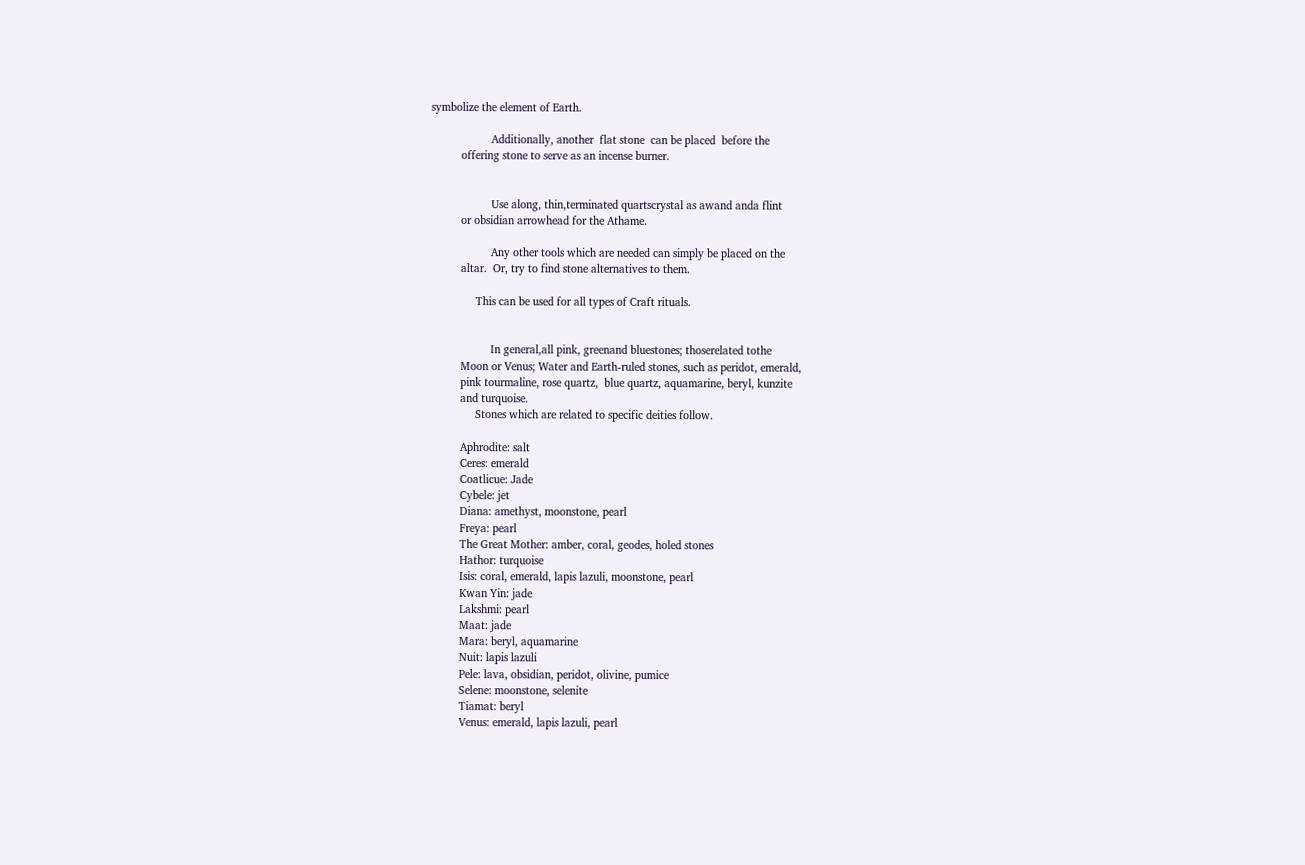symbolize the element of Earth.

                    Additionally, another  flat stone  can be placed  before the
          offering stone to serve as an incense burner.


                    Use along, thin,terminated quartscrystal as awand anda flint
          or obsidian arrowhead for the Athame.

                    Any other tools which are needed can simply be placed on the
          altar.  Or, try to find stone alternatives to them.

               This can be used for all types of Craft rituals.


                    In general,all pink, greenand bluestones; thoserelated tothe
          Moon or Venus; Water and Earth-ruled stones, such as peridot, emerald,
          pink tourmaline, rose quartz,  blue quartz, aquamarine, beryl, kunzite
          and turquoise.
               Stones which are related to specific deities follow.

          Aphrodite: salt
          Ceres: emerald
          Coatlicue: Jade
          Cybele: jet
          Diana: amethyst, moonstone, pearl
          Freya: pearl
          The Great Mother: amber, coral, geodes, holed stones
          Hathor: turquoise
          Isis: coral, emerald, lapis lazuli, moonstone, pearl
          Kwan Yin: jade
          Lakshmi: pearl
          Maat: jade
          Mara: beryl, aquamarine
          Nuit: lapis lazuli
          Pele: lava, obsidian, peridot, olivine, pumice
          Selene: moonstone, selenite
          Tiamat: beryl
          Venus: emerald, lapis lazuli, pearl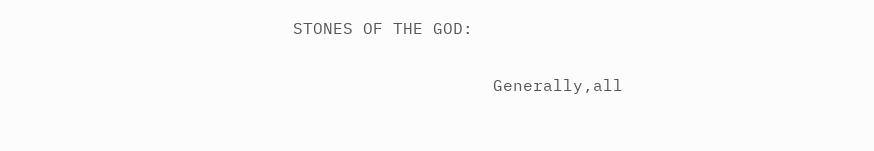STONES OF THE GOD:

                    Generally,all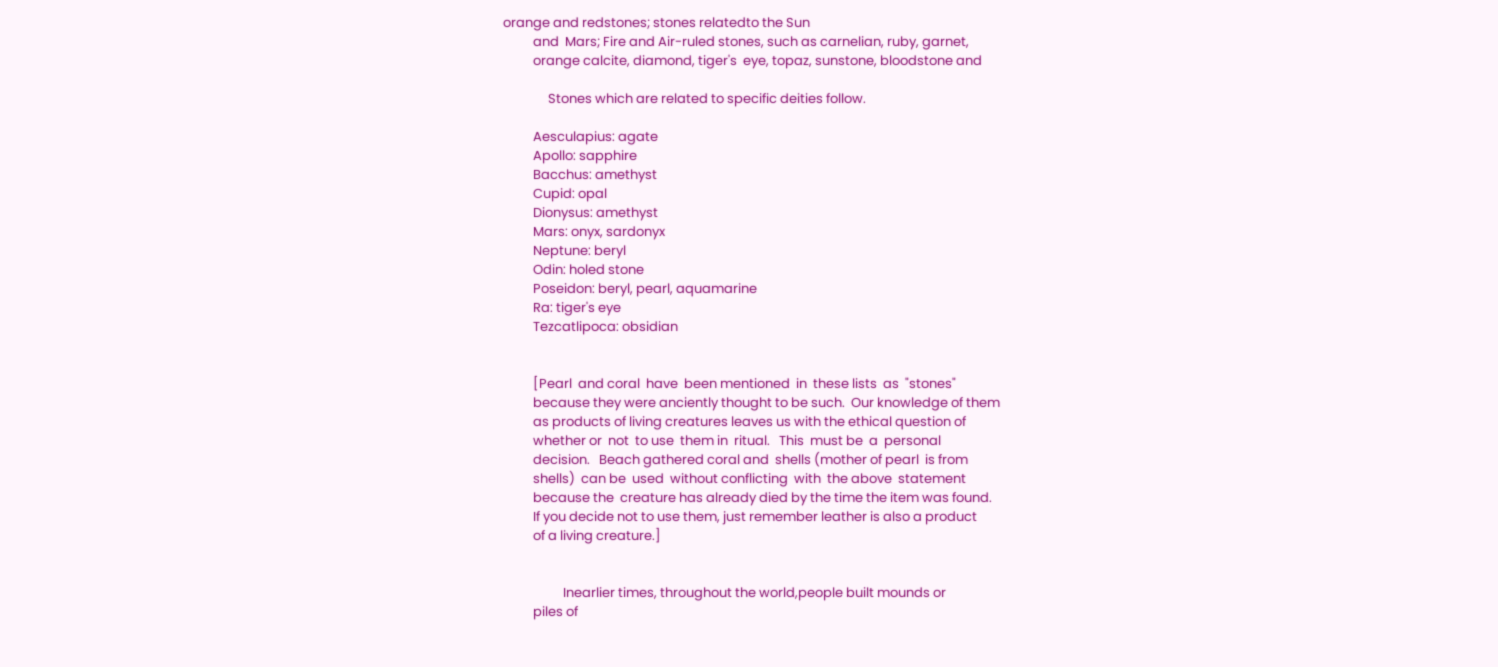orange and redstones; stones relatedto the Sun
          and  Mars; Fire and Air-ruled stones, such as carnelian, ruby, garnet,
          orange calcite, diamond, tiger's  eye, topaz, sunstone, bloodstone and

               Stones which are related to specific deities follow.

          Aesculapius: agate
          Apollo: sapphire
          Bacchus: amethyst
          Cupid: opal
          Dionysus: amethyst
          Mars: onyx, sardonyx
          Neptune: beryl
          Odin: holed stone
          Poseidon: beryl, pearl, aquamarine
          Ra: tiger's eye
          Tezcatlipoca: obsidian


          [Pearl  and coral  have  been mentioned  in  these lists  as  "stones"
          because they were anciently thought to be such.  Our knowledge of them
          as products of living creatures leaves us with the ethical question of
          whether or  not  to use  them in  ritual.   This  must be  a  personal
          decision.   Beach gathered coral and  shells (mother of pearl  is from
          shells)  can be  used  without conflicting  with  the above  statement
          because the  creature has already died by the time the item was found.
          If you decide not to use them, just remember leather is also a product
          of a living creature.]


                    Inearlier times, throughout the world,people built mounds or
          piles of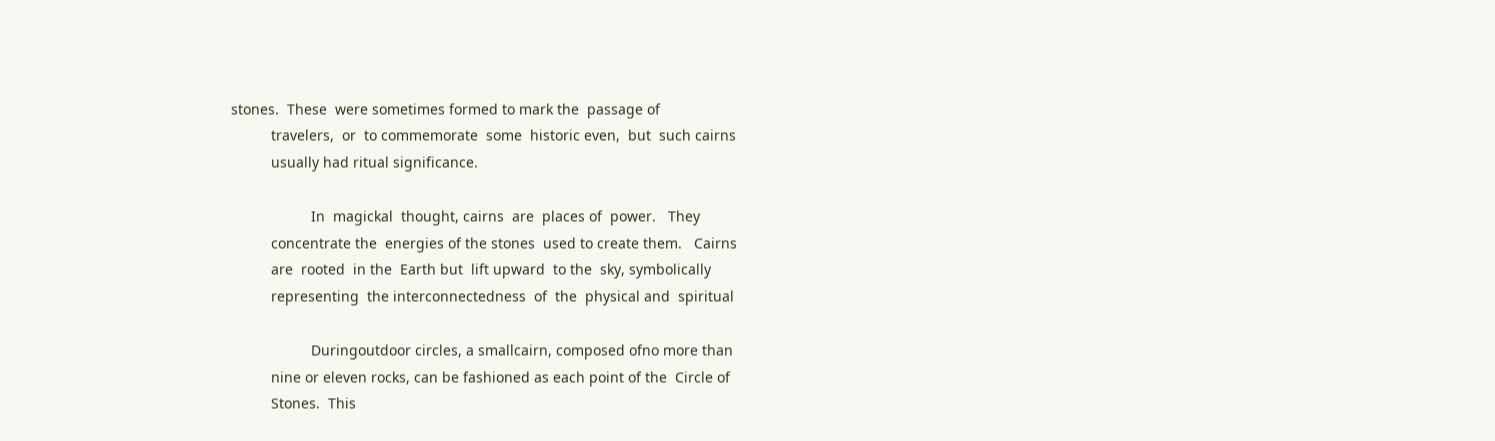stones.  These  were sometimes formed to mark the  passage of
          travelers,  or  to commemorate  some  historic even,  but  such cairns
          usually had ritual significance.

                    In  magickal  thought, cairns  are  places of  power.   They
          concentrate the  energies of the stones  used to create them.   Cairns
          are  rooted  in the  Earth but  lift upward  to the  sky, symbolically
          representing  the interconnectedness  of  the  physical and  spiritual

                    Duringoutdoor circles, a smallcairn, composed ofno more than
          nine or eleven rocks, can be fashioned as each point of the  Circle of
          Stones.  This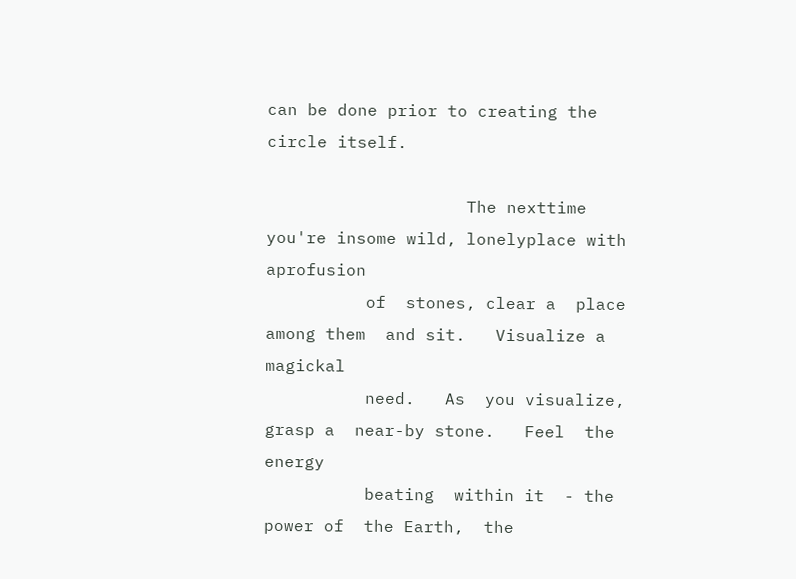can be done prior to creating the circle itself.

                    The nexttime you're insome wild, lonelyplace with aprofusion
          of  stones, clear a  place among them  and sit.   Visualize a magickal
          need.   As  you visualize,  grasp a  near-by stone.   Feel  the energy
          beating  within it  - the  power of  the Earth,  the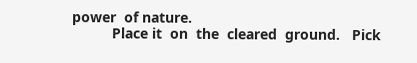power  of nature.
          Place it  on  the  cleared  ground.   Pick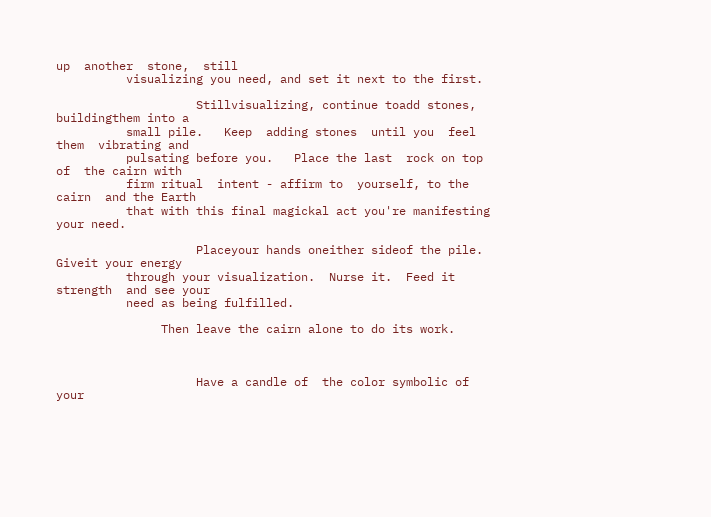up  another  stone,  still
          visualizing you need, and set it next to the first.

                    Stillvisualizing, continue toadd stones, buildingthem into a
          small pile.   Keep  adding stones  until you  feel them  vibrating and
          pulsating before you.   Place the last  rock on top of  the cairn with
          firm ritual  intent - affirm to  yourself, to the cairn  and the Earth
          that with this final magickal act you're manifesting your need.

                    Placeyour hands oneither sideof the pile. Giveit your energy
          through your visualization.  Nurse it.  Feed it strength  and see your
          need as being fulfilled.

               Then leave the cairn alone to do its work.



                    Have a candle of  the color symbolic of your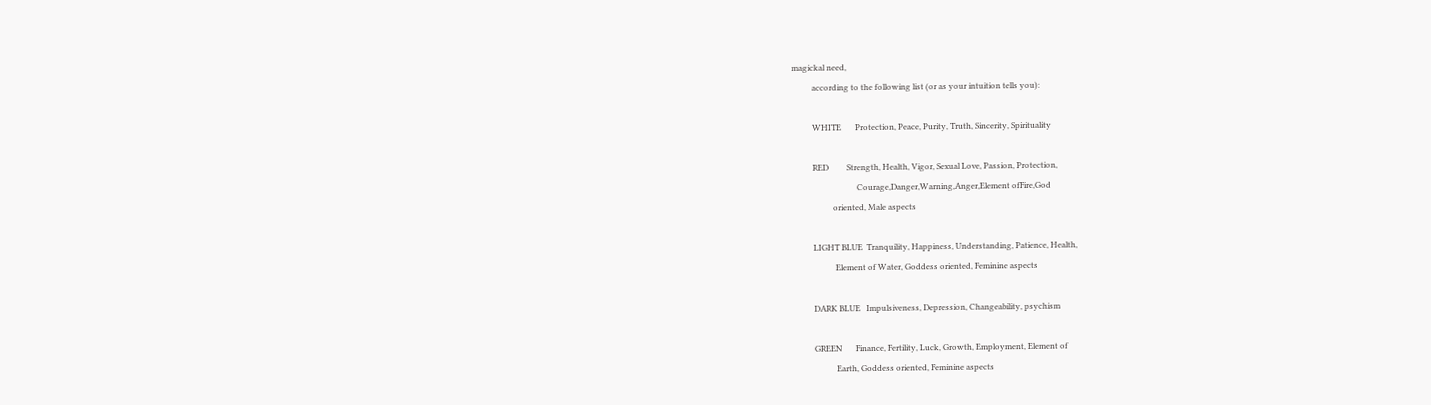magickal need,
          according to the following list (or as your intuition tells you):

          WHITE       Protection, Peace, Purity, Truth, Sincerity, Spirituality

          RED         Strength, Health, Vigor, Sexual Love, Passion, Protection,
                                Courage,Danger,Warning,Anger,Element ofFire,God
                    oriented, Male aspects

          LIGHT BLUE  Tranquility, Happiness, Understanding, Patience, Health,
                     Element of Water, Goddess oriented, Feminine aspects

          DARK BLUE   Impulsiveness, Depression, Changeability, psychism

          GREEN       Finance, Fertility, Luck, Growth, Employment, Element of
                     Earth, Goddess oriented, Feminine aspects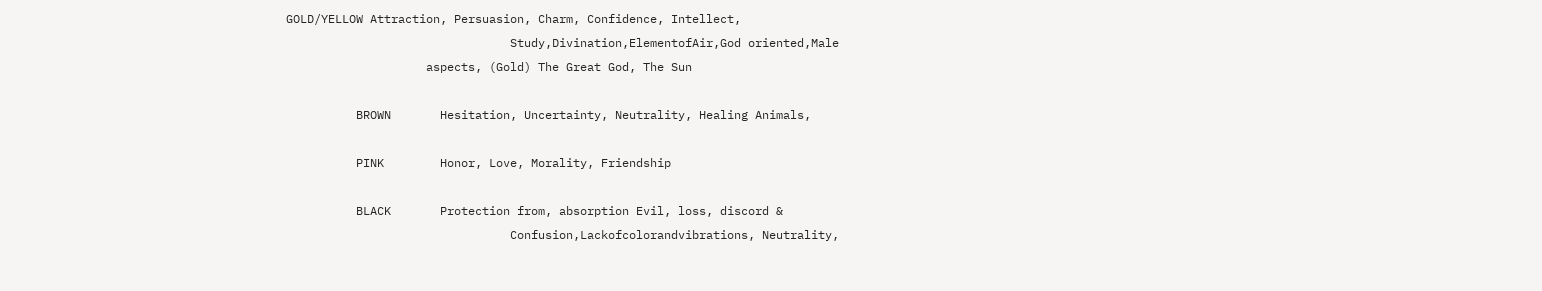GOLD/YELLOW Attraction, Persuasion, Charm, Confidence, Intellect,
                                Study,Divination,ElementofAir,God oriented,Male
                    aspects, (Gold) The Great God, The Sun

          BROWN       Hesitation, Uncertainty, Neutrality, Healing Animals,

          PINK        Honor, Love, Morality, Friendship

          BLACK       Protection from, absorption Evil, loss, discord &
                                Confusion,Lackofcolorandvibrations, Neutrality,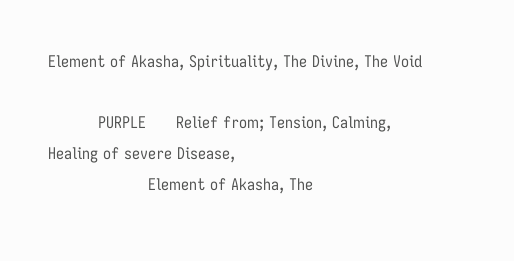Element of Akasha, Spirituality, The Divine, The Void

          PURPLE      Relief from; Tension, Calming, Healing of severe Disease,
                    Element of Akasha, The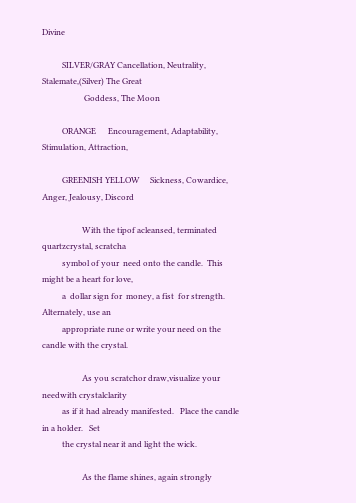Divine

          SILVER/GRAY Cancellation, Neutrality, Stalemate,(Silver) The Great
                     Goddess, The Moon

          ORANGE      Encouragement, Adaptability, Stimulation, Attraction,

          GREENISH YELLOW     Sickness, Cowardice, Anger, Jealousy, Discord

                    With the tipof acleansed, terminated quartzcrystal, scratcha
          symbol of your  need onto the candle.  This might be a heart for love,
          a  dollar sign for  money, a fist  for strength.   Alternately, use an
          appropriate rune or write your need on the candle with the crystal.

                    As you scratchor draw,visualize your needwith crystalclarity
          as if it had already manifested.   Place the candle in a holder.   Set
          the crystal near it and light the wick.

                    As the flame shines, again strongly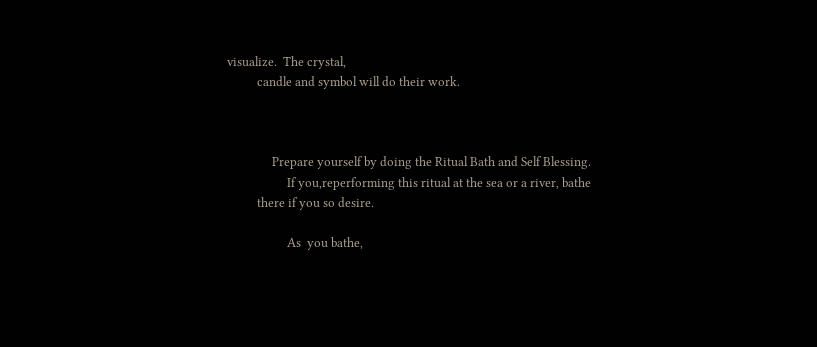visualize.  The crystal,
          candle and symbol will do their work.



               Prepare yourself by doing the Ritual Bath and Self Blessing.
                    If you,reperforming this ritual at the sea or a river, bathe
          there if you so desire.

                    As  you bathe,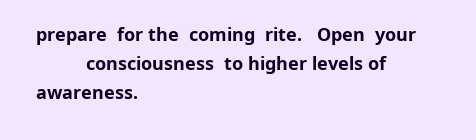prepare  for the  coming  rite.   Open  your
          consciousness  to higher levels of  awareness.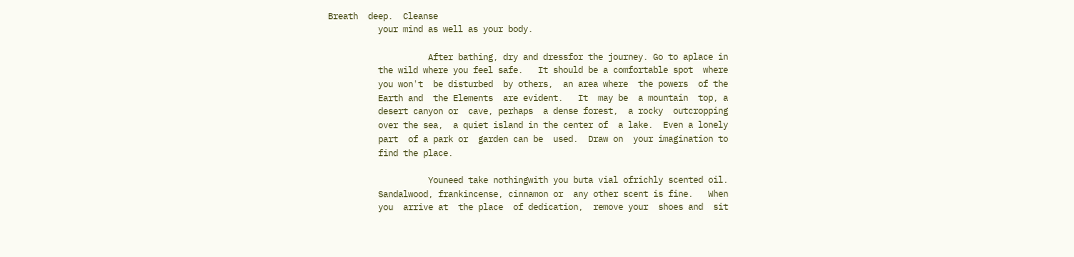Breath  deep.  Cleanse
          your mind as well as your body.

                    After bathing, dry and dressfor the journey. Go to aplace in
          the wild where you feel safe.   It should be a comfortable spot  where
          you won't  be disturbed  by others,  an area where  the powers  of the
          Earth and  the Elements  are evident.   It  may be  a mountain  top, a
          desert canyon or  cave, perhaps  a dense forest,  a rocky  outcropping
          over the sea,  a quiet island in the center of  a lake.  Even a lonely
          part  of a park or  garden can be  used.  Draw on  your imagination to
          find the place.

                    Youneed take nothingwith you buta vial ofrichly scented oil.
          Sandalwood, frankincense, cinnamon or  any other scent is fine.   When
          you  arrive at  the place  of dedication,  remove your  shoes and  sit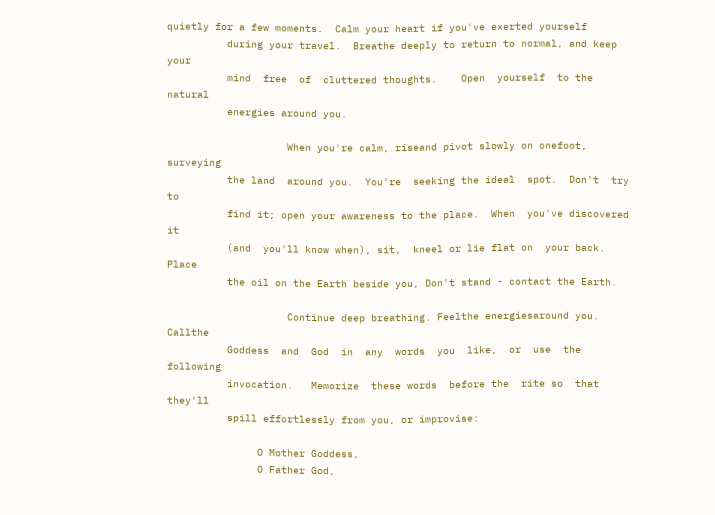quietly for a few moments.  Calm your heart if you've exerted yourself
          during your travel.  Breathe deeply to return to normal, and keep your
          mind  free  of  cluttered thoughts.    Open  yourself  to the  natural
          energies around you.

                    When you're calm, riseand pivot slowly on onefoot, surveying
          the land  around you.  You're  seeking the ideal  spot.  Don't  try to
          find it; open your awareness to the place.  When  you've discovered it
          (and  you'll know when), sit,  kneel or lie flat on  your back.  Place
          the oil on the Earth beside you, Don't stand - contact the Earth.

                    Continue deep breathing. Feelthe energiesaround you. Callthe
          Goddess  and  God  in  any  words  you  like,  or  use  the  following
          invocation.   Memorize  these words  before the  rite so  that they'll
          spill effortlessly from you, or improvise:

               O Mother Goddess,
               O Father God,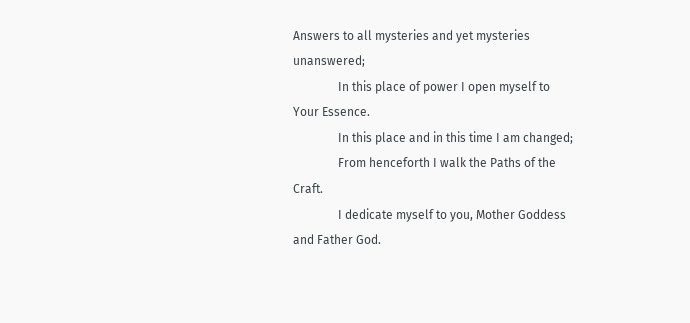Answers to all mysteries and yet mysteries unanswered;
               In this place of power I open myself to Your Essence.
               In this place and in this time I am changed;
               From henceforth I walk the Paths of the Craft.
               I dedicate myself to you, Mother Goddess and Father God.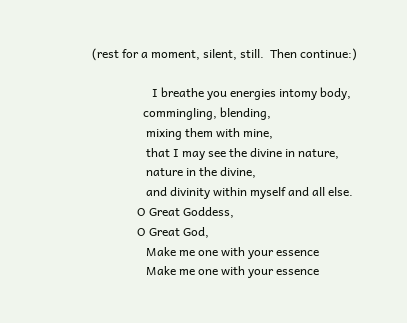(rest for a moment, silent, still.  Then continue:)

                    I breathe you energies intomy body,
                 commingling, blending,
                  mixing them with mine,
                  that I may see the divine in nature,
                  nature in the divine,
                  and divinity within myself and all else.
               O Great Goddess,
               O Great God,
                  Make me one with your essence
                  Make me one with your essence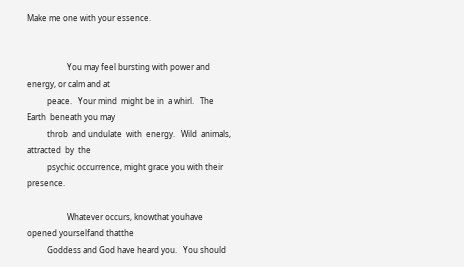Make me one with your essence.


                    You may feel bursting with power and  energy, or calm and at
          peace.   Your mind  might be in  a whirl.   The Earth  beneath you may
          throb  and undulate  with  energy.   Wild  animals, attracted  by  the
          psychic occurrence, might grace you with their presence.

                    Whatever occurs, knowthat youhave opened yourselfand thatthe
          Goddess and God have heard you.   You should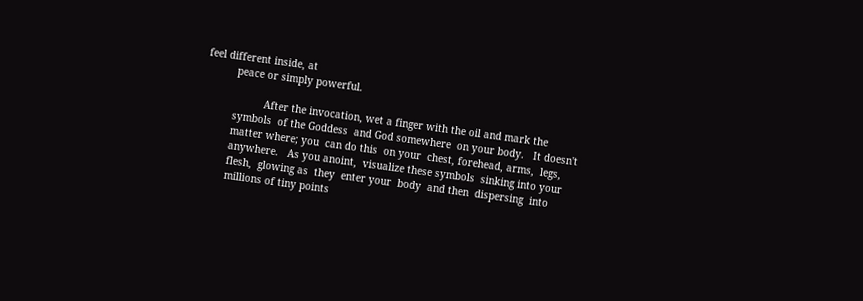feel different inside, at
          peace or simply powerful.

                    After the invocation, wet a finger with the oil and mark the
          symbols  of the Goddess  and God somewhere  on your body.   It doesn't
          matter where; you  can do this  on your  chest, forehead, arms,  legs,
          anywhere.   As you anoint,  visualize these symbols  sinking into your
          flesh,  glowing as  they  enter your  body  and then  dispersing  into
          millions of tiny points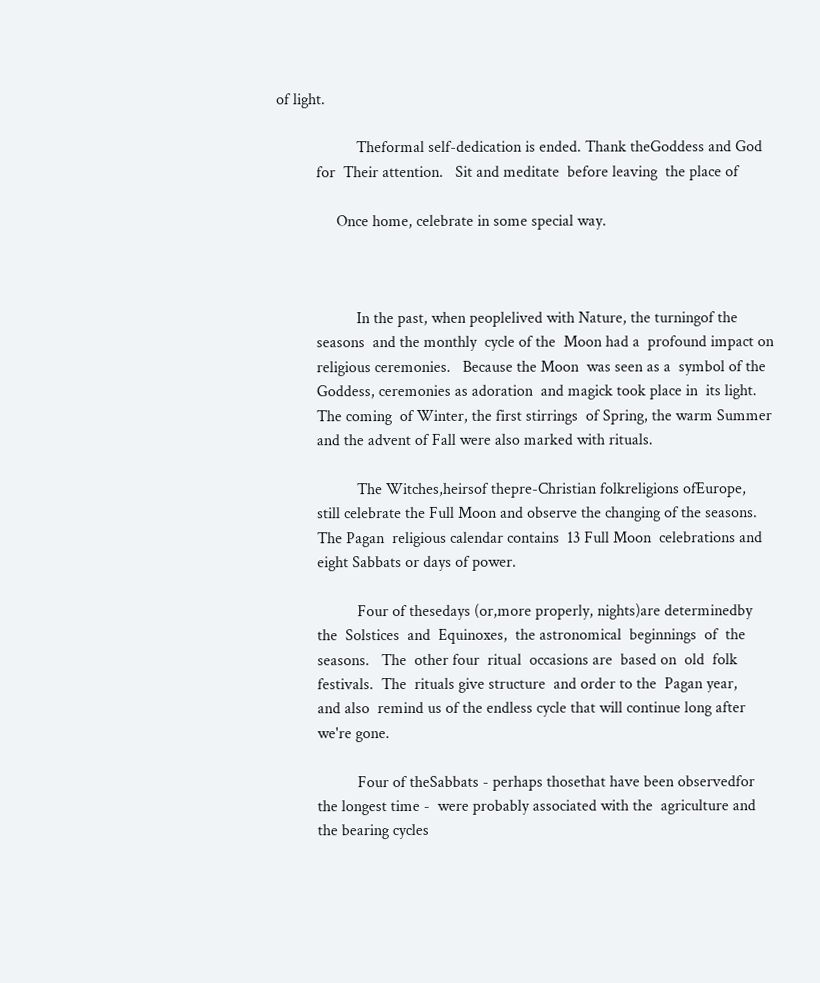of light.

                    Theformal self-dedication is ended. Thank theGoddess and God
          for  Their attention.   Sit and meditate  before leaving  the place of

               Once home, celebrate in some special way.



                    In the past, when peoplelived with Nature, the turningof the
          seasons  and the monthly  cycle of the  Moon had a  profound impact on
          religious ceremonies.   Because the Moon  was seen as a  symbol of the
          Goddess, ceremonies as adoration  and magick took place in  its light.
          The coming  of Winter, the first stirrings  of Spring, the warm Summer
          and the advent of Fall were also marked with rituals.

                    The Witches,heirsof thepre-Christian folkreligions ofEurope,
          still celebrate the Full Moon and observe the changing of the seasons.
          The Pagan  religious calendar contains  13 Full Moon  celebrations and
          eight Sabbats or days of power.

                    Four of thesedays (or,more properly, nights)are determinedby
          the  Solstices  and  Equinoxes,  the astronomical  beginnings  of  the
          seasons.   The  other four  ritual  occasions are  based on  old  folk
          festivals.  The  rituals give structure  and order to the  Pagan year,
          and also  remind us of the endless cycle that will continue long after
          we're gone.

                    Four of theSabbats - perhaps thosethat have been observedfor
          the longest time -  were probably associated with the  agriculture and
          the bearing cycles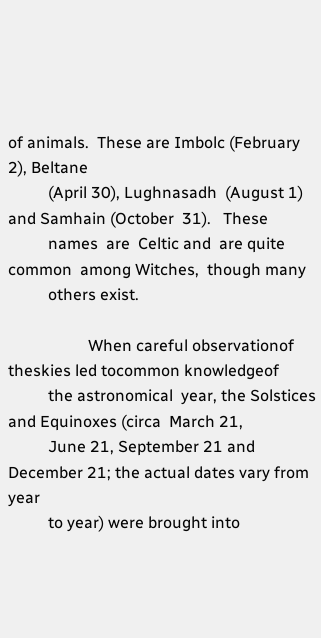of animals.  These are Imbolc (February 2), Beltane
          (April 30), Lughnasadh  (August 1)  and Samhain (October  31).   These
          names  are  Celtic and  are quite  common  among Witches,  though many
          others exist.

                    When careful observationof theskies led tocommon knowledgeof
          the astronomical  year, the Solstices  and Equinoxes (circa  March 21,
          June 21, September 21 and December 21; the actual dates vary from year
          to year) were brought into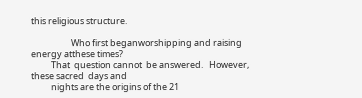this religious structure.

                    Who first beganworshipping and raising energy atthese times?
          That  question cannot  be answered.   However,  these sacred  days and
          nights are the origins of the 21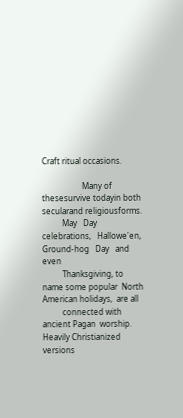Craft ritual occasions.

                    Many of thesesurvive todayin both secularand religiousforms.
          May   Day   celebrations,   Hallowe'en,  Ground-hog   Day   and   even
          Thanksgiving, to  name some popular  North American holidays,  are all
          connected with ancient Pagan  worship.  Heavily Christianized versions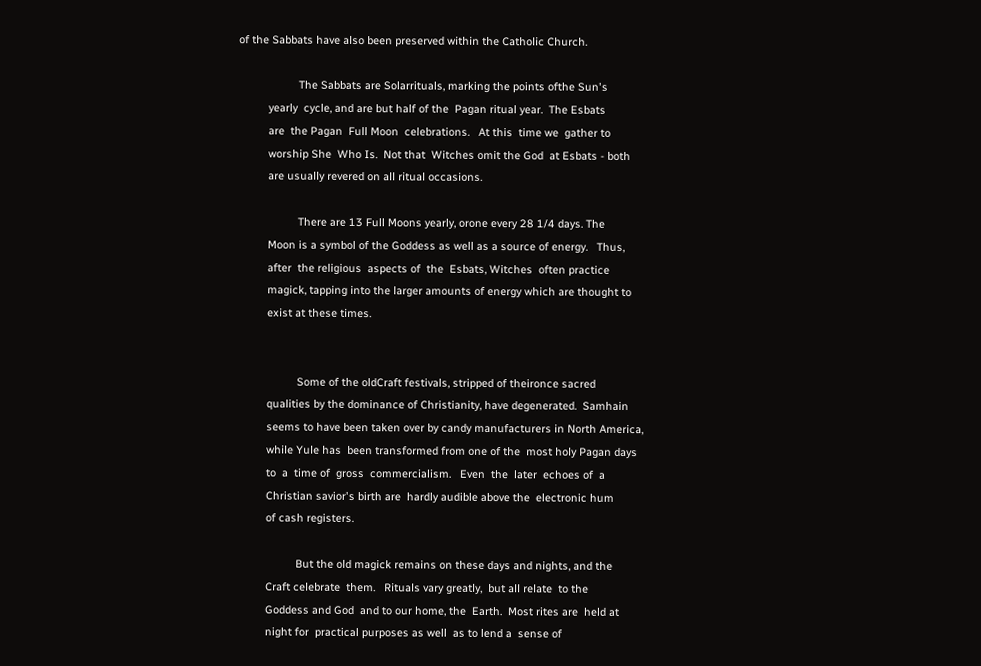of the Sabbats have also been preserved within the Catholic Church.

                    The Sabbats are Solarrituals, marking the points ofthe Sun's
          yearly  cycle, and are but half of the  Pagan ritual year.  The Esbats
          are  the Pagan  Full Moon  celebrations.   At this  time we  gather to
          worship She  Who Is.  Not that  Witches omit the God  at Esbats - both
          are usually revered on all ritual occasions.

                    There are 13 Full Moons yearly, orone every 28 1/4 days. The
          Moon is a symbol of the Goddess as well as a source of energy.   Thus,
          after  the religious  aspects of  the  Esbats, Witches  often practice
          magick, tapping into the larger amounts of energy which are thought to
          exist at these times.


                    Some of the oldCraft festivals, stripped of theironce sacred
          qualities by the dominance of Christianity, have degenerated.  Samhain
          seems to have been taken over by candy manufacturers in North America,
          while Yule has  been transformed from one of the  most holy Pagan days
          to  a  time of  gross  commercialism.   Even  the  later  echoes of  a
          Christian savior's birth are  hardly audible above the  electronic hum
          of cash registers.

                    But the old magick remains on these days and nights, and the
          Craft celebrate  them.   Rituals vary greatly,  but all relate  to the
          Goddess and God  and to our home, the  Earth.  Most rites are  held at
          night for  practical purposes as well  as to lend a  sense of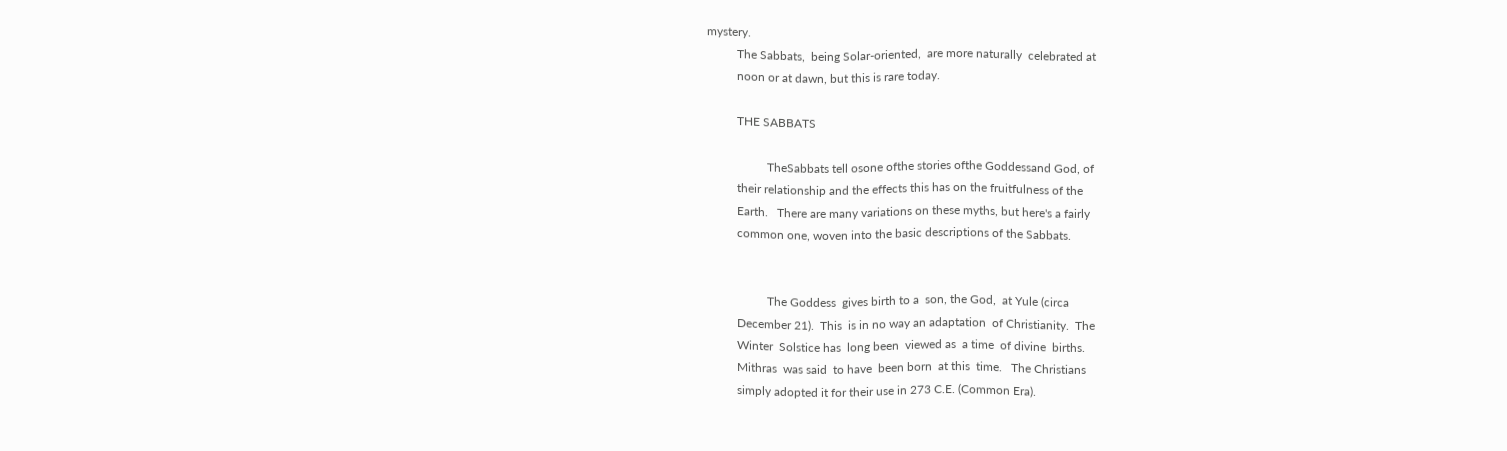mystery.
          The Sabbats,  being Solar-oriented,  are more naturally  celebrated at
          noon or at dawn, but this is rare today.

          THE SABBATS

                    TheSabbats tell osone ofthe stories ofthe Goddessand God, of
          their relationship and the effects this has on the fruitfulness of the
          Earth.   There are many variations on these myths, but here's a fairly
          common one, woven into the basic descriptions of the Sabbats.


                    The Goddess  gives birth to a  son, the God,  at Yule (circa
          December 21).  This  is in no way an adaptation  of Christianity.  The
          Winter  Solstice has  long been  viewed as  a time  of divine  births.
          Mithras  was said  to have  been born  at this  time.   The Christians
          simply adopted it for their use in 273 C.E. (Common Era).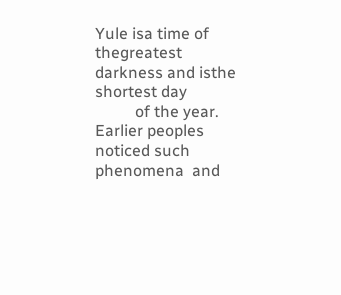Yule isa time of thegreatest darkness and isthe shortest day
          of the year.   Earlier peoples noticed such phenomena  and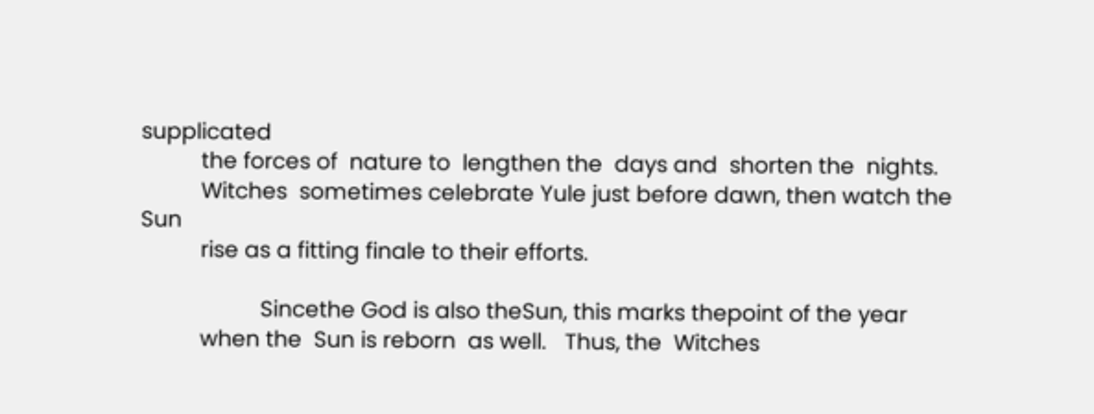supplicated
          the forces of  nature to  lengthen the  days and  shorten the  nights.
          Witches  sometimes celebrate Yule just before dawn, then watch the Sun
          rise as a fitting finale to their efforts.

                    Sincethe God is also theSun, this marks thepoint of the year
          when the  Sun is reborn  as well.   Thus, the  Witches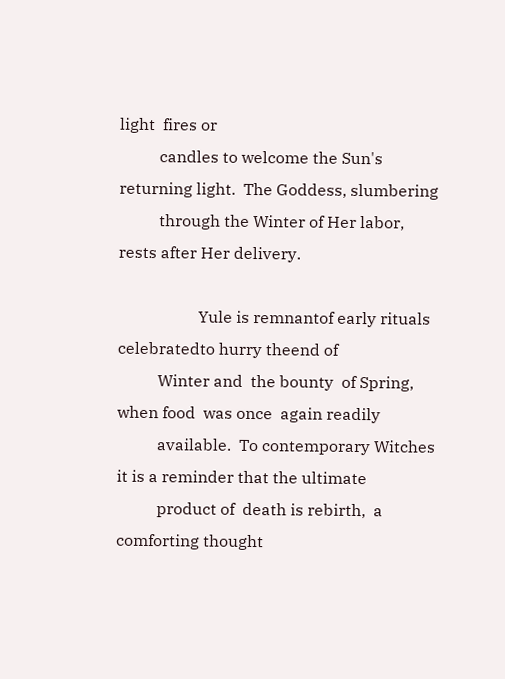light  fires or
          candles to welcome the Sun's returning light.  The Goddess, slumbering
          through the Winter of Her labor, rests after Her delivery.

                    Yule is remnantof early rituals celebratedto hurry theend of
          Winter and  the bounty  of Spring,  when food  was once  again readily
          available.  To contemporary Witches it is a reminder that the ultimate
          product of  death is rebirth,  a comforting thought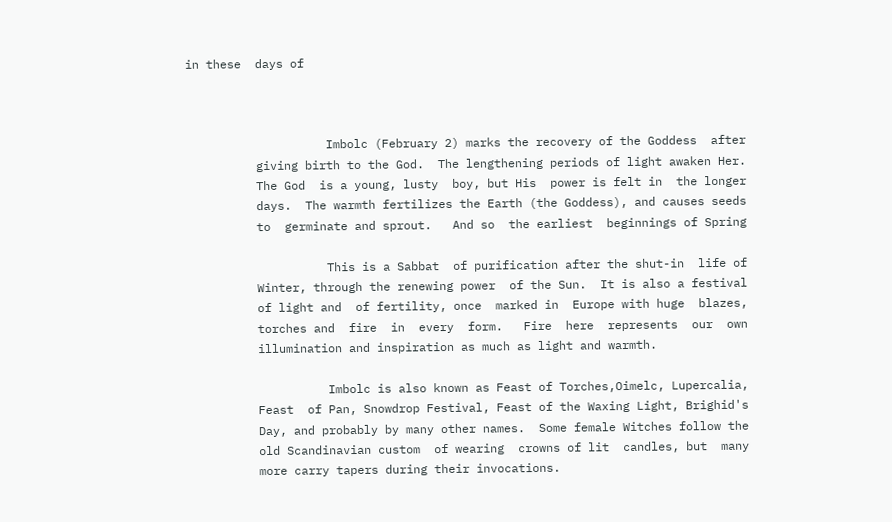in these  days of



                    Imbolc (February 2) marks the recovery of the Goddess  after
          giving birth to the God.  The lengthening periods of light awaken Her.
          The God  is a young, lusty  boy, but His  power is felt in  the longer
          days.  The warmth fertilizes the Earth (the Goddess), and causes seeds
          to  germinate and sprout.   And so  the earliest  beginnings of Spring

                    This is a Sabbat  of purification after the shut-in  life of
          Winter, through the renewing power  of the Sun.  It is also a festival
          of light and  of fertility, once  marked in  Europe with huge  blazes,
          torches and  fire  in  every  form.   Fire  here  represents  our  own
          illumination and inspiration as much as light and warmth.

                    Imbolc is also known as Feast of Torches,Oimelc, Lupercalia,
          Feast  of Pan, Snowdrop Festival, Feast of the Waxing Light, Brighid's
          Day, and probably by many other names.  Some female Witches follow the
          old Scandinavian custom  of wearing  crowns of lit  candles, but  many
          more carry tapers during their invocations.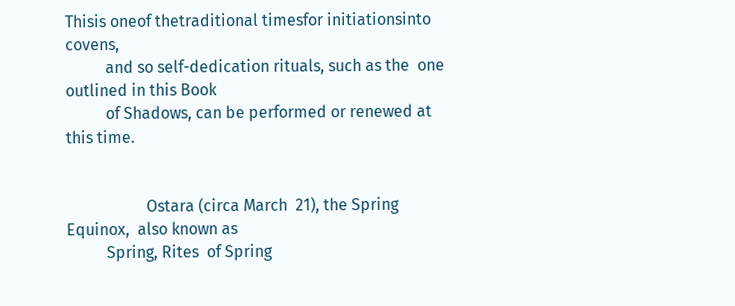Thisis oneof thetraditional timesfor initiationsinto covens,
          and so self-dedication rituals, such as the  one outlined in this Book
          of Shadows, can be performed or renewed at this time.


                    Ostara (circa March  21), the Spring Equinox,  also known as
          Spring, Rites  of Spring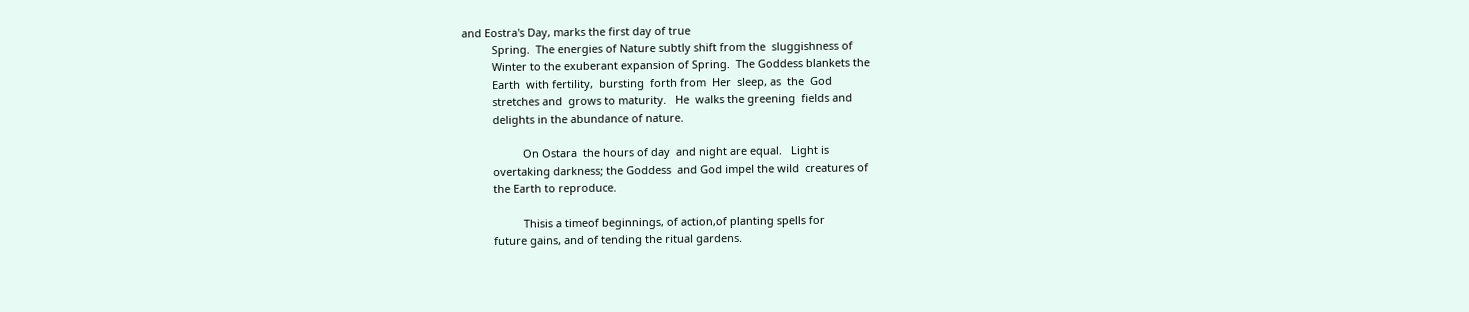and Eostra's Day, marks the first day of true
          Spring.  The energies of Nature subtly shift from the  sluggishness of
          Winter to the exuberant expansion of Spring.  The Goddess blankets the
          Earth  with fertility,  bursting  forth from  Her  sleep, as  the  God
          stretches and  grows to maturity.   He  walks the greening  fields and
          delights in the abundance of nature.

                    On Ostara  the hours of day  and night are equal.   Light is
          overtaking darkness; the Goddess  and God impel the wild  creatures of
          the Earth to reproduce.

                    Thisis a timeof beginnings, of action,of planting spells for
          future gains, and of tending the ritual gardens.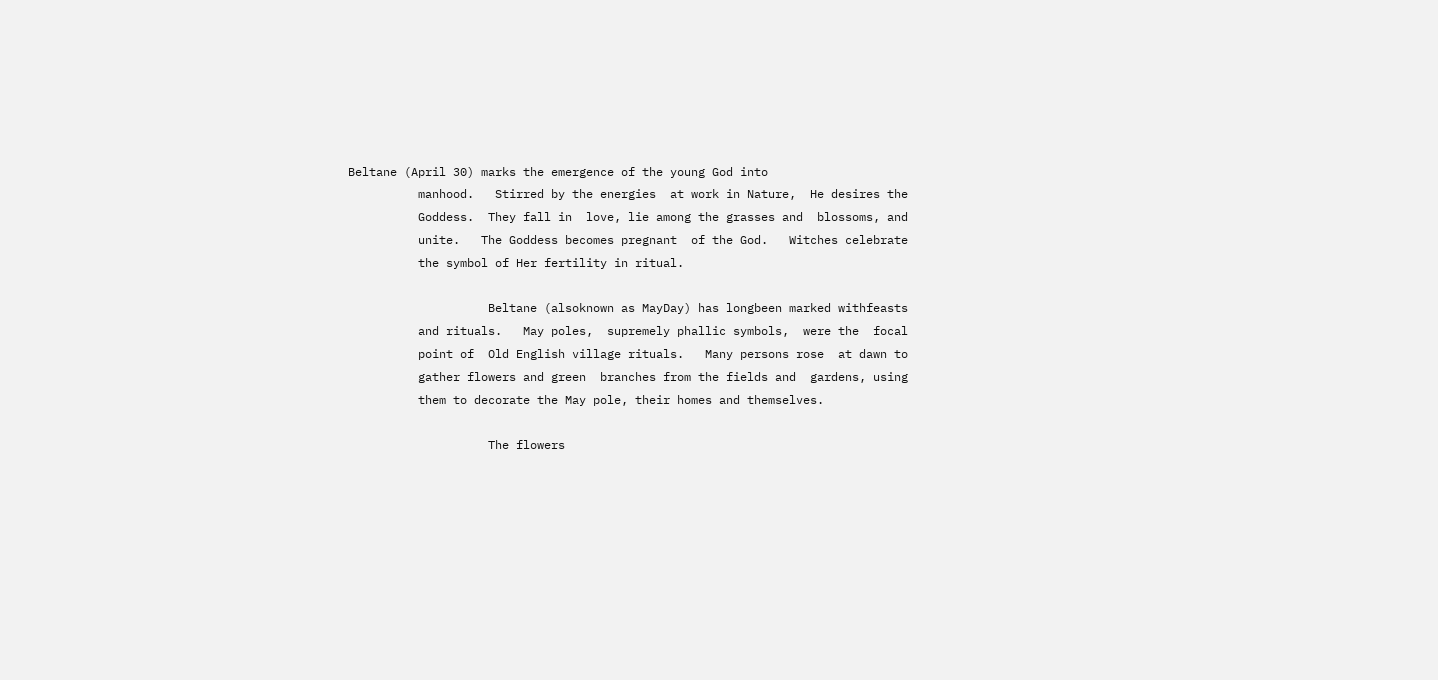Beltane (April 30) marks the emergence of the young God into
          manhood.   Stirred by the energies  at work in Nature,  He desires the
          Goddess.  They fall in  love, lie among the grasses and  blossoms, and
          unite.   The Goddess becomes pregnant  of the God.   Witches celebrate
          the symbol of Her fertility in ritual.

                    Beltane (alsoknown as MayDay) has longbeen marked withfeasts
          and rituals.   May poles,  supremely phallic symbols,  were the  focal
          point of  Old English village rituals.   Many persons rose  at dawn to
          gather flowers and green  branches from the fields and  gardens, using
          them to decorate the May pole, their homes and themselves.

                    The flowers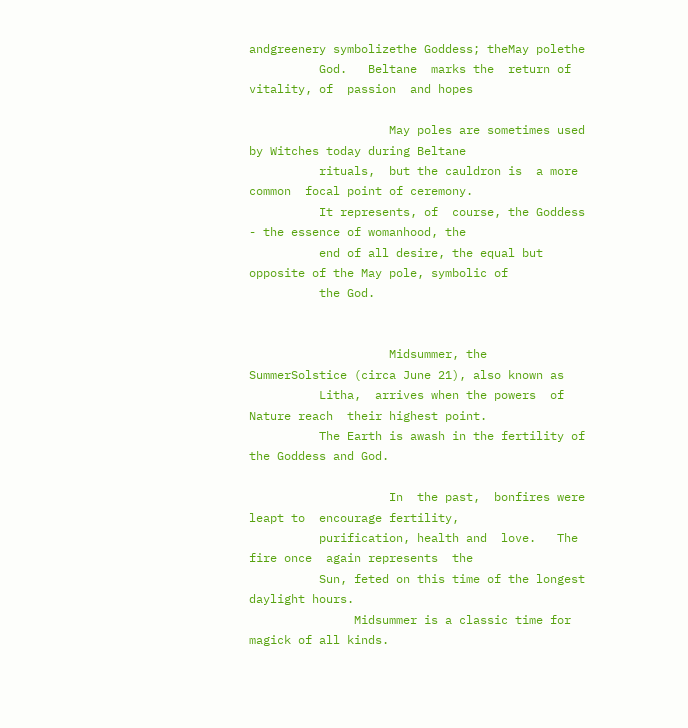andgreenery symbolizethe Goddess; theMay polethe
          God.   Beltane  marks the  return of  vitality, of  passion  and hopes

                    May poles are sometimes used by Witches today during Beltane
          rituals,  but the cauldron is  a more common  focal point of ceremony.
          It represents, of  course, the Goddess - the essence of womanhood, the
          end of all desire, the equal but opposite of the May pole, symbolic of
          the God.


                    Midsummer, the SummerSolstice (circa June 21), also known as
          Litha,  arrives when the powers  of Nature reach  their highest point.
          The Earth is awash in the fertility of the Goddess and God.

                    In  the past,  bonfires were  leapt to  encourage fertility,
          purification, health and  love.   The fire once  again represents  the
          Sun, feted on this time of the longest daylight hours.
               Midsummer is a classic time for magick of all kinds.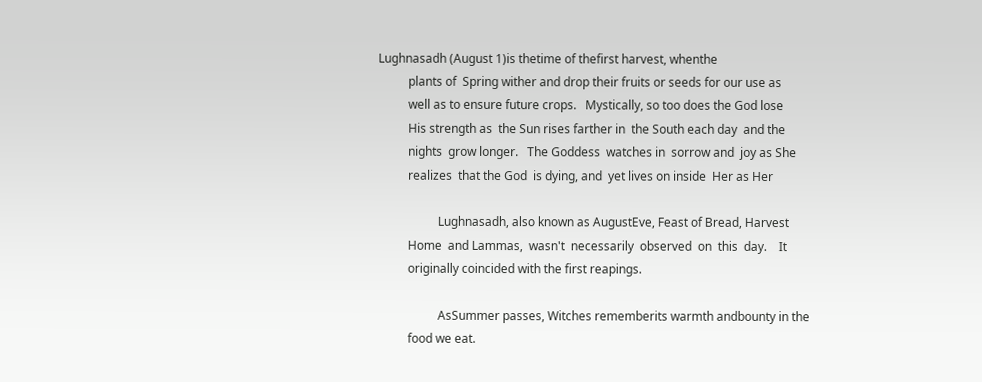Lughnasadh (August 1)is thetime of thefirst harvest, whenthe
          plants of  Spring wither and drop their fruits or seeds for our use as
          well as to ensure future crops.   Mystically, so too does the God lose
          His strength as  the Sun rises farther in  the South each day  and the
          nights  grow longer.   The Goddess  watches in  sorrow and  joy as She
          realizes  that the God  is dying, and  yet lives on inside  Her as Her

                    Lughnasadh, also known as AugustEve, Feast of Bread, Harvest
          Home  and Lammas,  wasn't  necessarily  observed  on  this  day.    It
          originally coincided with the first reapings.

                    AsSummer passes, Witches rememberits warmth andbounty in the
          food we eat.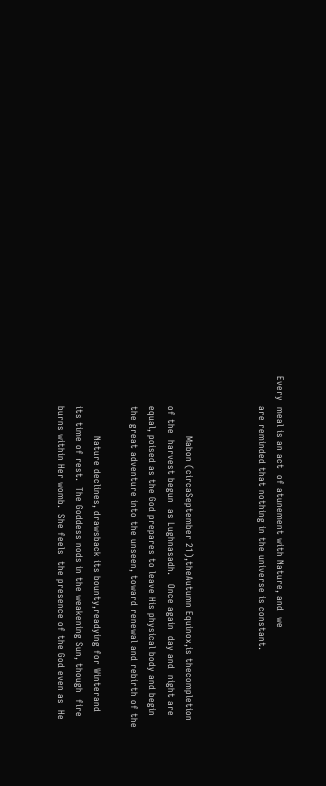Every  meal is an act  of atunement with Nature, and  we
          are reminded that nothing in the universe is constant.



                    Mabon (circaSeptember 21),theAutumn Equinox,is thecompletion
          of the  harvest begun  as Lughnasadh.   Once again  day and  night are
          equal, poised as the God prepares to leave His physical body and begin
          the great adventure into the unseen, toward renewal and rebirth of the

                    Nature declines, drawsback its bounty,readying for Winterand
          its time of rest.  The Goddess nods in the weakening Sun, though  fire
          burns within Her womb.  She feels  the presence of the God even as  He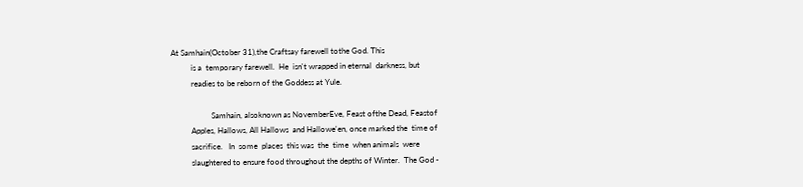At Samhain(October 31),the Craftsay farewell tothe God. This
          is a  temporary farewell.  He  isn't wrapped in eternal  darkness, but
          readies to be reborn of the Goddess at Yule.

                    Samhain, alsoknown as NovemberEve, Feast ofthe Dead, Feastof
          Apples, Hallows, All Hallows  and Hallowe'en, once marked the  time of
          sacrifice.   In  some  places  this was  the  time  when animals  were
          slaughtered to ensure food throughout the depths of Winter.  The God -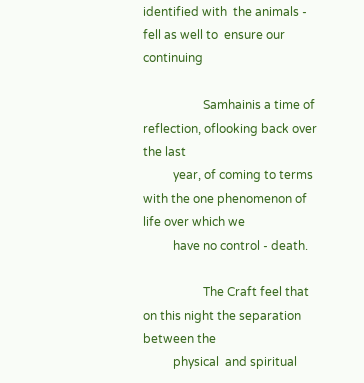identified with  the animals -  fell as well to  ensure our continuing

                    Samhainis a time of reflection, oflooking back over the last
          year, of coming to terms with the one phenomenon of life over which we
          have no control - death.

                    The Craft feel that on this night the separation between the
          physical  and spiritual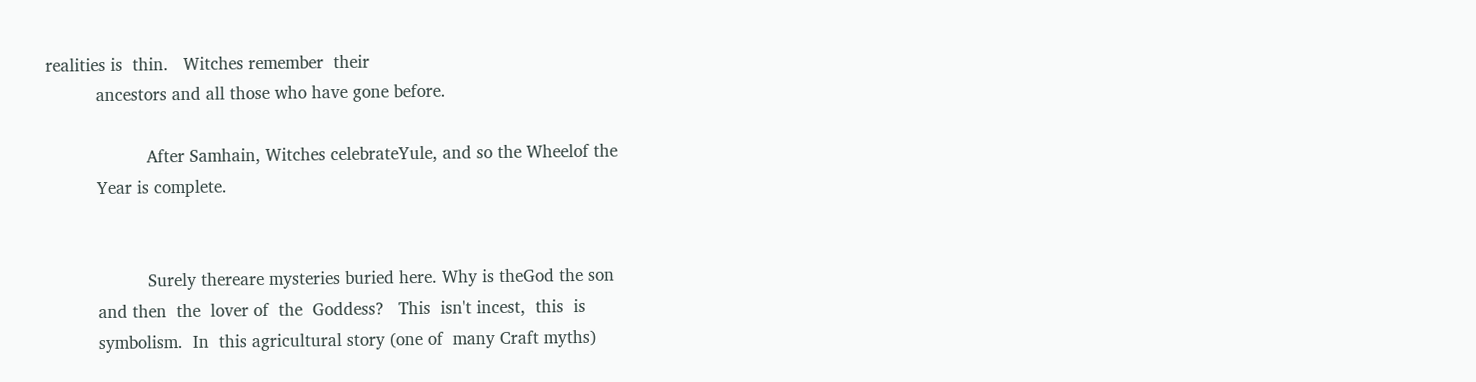realities is  thin.   Witches remember  their
          ancestors and all those who have gone before.

                    After Samhain, Witches celebrateYule, and so the Wheelof the
          Year is complete.


                    Surely thereare mysteries buried here. Why is theGod the son
          and then  the  lover of  the  Goddess?   This  isn't incest,  this  is
          symbolism.  In  this agricultural story (one of  many Craft myths)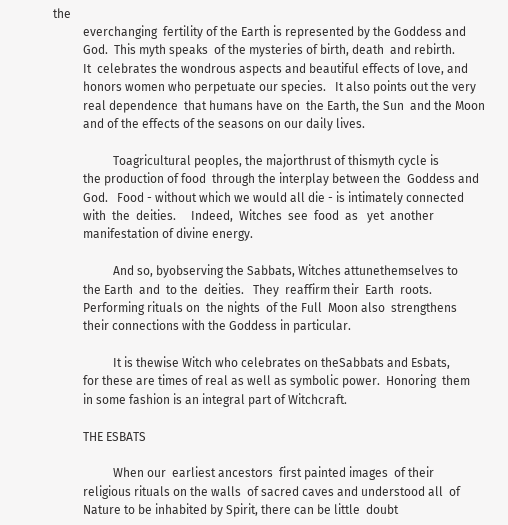the
          everchanging  fertility of the Earth is represented by the Goddess and
          God.  This myth speaks  of the mysteries of birth, death  and rebirth.
          It  celebrates the wondrous aspects and beautiful effects of love, and
          honors women who perpetuate our species.   It also points out the very
          real dependence  that humans have on  the Earth, the Sun  and the Moon
          and of the effects of the seasons on our daily lives.

                    Toagricultural peoples, the majorthrust of thismyth cycle is
          the production of food  through the interplay between the  Goddess and
          God.   Food - without which we would all die - is intimately connected
          with  the  deities.     Indeed,  Witches  see  food  as   yet  another
          manifestation of divine energy.

                    And so, byobserving the Sabbats, Witches attunethemselves to
          the Earth  and  to the  deities.   They  reaffirm their  Earth  roots.
          Performing rituals on  the nights  of the Full  Moon also  strengthens
          their connections with the Goddess in particular.

                    It is thewise Witch who celebrates on theSabbats and Esbats,
          for these are times of real as well as symbolic power.  Honoring  them
          in some fashion is an integral part of Witchcraft.

          THE ESBATS

                    When our  earliest ancestors  first painted images  of their
          religious rituals on the walls  of sacred caves and understood all  of
          Nature to be inhabited by Spirit, there can be little  doubt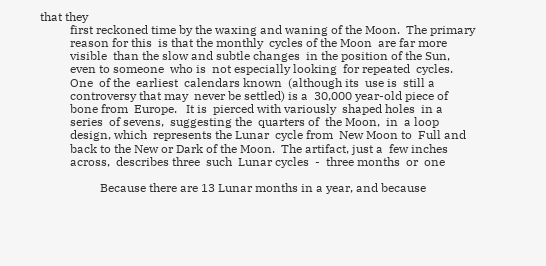that they
          first reckoned time by the waxing and waning of the Moon.  The primary
          reason for this  is that the monthly  cycles of the Moon  are far more
          visible  than the slow and subtle changes  in the position of the Sun,
          even to someone  who is  not especially looking  for repeated  cycles.
          One  of the  earliest  calendars known  (although its  use is  still a
          controversy that may  never be settled) is a  30,000 year-old piece of
          bone from  Europe.   It is  pierced with variously  shaped holes  in a
          series  of sevens,  suggesting the  quarters of  the Moon,  in  a loop
          design, which  represents the Lunar  cycle from  New Moon to  Full and
          back to the New or Dark of the Moon.  The artifact, just a  few inches
          across,  describes three  such  Lunar cycles  -  three months  or  one

                    Because there are 13 Lunar months in a year, and because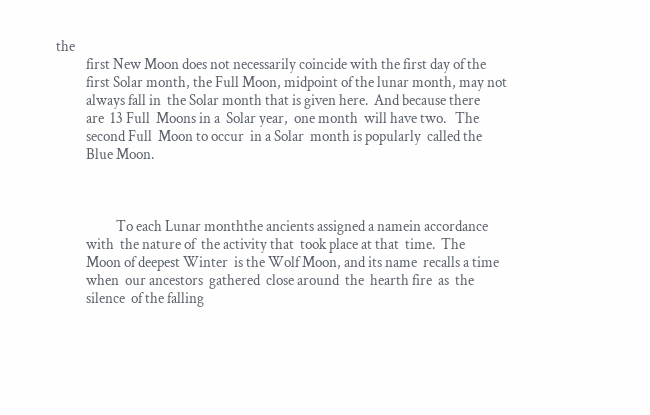the
          first New Moon does not necessarily coincide with the first day of the
          first Solar month, the Full Moon, midpoint of the lunar month, may not
          always fall in  the Solar month that is given here.  And because there
          are  13 Full  Moons in a  Solar year,  one month  will have two.   The
          second Full  Moon to occur  in a Solar  month is popularly  called the
          Blue Moon.



                    To each Lunar monththe ancients assigned a namein accordance
          with  the nature of  the activity that  took place at that  time.  The
          Moon of deepest Winter  is the Wolf Moon, and its name  recalls a time
          when  our ancestors  gathered  close around  the  hearth fire  as  the
          silence  of the falling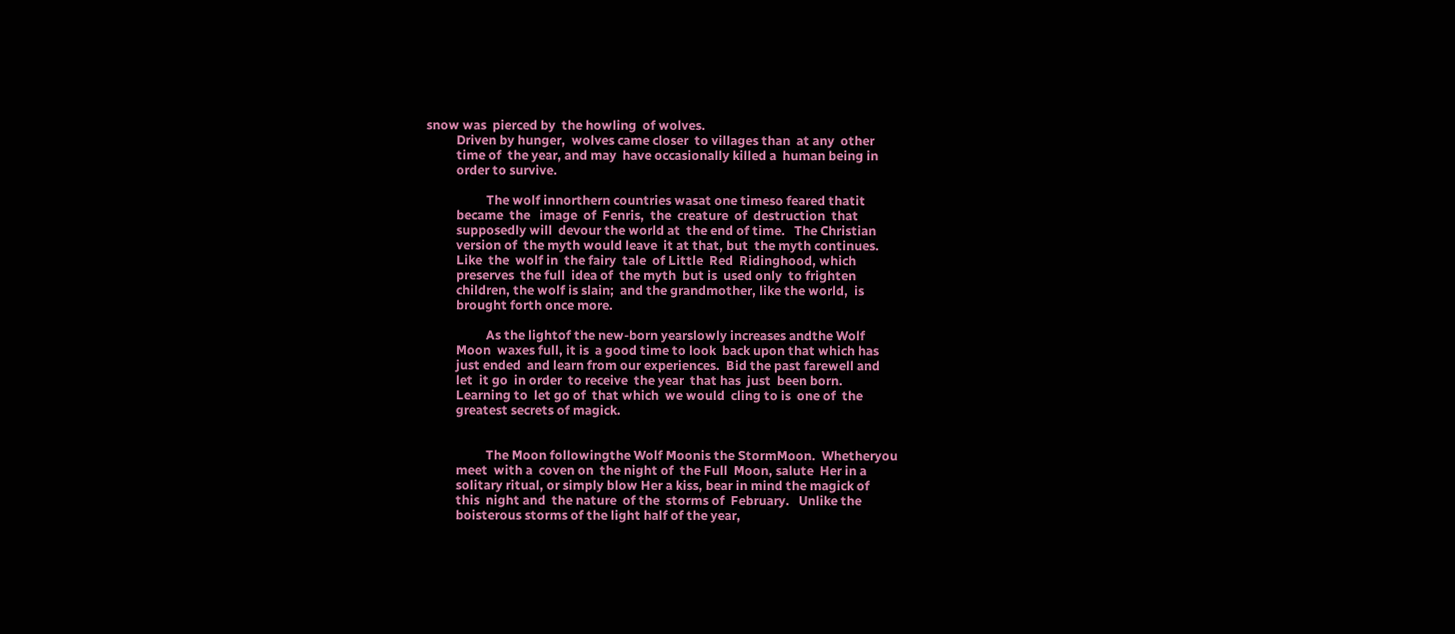snow was  pierced by  the howling  of wolves.
          Driven by hunger,  wolves came closer  to villages than  at any  other
          time of  the year, and may  have occasionally killed a  human being in
          order to survive.

                    The wolf innorthern countries wasat one timeso feared thatit
          became  the   image  of  Fenris,  the  creature  of  destruction  that
          supposedly will  devour the world at  the end of time.   The Christian
          version of  the myth would leave  it at that, but  the myth continues.
          Like  the  wolf in  the fairy  tale  of Little  Red  Ridinghood, which
          preserves  the full  idea of  the myth  but is  used only  to frighten
          children, the wolf is slain;  and the grandmother, like the world,  is
          brought forth once more.

                    As the lightof the new-born yearslowly increases andthe Wolf
          Moon  waxes full, it is  a good time to look  back upon that which has
          just ended  and learn from our experiences.  Bid the past farewell and
          let  it go  in order  to receive  the year  that has  just  been born.
          Learning to  let go of  that which  we would  cling to is  one of  the
          greatest secrets of magick.


                    The Moon followingthe Wolf Moonis the StormMoon.  Whetheryou
          meet  with a  coven on  the night of  the Full  Moon, salute  Her in a
          solitary ritual, or simply blow Her a kiss, bear in mind the magick of
          this  night and  the nature  of the  storms of  February.   Unlike the
          boisterous storms of the light half of the year,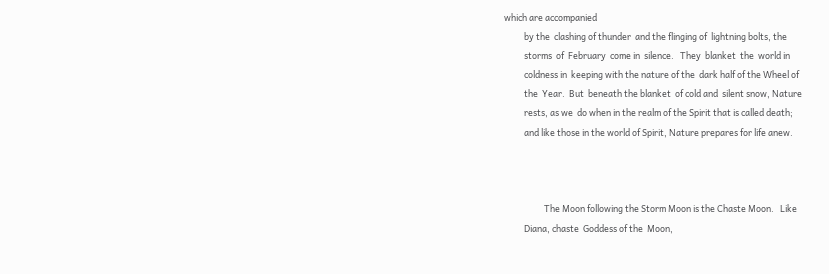which are accompanied
          by the  clashing of thunder  and the flinging of  lightning bolts, the
          storms  of  February  come in  silence.   They  blanket  the  world in
          coldness in  keeping with the nature of the  dark half of the Wheel of
          the  Year.  But  beneath the blanket  of cold and  silent snow, Nature
          rests, as we  do when in the realm of the Spirit that is called death;
          and like those in the world of Spirit, Nature prepares for life anew.



                    The Moon following the Storm Moon is the Chaste Moon.   Like
          Diana, chaste  Goddess of the  Moon,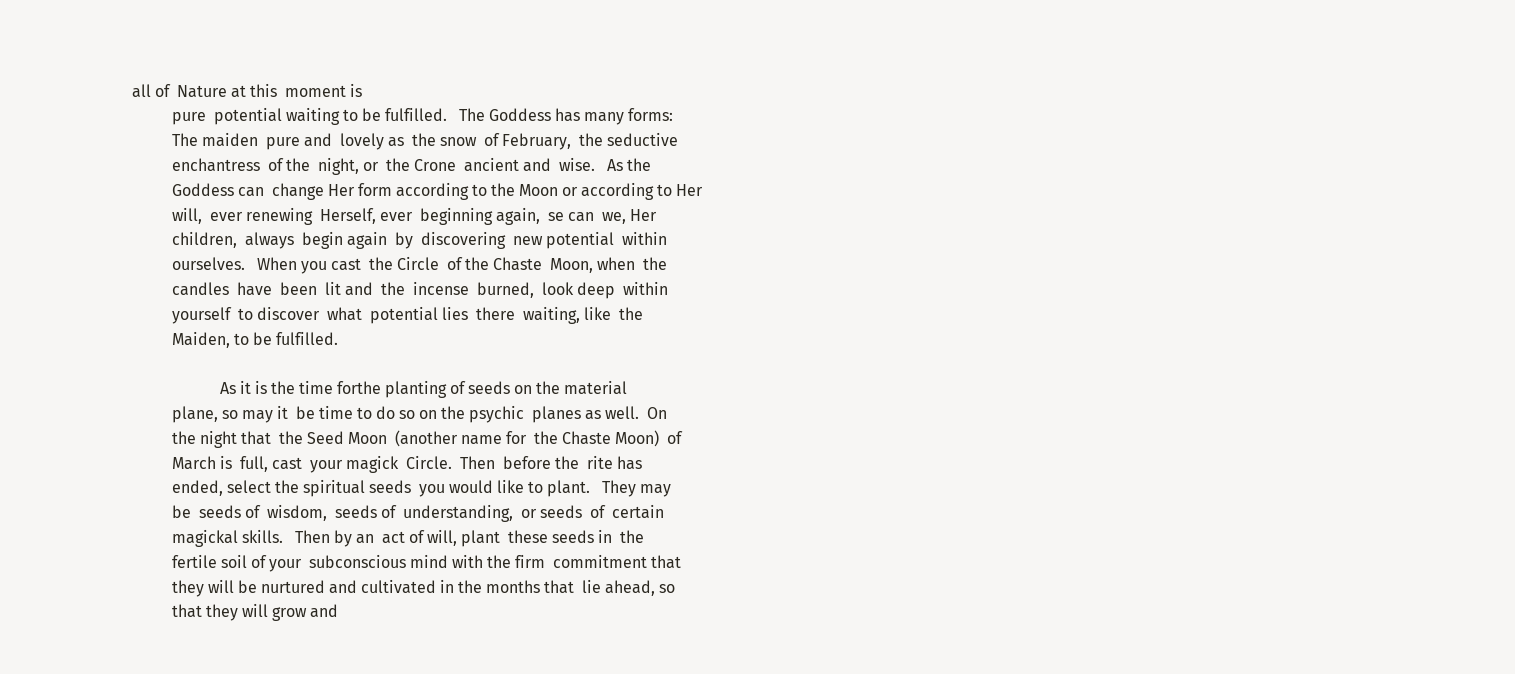all of  Nature at this  moment is
          pure  potential waiting to be fulfilled.   The Goddess has many forms:
          The maiden  pure and  lovely as  the snow  of February,  the seductive
          enchantress  of the  night, or  the Crone  ancient and  wise.   As the
          Goddess can  change Her form according to the Moon or according to Her
          will,  ever renewing  Herself, ever  beginning again,  se can  we, Her
          children,  always  begin again  by  discovering  new potential  within
          ourselves.   When you cast  the Circle  of the Chaste  Moon, when  the
          candles  have  been  lit and  the  incense  burned,  look deep  within
          yourself  to discover  what  potential lies  there  waiting, like  the
          Maiden, to be fulfilled.

                      As it is the time forthe planting of seeds on the material
          plane, so may it  be time to do so on the psychic  planes as well.  On
          the night that  the Seed Moon  (another name for  the Chaste Moon)  of
          March is  full, cast  your magick  Circle.  Then  before the  rite has
          ended, select the spiritual seeds  you would like to plant.   They may
          be  seeds of  wisdom,  seeds of  understanding,  or seeds  of  certain
          magickal skills.   Then by an  act of will, plant  these seeds in  the
          fertile soil of your  subconscious mind with the firm  commitment that
          they will be nurtured and cultivated in the months that  lie ahead, so
          that they will grow and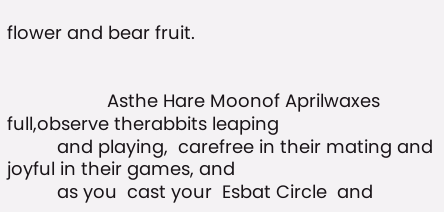flower and bear fruit.


                    Asthe Hare Moonof Aprilwaxes full,observe therabbits leaping
          and playing,  carefree in their mating and  joyful in their games, and
          as you  cast your  Esbat Circle  and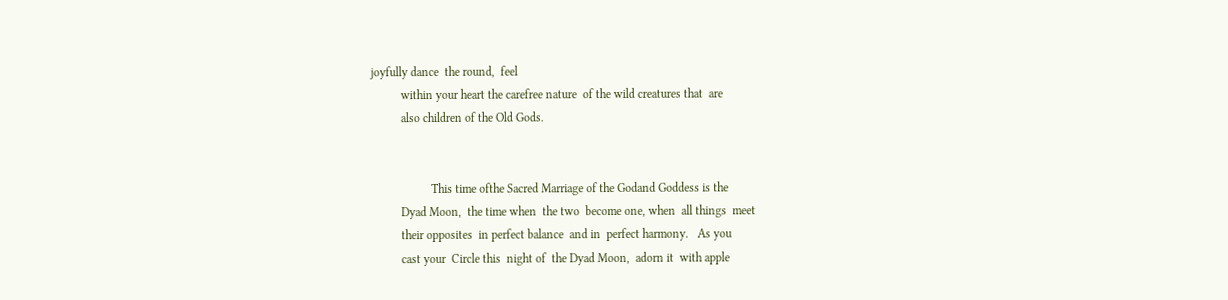joyfully dance  the round,  feel
          within your heart the carefree nature  of the wild creatures that  are
          also children of the Old Gods.


                    This time ofthe Sacred Marriage of the Godand Goddess is the
          Dyad Moon,  the time when  the two  become one, when  all things  meet
          their opposites  in perfect balance  and in  perfect harmony.   As you
          cast your  Circle this  night of  the Dyad Moon,  adorn it  with apple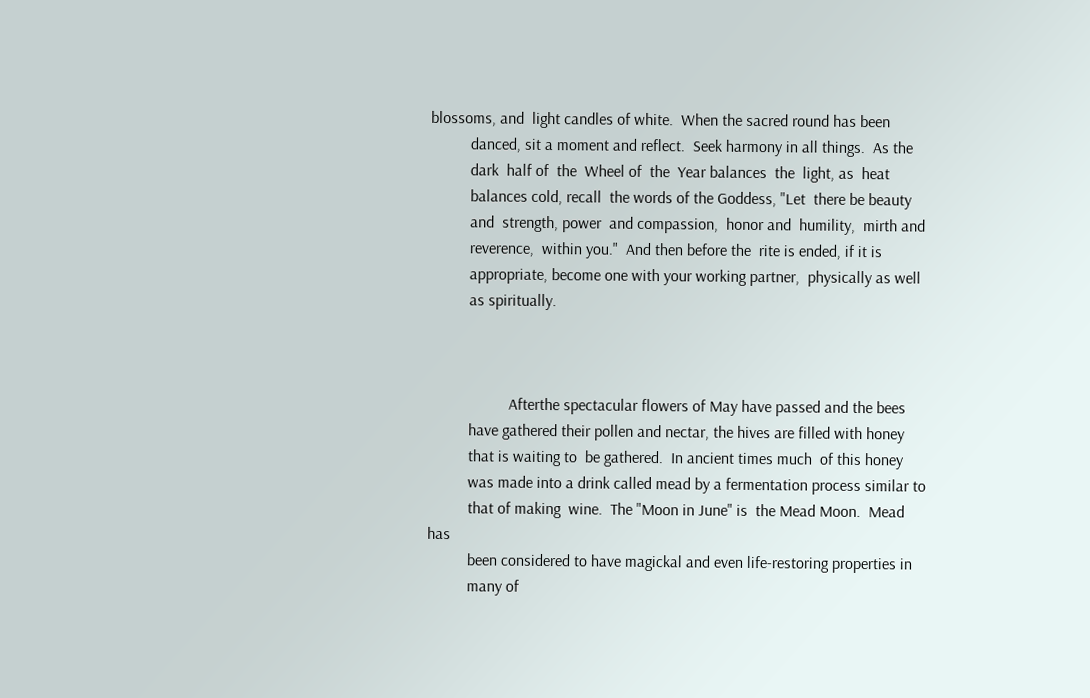blossoms, and  light candles of white.  When the sacred round has been
          danced, sit a moment and reflect.  Seek harmony in all things.  As the
          dark  half of  the  Wheel of  the  Year balances  the  light, as  heat
          balances cold, recall  the words of the Goddess, "Let  there be beauty
          and  strength, power  and compassion,  honor and  humility,  mirth and
          reverence,  within you."  And then before the  rite is ended, if it is
          appropriate, become one with your working partner,  physically as well
          as spiritually.



                    Afterthe spectacular flowers of May have passed and the bees
          have gathered their pollen and nectar, the hives are filled with honey
          that is waiting to  be gathered.  In ancient times much  of this honey
          was made into a drink called mead by a fermentation process similar to
          that of making  wine.  The "Moon in June" is  the Mead Moon.  Mead has
          been considered to have magickal and even life-restoring properties in
          many of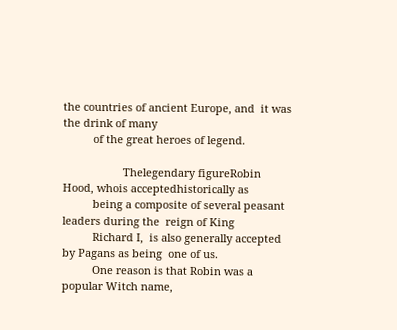the countries of ancient Europe, and  it was the drink of many
          of the great heroes of legend.

                    Thelegendary figureRobin Hood, whois acceptedhistorically as
          being a composite of several peasant leaders during the  reign of King
          Richard I,  is also generally accepted  by Pagans as being  one of us.
          One reason is that Robin was a popular Witch name,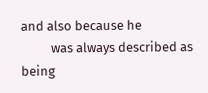and also because he
          was always described as  being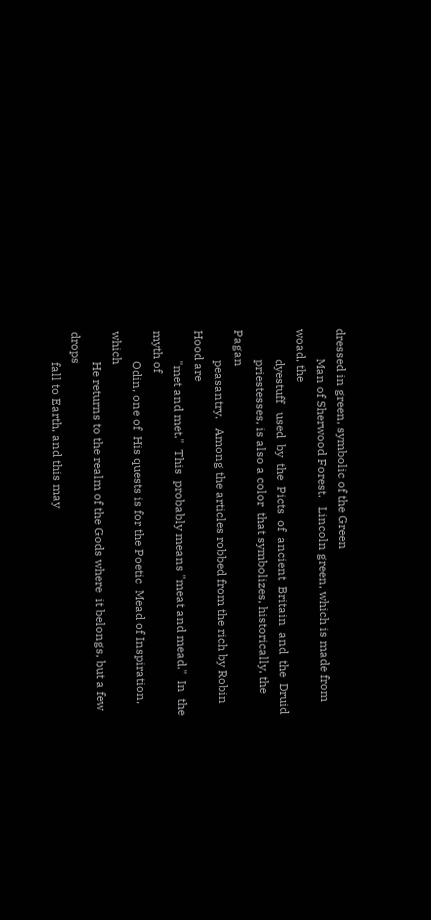dressed in green, symbolic of the Green
          Man of Sherwood Forest.   Lincoln green, which is made from  woad, the
          dyestuff   used  by  the  Picts  of  ancient  Britain  and  the  Druid
          priestesses, is also a color  that symbolizes, historically, the Pagan
          peasantry.   Among the articles robbed from the rich by Robin Hood are
          "met and met."  This  probably means "meat and mead."  In  the myth of
          Odin, one of  His quests is for the Poetic  Mead of Inspiration, which
          He returns to the realm of the Gods where  it belongs, but a few drops
          fall to Earth, and this may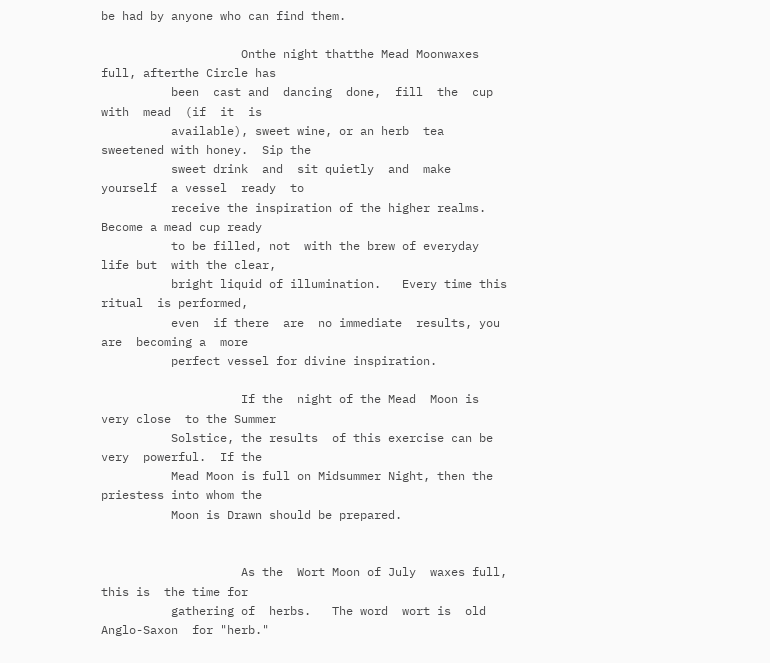be had by anyone who can find them.

                    Onthe night thatthe Mead Moonwaxes full, afterthe Circle has
          been  cast and  dancing  done,  fill  the  cup with  mead  (if  it  is
          available), sweet wine, or an herb  tea sweetened with honey.  Sip the
          sweet drink  and  sit quietly  and  make yourself  a vessel  ready  to
          receive the inspiration of the higher realms.  Become a mead cup ready
          to be filled, not  with the brew of everyday life but  with the clear,
          bright liquid of illumination.   Every time this ritual  is performed,
          even  if there  are  no immediate  results, you  are  becoming a  more
          perfect vessel for divine inspiration.

                    If the  night of the Mead  Moon is very close  to the Summer
          Solstice, the results  of this exercise can be very  powerful.  If the
          Mead Moon is full on Midsummer Night, then the priestess into whom the
          Moon is Drawn should be prepared.


                    As the  Wort Moon of July  waxes full, this is  the time for
          gathering of  herbs.   The word  wort is  old Anglo-Saxon  for "herb."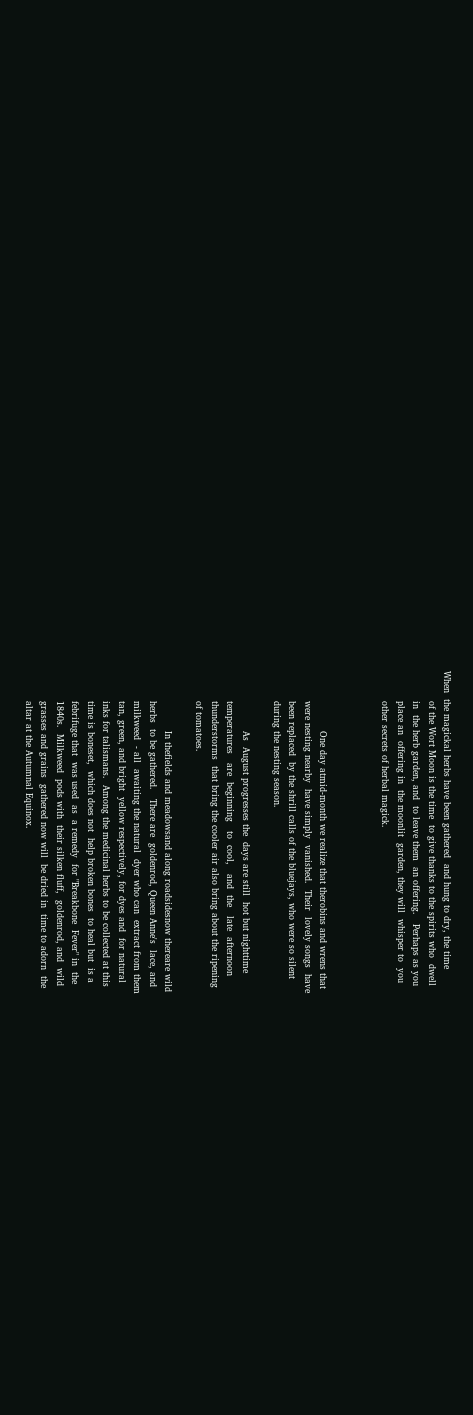When  the magickal herbs have been gathered  and hung to dry, the time
          of the Wort Moon is the time  to give thanks to the spirits who  dwell
          in  the herb garden, and  to leave them  an offering.   Perhaps as you
          place an  offering in  the moonlit  garden, they will  whisper to  you
          other secrets of herbal magick.



                    One day atmid-month we realize that therobins and wrens that
          were nesting nearby  have simply  vanished.  Their  lovely songs  have
          been replaced  by the shrill calls of the bluejays, who were so silent
          during the nesting season.

                    As  August progresses the  days are still  hot but nighttime
          temperatures   are  beginning   to  cool,   and  the   late  afternoon
          thunderstorms  that bring the cooler air also bring about the ripening
          of tomatoes.

                    In thefields and meadowsand along roadsidesnow thereare wild
          herbs  to be gathered.   There are  goldenrod, Queen Anne's  lace, and
          milkweed  - all  awaiting the natural  dyer who can  extract from them
          tan, green, and bright  yellow respectively, for dyes and  for natural
          inks for talismans.  Among the medicinal herbs to be collected at this
          time is boneset,  which does not  help broken bones  to heal but  is a
          febrifuge that  was used  as  a remedy  for "Breakbone  Fever" in  the
          1840s.  Milkweed  pods with  their silken fluff,  goldenrod, and  wild
          grasses and grains  gathered now will  be dried in  time to adorn  the
          altar at the Autumnal Equinox.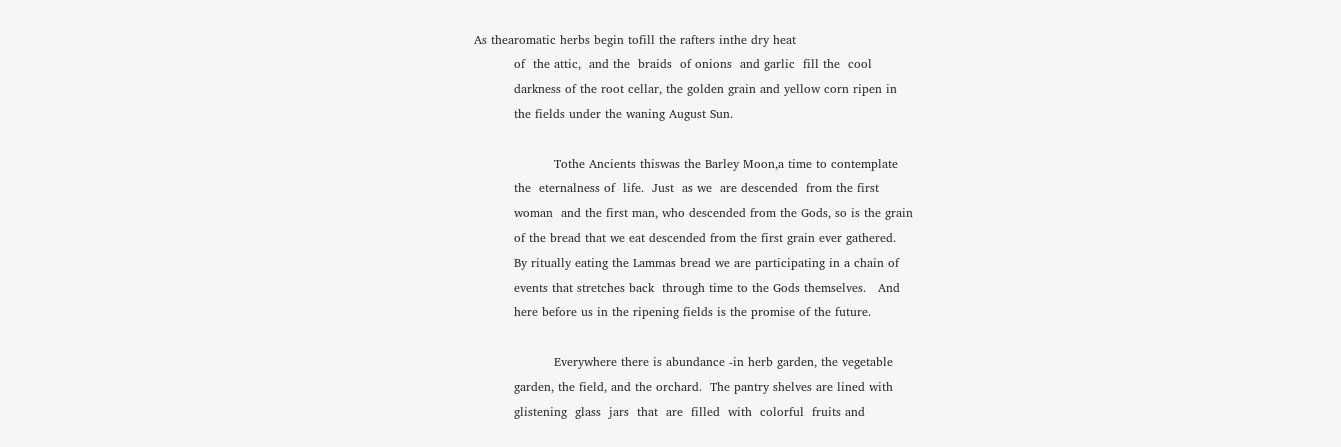As thearomatic herbs begin tofill the rafters inthe dry heat
          of  the attic,  and the  braids  of onions  and garlic  fill the  cool
          darkness of the root cellar, the golden grain and yellow corn ripen in
          the fields under the waning August Sun.

                    Tothe Ancients thiswas the Barley Moon,a time to contemplate
          the  eternalness of  life.  Just  as we  are descended  from the first
          woman  and the first man, who descended from the Gods, so is the grain
          of the bread that we eat descended from the first grain ever gathered.
          By ritually eating the Lammas bread we are participating in a chain of
          events that stretches back  through time to the Gods themselves.   And
          here before us in the ripening fields is the promise of the future.

                    Everywhere there is abundance -in herb garden, the vegetable
          garden, the field, and the orchard.  The pantry shelves are lined with
          glistening  glass  jars  that  are  filled  with  colorful  fruits and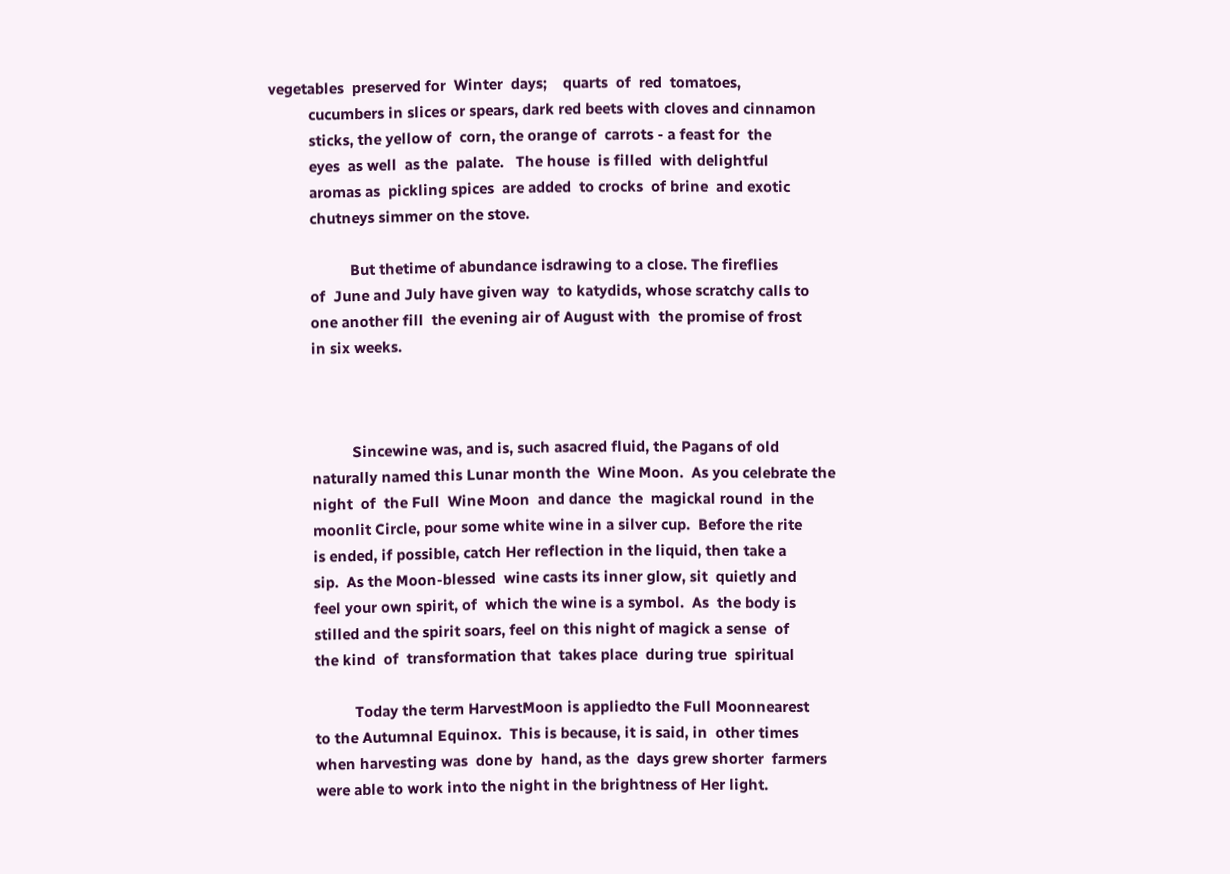vegetables  preserved for  Winter  days;    quarts  of  red  tomatoes,
          cucumbers in slices or spears, dark red beets with cloves and cinnamon
          sticks, the yellow of  corn, the orange of  carrots - a feast for  the
          eyes  as well  as the  palate.   The house  is filled  with delightful
          aromas as  pickling spices  are added  to crocks  of brine  and exotic
          chutneys simmer on the stove.

                    But thetime of abundance isdrawing to a close. The fireflies
          of  June and July have given way  to katydids, whose scratchy calls to
          one another fill  the evening air of August with  the promise of frost
          in six weeks.



                    Sincewine was, and is, such asacred fluid, the Pagans of old
          naturally named this Lunar month the  Wine Moon.  As you celebrate the
          night  of  the Full  Wine Moon  and dance  the  magickal round  in the
          moonlit Circle, pour some white wine in a silver cup.  Before the rite
          is ended, if possible, catch Her reflection in the liquid, then take a
          sip.  As the Moon-blessed  wine casts its inner glow, sit  quietly and
          feel your own spirit, of  which the wine is a symbol.  As  the body is
          stilled and the spirit soars, feel on this night of magick a sense  of
          the kind  of  transformation that  takes place  during true  spiritual

                    Today the term HarvestMoon is appliedto the Full Moonnearest
          to the Autumnal Equinox.  This is because, it is said, in  other times
          when harvesting was  done by  hand, as the  days grew shorter  farmers
          were able to work into the night in the brightness of Her light.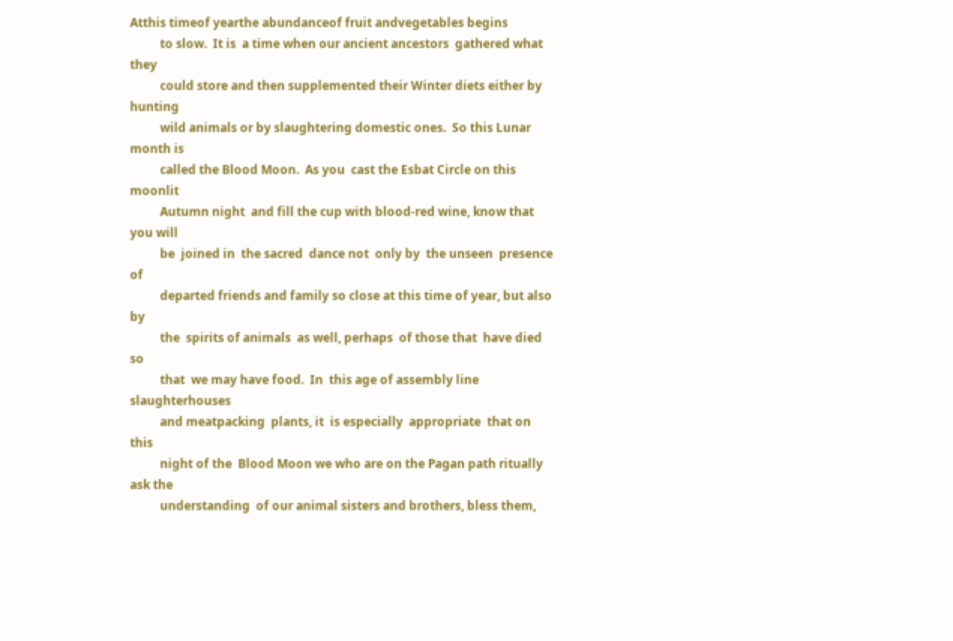Atthis timeof yearthe abundanceof fruit andvegetables begins
          to slow.  It is  a time when our ancient ancestors  gathered what they
          could store and then supplemented their Winter diets either by hunting
          wild animals or by slaughtering domestic ones.  So this Lunar month is
          called the Blood Moon.  As you  cast the Esbat Circle on this  moonlit
          Autumn night  and fill the cup with blood-red wine, know that you will
          be  joined in  the sacred  dance not  only by  the unseen  presence of
          departed friends and family so close at this time of year, but also by
          the  spirits of animals  as well, perhaps  of those that  have died so
          that  we may have food.  In  this age of assembly line slaughterhouses
          and meatpacking  plants, it  is especially  appropriate  that on  this
          night of the  Blood Moon we who are on the Pagan path ritually ask the
          understanding  of our animal sisters and brothers, bless them,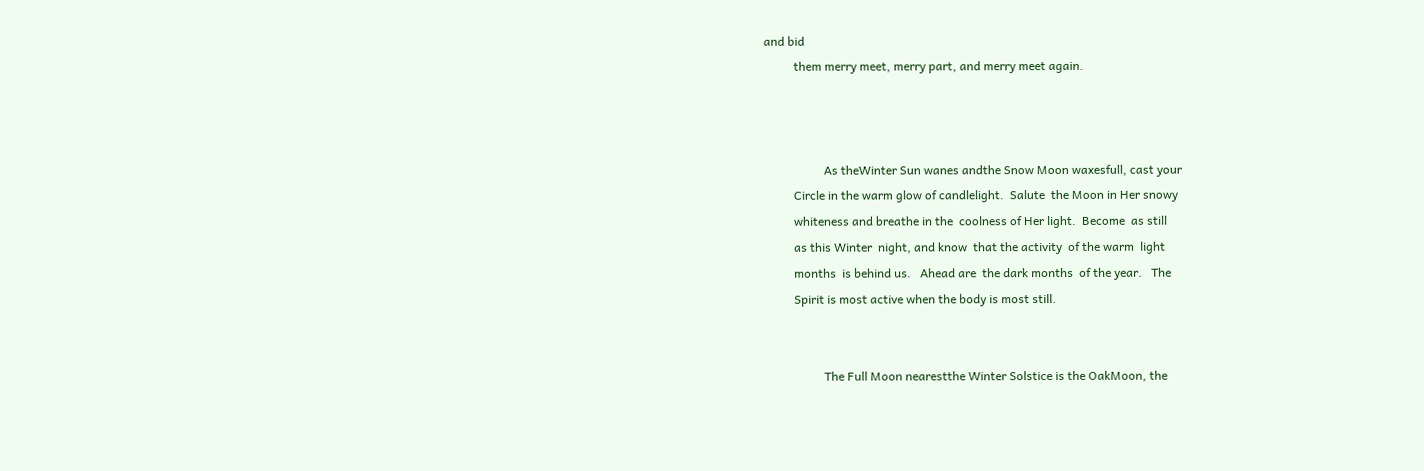and bid
          them merry meet, merry part, and merry meet again.



                    As theWinter Sun wanes andthe Snow Moon waxesfull, cast your
          Circle in the warm glow of candlelight.  Salute  the Moon in Her snowy
          whiteness and breathe in the  coolness of Her light.  Become  as still
          as this Winter  night, and know  that the activity  of the warm  light
          months  is behind us.   Ahead are  the dark months  of the year.   The
          Spirit is most active when the body is most still.


                    The Full Moon nearestthe Winter Solstice is the OakMoon, the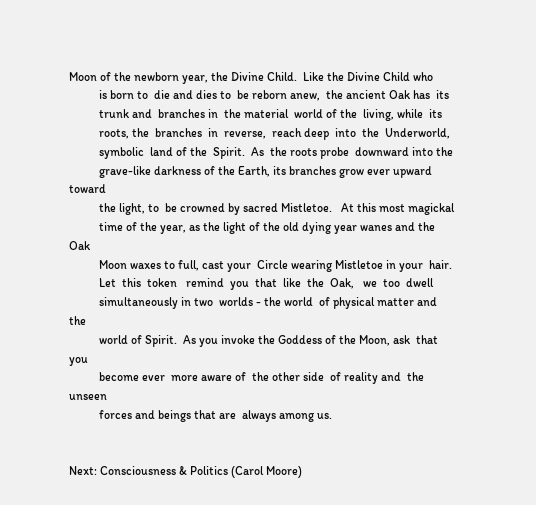Moon of the newborn year, the Divine Child.  Like the Divine Child who
          is born to  die and dies to  be reborn anew,  the ancient Oak has  its
          trunk and  branches in  the material  world of the  living, while  its
          roots, the  branches  in  reverse,  reach deep  into  the  Underworld,
          symbolic  land of the  Spirit.  As  the roots probe  downward into the
          grave-like darkness of the Earth, its branches grow ever upward toward
          the light, to  be crowned by sacred Mistletoe.   At this most magickal
          time of the year, as the light of the old dying year wanes and the Oak
          Moon waxes to full, cast your  Circle wearing Mistletoe in your  hair.
          Let  this  token   remind  you  that  like  the  Oak,   we  too  dwell
          simultaneously in two  worlds - the world  of physical matter and  the
          world of Spirit.  As you invoke the Goddess of the Moon, ask  that you
          become ever  more aware of  the other side  of reality and  the unseen
          forces and beings that are  always among us.


Next: Consciousness & Politics (Carol Moore)